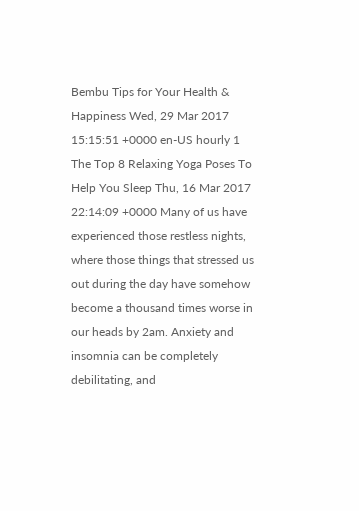Bembu Tips for Your Health & Happiness Wed, 29 Mar 2017 15:15:51 +0000 en-US hourly 1 The Top 8 Relaxing Yoga Poses To Help You Sleep Thu, 16 Mar 2017 22:14:09 +0000 Many of us have experienced those restless nights, where those things that stressed us out during the day have somehow become a thousand times worse in our heads by 2am. Anxiety and insomnia can be completely debilitating, and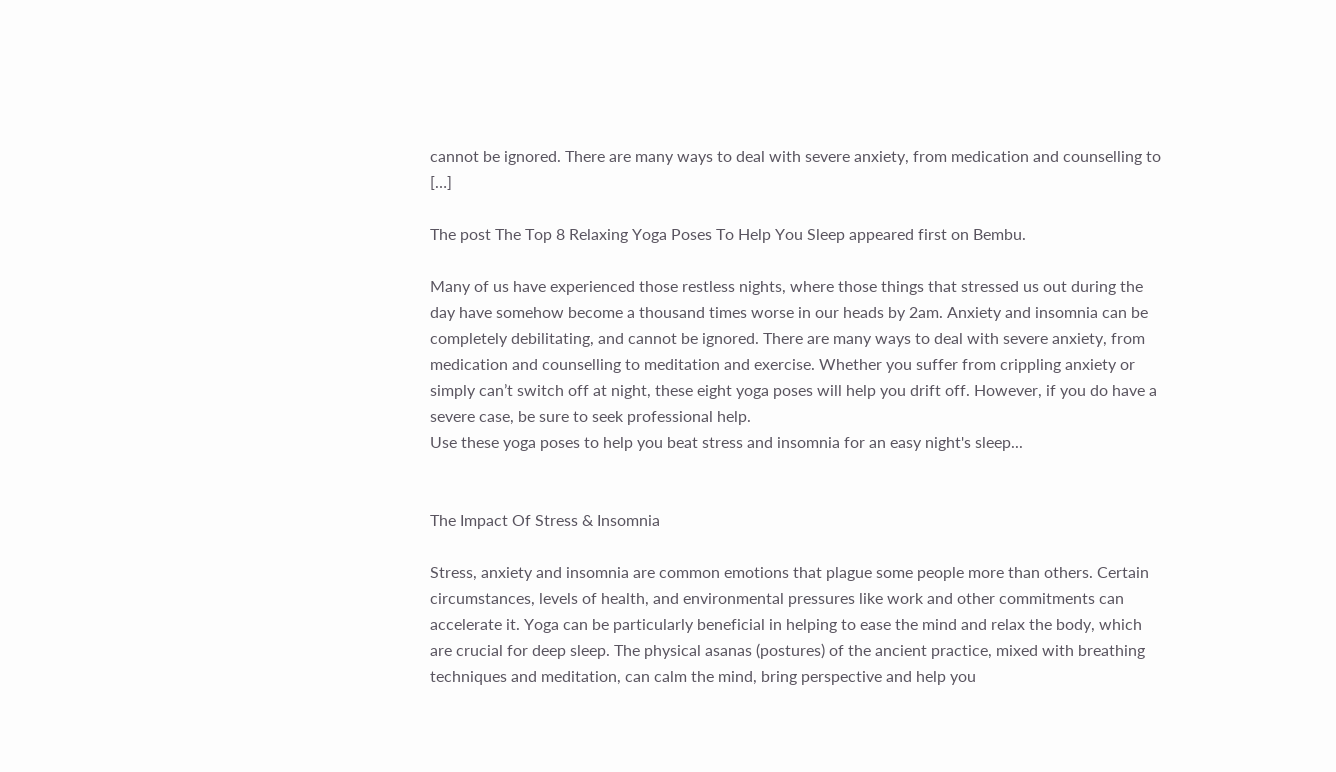cannot be ignored. There are many ways to deal with severe anxiety, from medication and counselling to […]

The post The Top 8 Relaxing Yoga Poses To Help You Sleep appeared first on Bembu.

Many of us have experienced those restless nights, where those things that stressed us out during the day have somehow become a thousand times worse in our heads by 2am. Anxiety and insomnia can be completely debilitating, and cannot be ignored. There are many ways to deal with severe anxiety, from medication and counselling to meditation and exercise. Whether you suffer from crippling anxiety or simply can’t switch off at night, these eight yoga poses will help you drift off. However, if you do have a severe case, be sure to seek professional help.
Use these yoga poses to help you beat stress and insomnia for an easy night's sleep...


The Impact Of Stress & Insomnia

Stress, anxiety and insomnia are common emotions that plague some people more than others. Certain circumstances, levels of health, and environmental pressures like work and other commitments can accelerate it. Yoga can be particularly beneficial in helping to ease the mind and relax the body, which are crucial for deep sleep. The physical asanas (postures) of the ancient practice, mixed with breathing techniques and meditation, can calm the mind, bring perspective and help you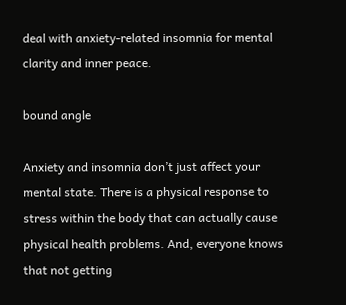deal with anxiety-related insomnia for mental clarity and inner peace.

bound angle

Anxiety and insomnia don’t just affect your mental state. There is a physical response to stress within the body that can actually cause physical health problems. And, everyone knows that not getting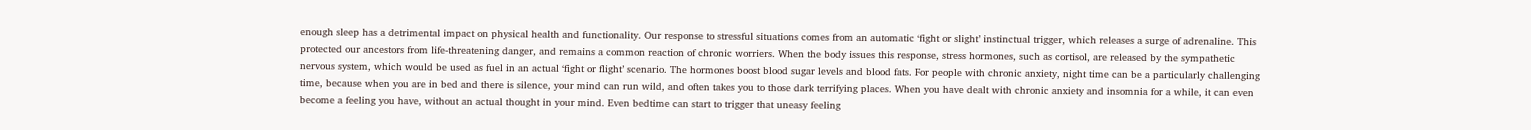enough sleep has a detrimental impact on physical health and functionality. Our response to stressful situations comes from an automatic ‘fight or slight’ instinctual trigger, which releases a surge of adrenaline. This protected our ancestors from life-threatening danger, and remains a common reaction of chronic worriers. When the body issues this response, stress hormones, such as cortisol, are released by the sympathetic nervous system, which would be used as fuel in an actual ‘fight or flight’ scenario. The hormones boost blood sugar levels and blood fats. For people with chronic anxiety, night time can be a particularly challenging time, because when you are in bed and there is silence, your mind can run wild, and often takes you to those dark terrifying places. When you have dealt with chronic anxiety and insomnia for a while, it can even become a feeling you have, without an actual thought in your mind. Even bedtime can start to trigger that uneasy feeling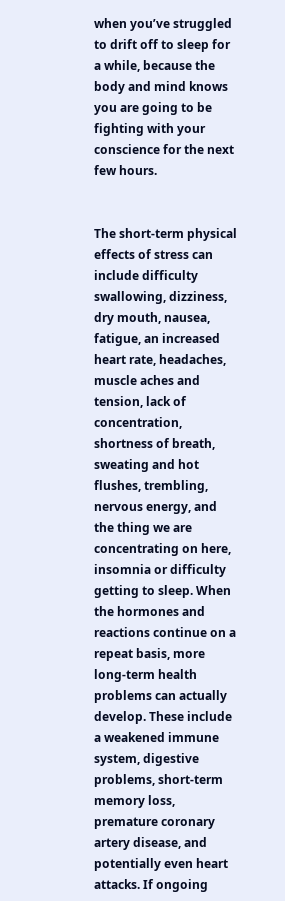when you’ve struggled to drift off to sleep for a while, because the body and mind knows you are going to be fighting with your conscience for the next few hours.


The short-term physical effects of stress can include difficulty swallowing, dizziness, dry mouth, nausea, fatigue, an increased heart rate, headaches, muscle aches and tension, lack of concentration, shortness of breath, sweating and hot flushes, trembling, nervous energy, and the thing we are concentrating on here, insomnia or difficulty getting to sleep. When the hormones and reactions continue on a repeat basis, more long-term health problems can actually develop. These include a weakened immune system, digestive problems, short-term memory loss, premature coronary artery disease, and potentially even heart attacks. If ongoing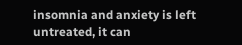insomnia and anxiety is left untreated, it can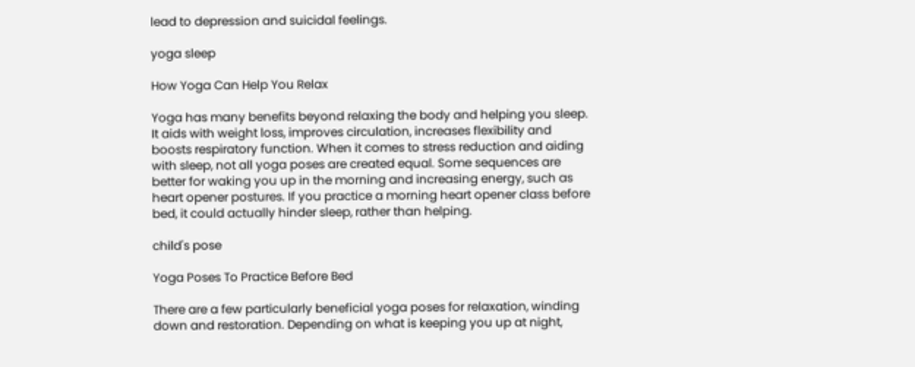lead to depression and suicidal feelings.

yoga sleep

How Yoga Can Help You Relax

Yoga has many benefits beyond relaxing the body and helping you sleep. It aids with weight loss, improves circulation, increases flexibility and boosts respiratory function. When it comes to stress reduction and aiding with sleep, not all yoga poses are created equal. Some sequences are better for waking you up in the morning and increasing energy, such as heart opener postures. If you practice a morning heart opener class before bed, it could actually hinder sleep, rather than helping.

child's pose

Yoga Poses To Practice Before Bed

There are a few particularly beneficial yoga poses for relaxation, winding down and restoration. Depending on what is keeping you up at night,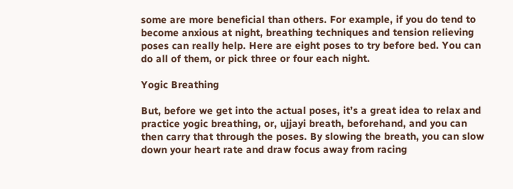some are more beneficial than others. For example, if you do tend to become anxious at night, breathing techniques and tension relieving poses can really help. Here are eight poses to try before bed. You can do all of them, or pick three or four each night.

Yogic Breathing

But, before we get into the actual poses, it’s a great idea to relax and practice yogic breathing, or, ujjayi breath, beforehand, and you can then carry that through the poses. By slowing the breath, you can slow down your heart rate and draw focus away from racing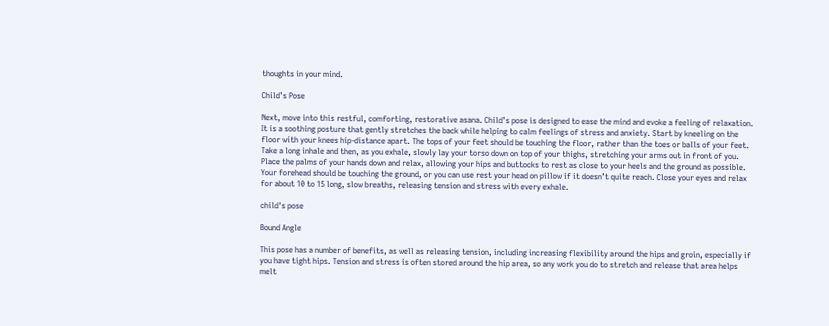thoughts in your mind.

Child’s Pose

Next, move into this restful, comforting, restorative asana. Child’s pose is designed to ease the mind and evoke a feeling of relaxation. It is a soothing posture that gently stretches the back while helping to calm feelings of stress and anxiety. Start by kneeling on the floor with your knees hip-distance apart. The tops of your feet should be touching the floor, rather than the toes or balls of your feet. Take a long inhale and then, as you exhale, slowly lay your torso down on top of your thighs, stretching your arms out in front of you. Place the palms of your hands down and relax, allowing your hips and buttocks to rest as close to your heels and the ground as possible. Your forehead should be touching the ground, or you can use rest your head on pillow if it doesn’t quite reach. Close your eyes and relax for about 10 to 15 long, slow breaths, releasing tension and stress with every exhale.

child's pose

Bound Angle

This pose has a number of benefits, as well as releasing tension, including increasing flexibility around the hips and groin, especially if you have tight hips. Tension and stress is often stored around the hip area, so any work you do to stretch and release that area helps melt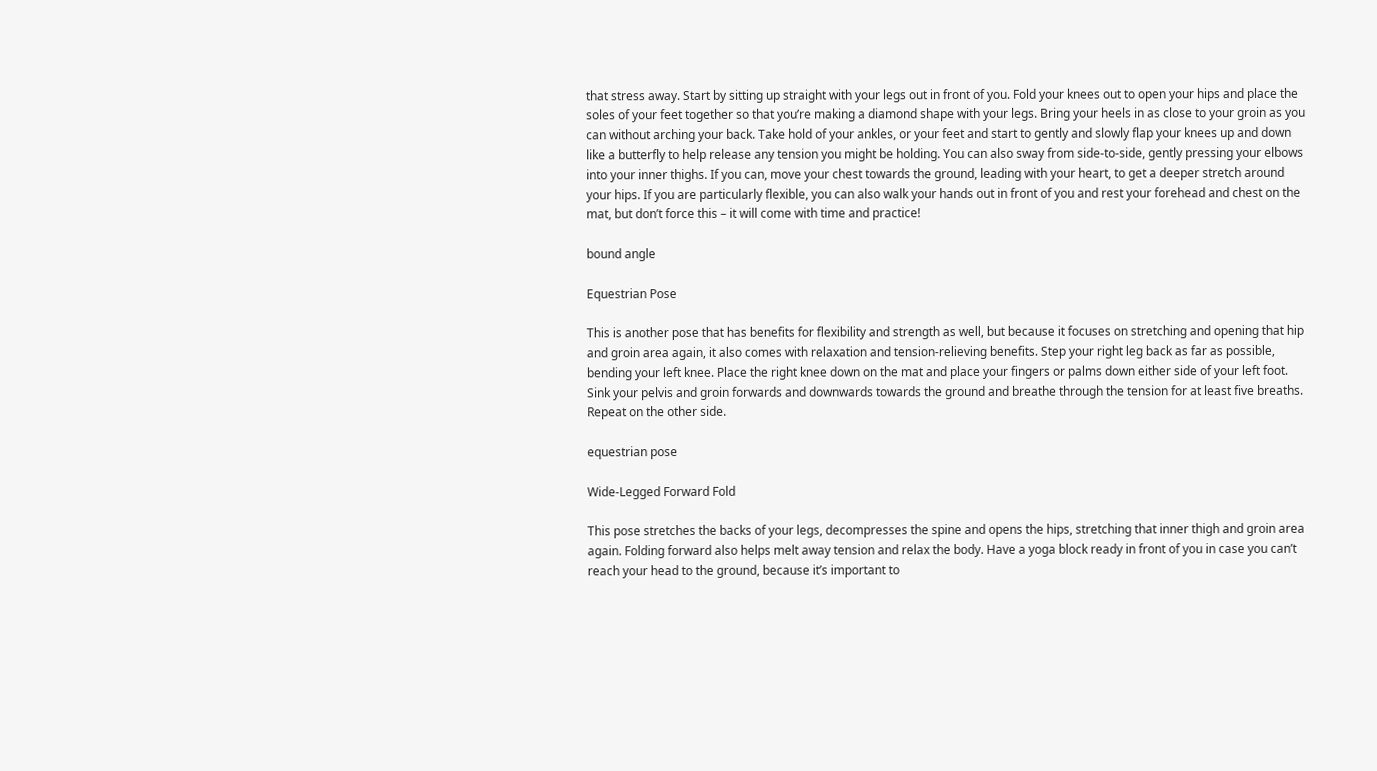that stress away. Start by sitting up straight with your legs out in front of you. Fold your knees out to open your hips and place the soles of your feet together so that you’re making a diamond shape with your legs. Bring your heels in as close to your groin as you can without arching your back. Take hold of your ankles, or your feet and start to gently and slowly flap your knees up and down like a butterfly to help release any tension you might be holding. You can also sway from side-to-side, gently pressing your elbows into your inner thighs. If you can, move your chest towards the ground, leading with your heart, to get a deeper stretch around your hips. If you are particularly flexible, you can also walk your hands out in front of you and rest your forehead and chest on the mat, but don’t force this – it will come with time and practice!

bound angle

Equestrian Pose

This is another pose that has benefits for flexibility and strength as well, but because it focuses on stretching and opening that hip and groin area again, it also comes with relaxation and tension-relieving benefits. Step your right leg back as far as possible, bending your left knee. Place the right knee down on the mat and place your fingers or palms down either side of your left foot. Sink your pelvis and groin forwards and downwards towards the ground and breathe through the tension for at least five breaths. Repeat on the other side.

equestrian pose

Wide-Legged Forward Fold

This pose stretches the backs of your legs, decompresses the spine and opens the hips, stretching that inner thigh and groin area again. Folding forward also helps melt away tension and relax the body. Have a yoga block ready in front of you in case you can’t reach your head to the ground, because it’s important to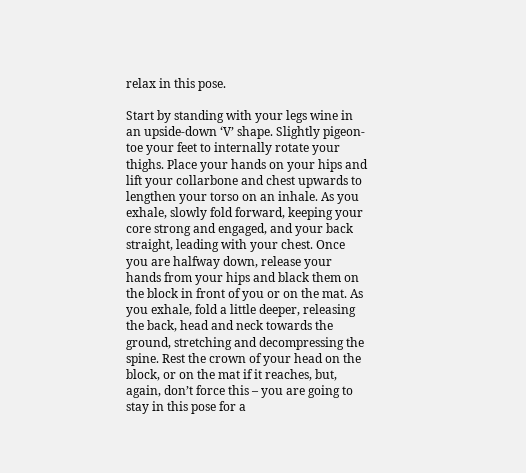relax in this pose.

Start by standing with your legs wine in an upside-down ‘V’ shape. Slightly pigeon-toe your feet to internally rotate your thighs. Place your hands on your hips and lift your collarbone and chest upwards to lengthen your torso on an inhale. As you exhale, slowly fold forward, keeping your core strong and engaged, and your back straight, leading with your chest. Once you are halfway down, release your hands from your hips and black them on the block in front of you or on the mat. As you exhale, fold a little deeper, releasing the back, head and neck towards the ground, stretching and decompressing the spine. Rest the crown of your head on the block, or on the mat if it reaches, but, again, don’t force this – you are going to stay in this pose for a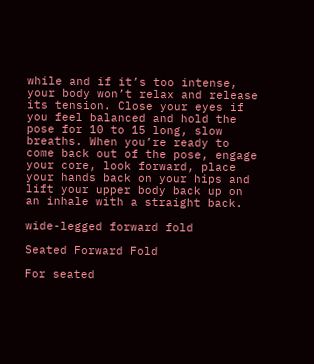while and if it’s too intense, your body won’t relax and release its tension. Close your eyes if you feel balanced and hold the pose for 10 to 15 long, slow breaths. When you’re ready to come back out of the pose, engage your core, look forward, place your hands back on your hips and lift your upper body back up on an inhale with a straight back.

wide-legged forward fold

Seated Forward Fold

For seated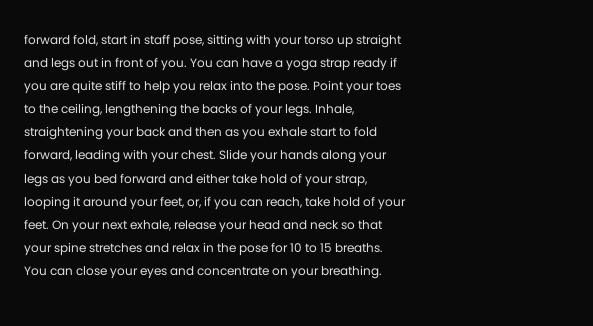forward fold, start in staff pose, sitting with your torso up straight and legs out in front of you. You can have a yoga strap ready if you are quite stiff to help you relax into the pose. Point your toes to the ceiling, lengthening the backs of your legs. Inhale, straightening your back and then as you exhale start to fold forward, leading with your chest. Slide your hands along your legs as you bed forward and either take hold of your strap, looping it around your feet, or, if you can reach, take hold of your feet. On your next exhale, release your head and neck so that your spine stretches and relax in the pose for 10 to 15 breaths. You can close your eyes and concentrate on your breathing.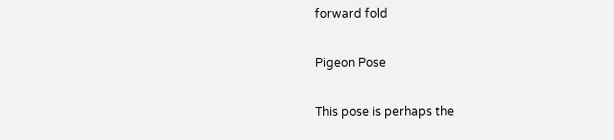forward fold

Pigeon Pose

This pose is perhaps the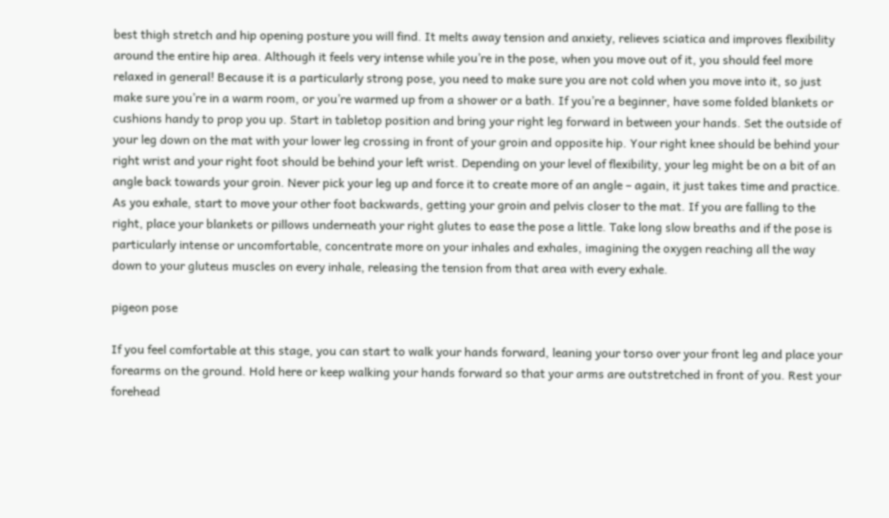best thigh stretch and hip opening posture you will find. It melts away tension and anxiety, relieves sciatica and improves flexibility around the entire hip area. Although it feels very intense while you’re in the pose, when you move out of it, you should feel more relaxed in general! Because it is a particularly strong pose, you need to make sure you are not cold when you move into it, so just make sure you’re in a warm room, or you’re warmed up from a shower or a bath. If you’re a beginner, have some folded blankets or cushions handy to prop you up. Start in tabletop position and bring your right leg forward in between your hands. Set the outside of your leg down on the mat with your lower leg crossing in front of your groin and opposite hip. Your right knee should be behind your right wrist and your right foot should be behind your left wrist. Depending on your level of flexibility, your leg might be on a bit of an angle back towards your groin. Never pick your leg up and force it to create more of an angle – again, it just takes time and practice. As you exhale, start to move your other foot backwards, getting your groin and pelvis closer to the mat. If you are falling to the right, place your blankets or pillows underneath your right glutes to ease the pose a little. Take long slow breaths and if the pose is particularly intense or uncomfortable, concentrate more on your inhales and exhales, imagining the oxygen reaching all the way down to your gluteus muscles on every inhale, releasing the tension from that area with every exhale.

pigeon pose

If you feel comfortable at this stage, you can start to walk your hands forward, leaning your torso over your front leg and place your forearms on the ground. Hold here or keep walking your hands forward so that your arms are outstretched in front of you. Rest your forehead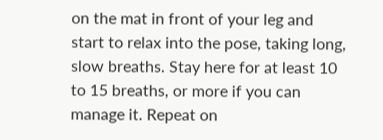on the mat in front of your leg and start to relax into the pose, taking long, slow breaths. Stay here for at least 10 to 15 breaths, or more if you can manage it. Repeat on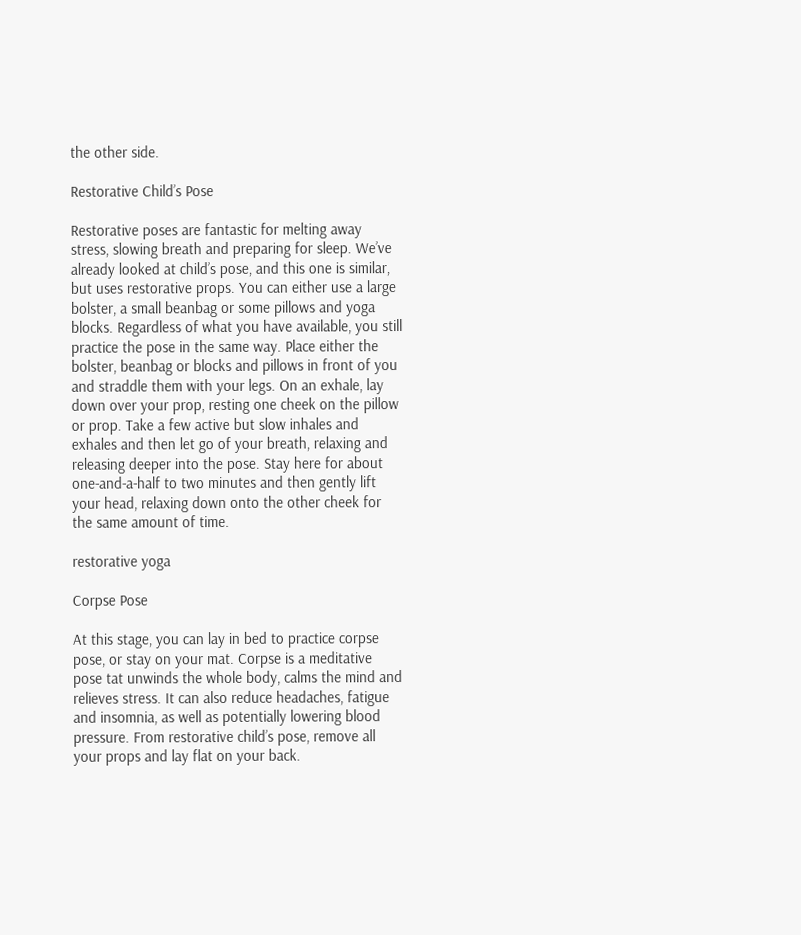the other side.

Restorative Child’s Pose

Restorative poses are fantastic for melting away stress, slowing breath and preparing for sleep. We’ve already looked at child’s pose, and this one is similar, but uses restorative props. You can either use a large bolster, a small beanbag or some pillows and yoga blocks. Regardless of what you have available, you still practice the pose in the same way. Place either the bolster, beanbag or blocks and pillows in front of you and straddle them with your legs. On an exhale, lay down over your prop, resting one cheek on the pillow or prop. Take a few active but slow inhales and exhales and then let go of your breath, relaxing and releasing deeper into the pose. Stay here for about one-and-a-half to two minutes and then gently lift your head, relaxing down onto the other cheek for the same amount of time.

restorative yoga

Corpse Pose

At this stage, you can lay in bed to practice corpse pose, or stay on your mat. Corpse is a meditative pose tat unwinds the whole body, calms the mind and relieves stress. It can also reduce headaches, fatigue and insomnia, as well as potentially lowering blood pressure. From restorative child’s pose, remove all your props and lay flat on your back.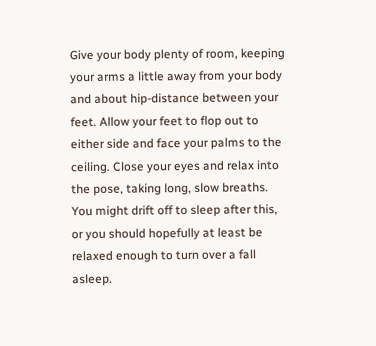Give your body plenty of room, keeping your arms a little away from your body and about hip-distance between your feet. Allow your feet to flop out to either side and face your palms to the ceiling. Close your eyes and relax into the pose, taking long, slow breaths. You might drift off to sleep after this, or you should hopefully at least be relaxed enough to turn over a fall asleep.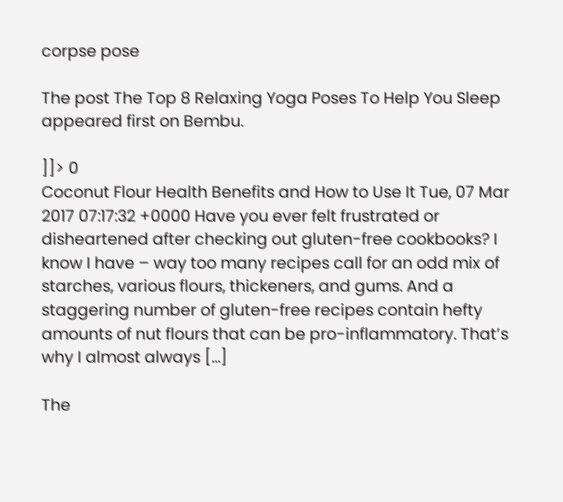corpse pose

The post The Top 8 Relaxing Yoga Poses To Help You Sleep appeared first on Bembu.

]]> 0
Coconut Flour Health Benefits and How to Use It Tue, 07 Mar 2017 07:17:32 +0000 Have you ever felt frustrated or disheartened after checking out gluten-free cookbooks? I know I have – way too many recipes call for an odd mix of starches, various flours, thickeners, and gums. And a staggering number of gluten-free recipes contain hefty amounts of nut flours that can be pro-inflammatory. That’s why I almost always […]

The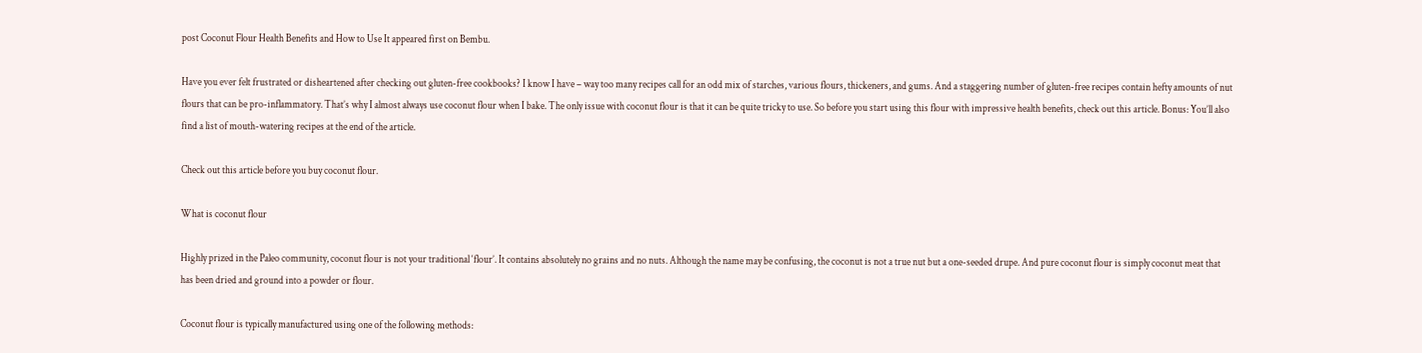post Coconut Flour Health Benefits and How to Use It appeared first on Bembu.

Have you ever felt frustrated or disheartened after checking out gluten-free cookbooks? I know I have – way too many recipes call for an odd mix of starches, various flours, thickeners, and gums. And a staggering number of gluten-free recipes contain hefty amounts of nut flours that can be pro-inflammatory. That’s why I almost always use coconut flour when I bake. The only issue with coconut flour is that it can be quite tricky to use. So before you start using this flour with impressive health benefits, check out this article. Bonus: You’ll also find a list of mouth-watering recipes at the end of the article.

Check out this article before you buy coconut flour.

What is coconut flour

Highly prized in the Paleo community, coconut flour is not your traditional ‘flour’. It contains absolutely no grains and no nuts. Although the name may be confusing, the coconut is not a true nut but a one-seeded drupe. And pure coconut flour is simply coconut meat that has been dried and ground into a powder or flour.

Coconut flour is typically manufactured using one of the following methods: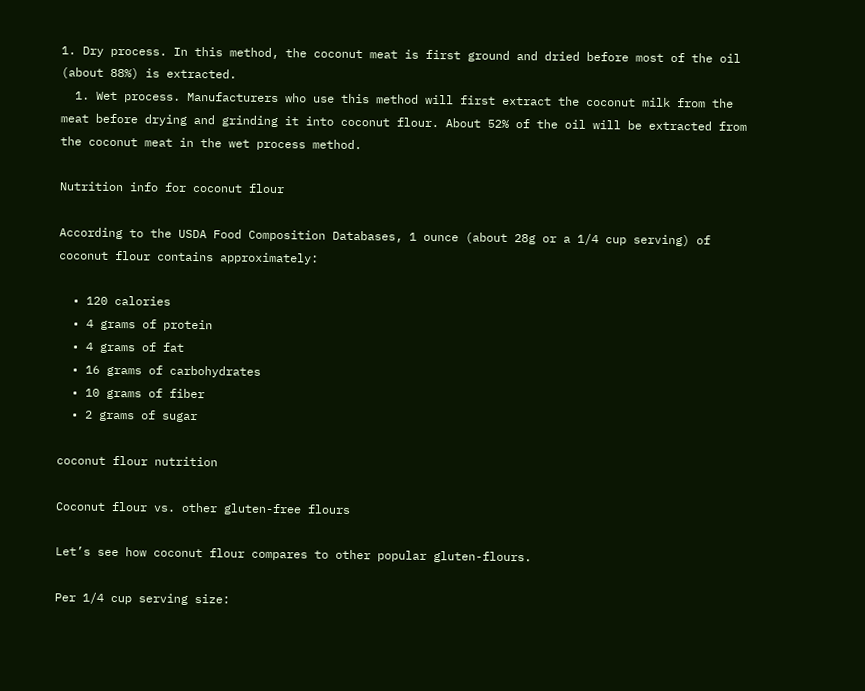1. Dry process. In this method, the coconut meat is first ground and dried before most of the oil (about 88%) is extracted.
  1. Wet process. Manufacturers who use this method will first extract the coconut milk from the meat before drying and grinding it into coconut flour. About 52% of the oil will be extracted from the coconut meat in the wet process method.

Nutrition info for coconut flour

According to the USDA Food Composition Databases, 1 ounce (about 28g or a 1/4 cup serving) of coconut flour contains approximately:

  • 120 calories
  • 4 grams of protein
  • 4 grams of fat
  • 16 grams of carbohydrates
  • 10 grams of fiber
  • 2 grams of sugar

coconut flour nutrition

Coconut flour vs. other gluten-free flours

Let’s see how coconut flour compares to other popular gluten-flours.

Per 1/4 cup serving size: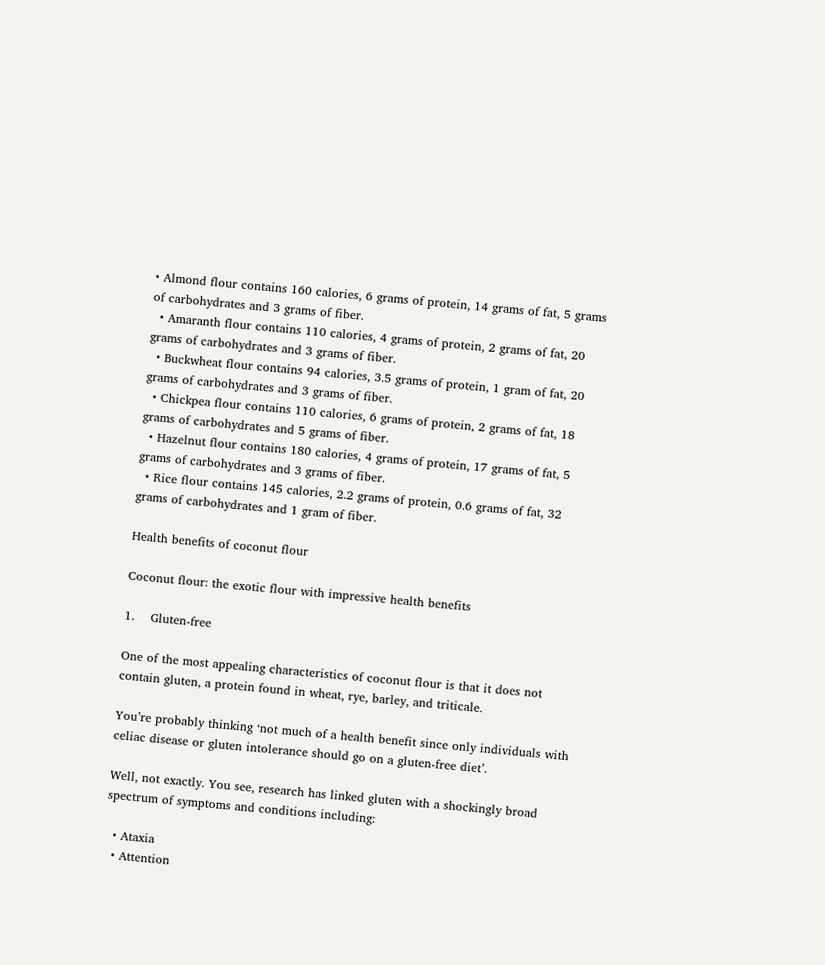• Almond flour contains 160 calories, 6 grams of protein, 14 grams of fat, 5 grams of carbohydrates and 3 grams of fiber.
  • Amaranth flour contains 110 calories, 4 grams of protein, 2 grams of fat, 20 grams of carbohydrates and 3 grams of fiber.
  • Buckwheat flour contains 94 calories, 3.5 grams of protein, 1 gram of fat, 20 grams of carbohydrates and 3 grams of fiber.
  • Chickpea flour contains 110 calories, 6 grams of protein, 2 grams of fat, 18 grams of carbohydrates and 5 grams of fiber.
  • Hazelnut flour contains 180 calories, 4 grams of protein, 17 grams of fat, 5 grams of carbohydrates and 3 grams of fiber.
  • Rice flour contains 145 calories, 2.2 grams of protein, 0.6 grams of fat, 32 grams of carbohydrates and 1 gram of fiber.

Health benefits of coconut flour

Coconut flour: the exotic flour with impressive health benefits

1.    Gluten-free

One of the most appealing characteristics of coconut flour is that it does not contain gluten, a protein found in wheat, rye, barley, and triticale.

You’re probably thinking ‘not much of a health benefit since only individuals with celiac disease or gluten intolerance should go on a gluten-free diet’.

Well, not exactly. You see, research has linked gluten with a shockingly broad spectrum of symptoms and conditions including:

  • Ataxia
  • Attention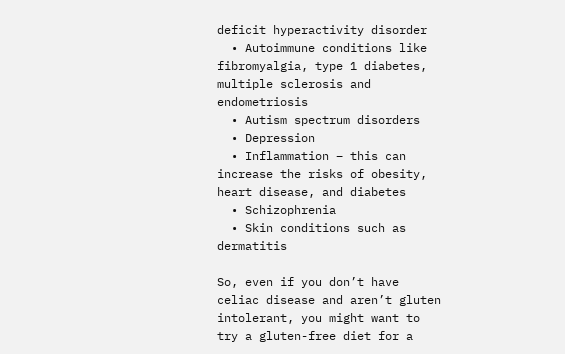deficit hyperactivity disorder
  • Autoimmune conditions like fibromyalgia, type 1 diabetes, multiple sclerosis and endometriosis
  • Autism spectrum disorders
  • Depression
  • Inflammation – this can increase the risks of obesity, heart disease, and diabetes
  • Schizophrenia
  • Skin conditions such as dermatitis

So, even if you don’t have celiac disease and aren’t gluten intolerant, you might want to try a gluten-free diet for a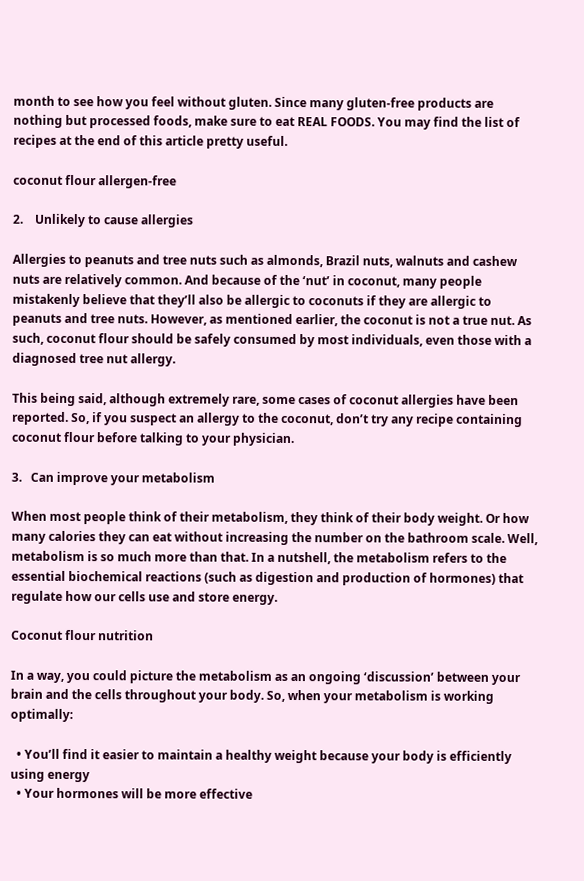month to see how you feel without gluten. Since many gluten-free products are nothing but processed foods, make sure to eat REAL FOODS. You may find the list of recipes at the end of this article pretty useful.

coconut flour allergen-free

2.    Unlikely to cause allergies

Allergies to peanuts and tree nuts such as almonds, Brazil nuts, walnuts and cashew nuts are relatively common. And because of the ‘nut’ in coconut, many people mistakenly believe that they’ll also be allergic to coconuts if they are allergic to peanuts and tree nuts. However, as mentioned earlier, the coconut is not a true nut. As such, coconut flour should be safely consumed by most individuals, even those with a diagnosed tree nut allergy.

This being said, although extremely rare, some cases of coconut allergies have been reported. So, if you suspect an allergy to the coconut, don’t try any recipe containing coconut flour before talking to your physician.

3.   Can improve your metabolism

When most people think of their metabolism, they think of their body weight. Or how many calories they can eat without increasing the number on the bathroom scale. Well, metabolism is so much more than that. In a nutshell, the metabolism refers to the essential biochemical reactions (such as digestion and production of hormones) that regulate how our cells use and store energy.

Coconut flour nutrition

In a way, you could picture the metabolism as an ongoing ‘discussion’ between your brain and the cells throughout your body. So, when your metabolism is working optimally:

  • You’ll find it easier to maintain a healthy weight because your body is efficiently using energy
  • Your hormones will be more effective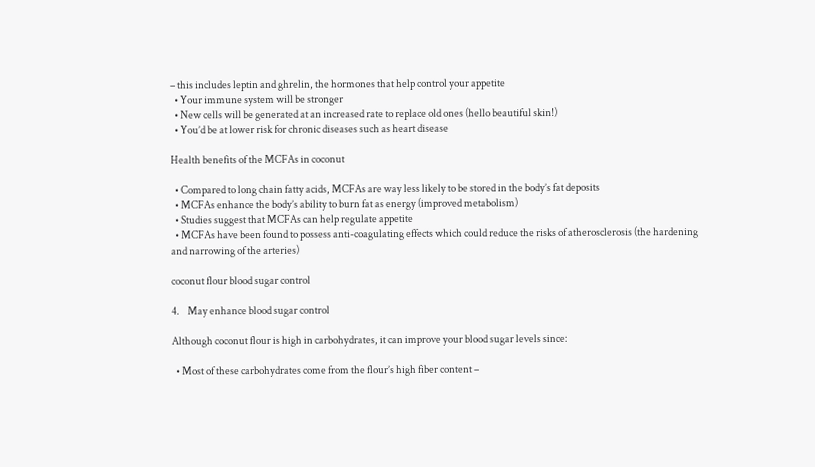– this includes leptin and ghrelin, the hormones that help control your appetite
  • Your immune system will be stronger
  • New cells will be generated at an increased rate to replace old ones (hello beautiful skin!)
  • You’d be at lower risk for chronic diseases such as heart disease

Health benefits of the MCFAs in coconut

  • Compared to long chain fatty acids, MCFAs are way less likely to be stored in the body’s fat deposits
  • MCFAs enhance the body’s ability to burn fat as energy (improved metabolism)
  • Studies suggest that MCFAs can help regulate appetite
  • MCFAs have been found to possess anti-coagulating effects which could reduce the risks of atherosclerosis (the hardening and narrowing of the arteries)

coconut flour blood sugar control

4.    May enhance blood sugar control

Although coconut flour is high in carbohydrates, it can improve your blood sugar levels since:

  • Most of these carbohydrates come from the flour’s high fiber content –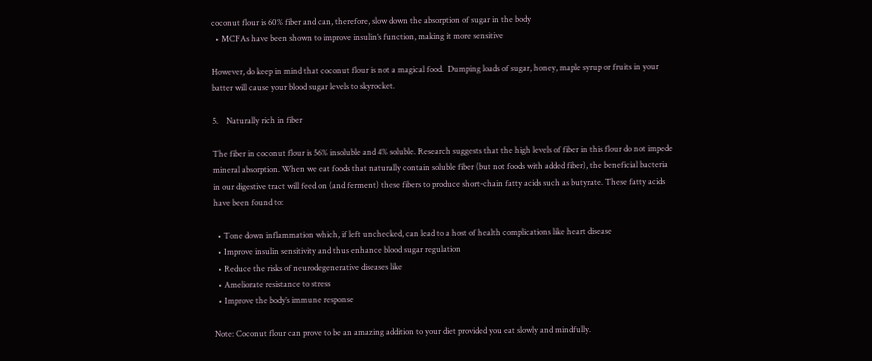coconut flour is 60% fiber and can, therefore, slow down the absorption of sugar in the body
  • MCFAs have been shown to improve insulin’s function, making it more sensitive

However, do keep in mind that coconut flour is not a magical food.  Dumping loads of sugar, honey, maple syrup or fruits in your batter will cause your blood sugar levels to skyrocket.

5.    Naturally rich in fiber

The fiber in coconut flour is 56% insoluble and 4% soluble. Research suggests that the high levels of fiber in this flour do not impede mineral absorption. When we eat foods that naturally contain soluble fiber (but not foods with added fiber), the beneficial bacteria in our digestive tract will feed on (and ferment) these fibers to produce short-chain fatty acids such as butyrate. These fatty acids have been found to:

  • Tone down inflammation which, if left unchecked, can lead to a host of health complications like heart disease
  • Improve insulin sensitivity and thus enhance blood sugar regulation
  • Reduce the risks of neurodegenerative diseases like
  • Ameliorate resistance to stress
  • Improve the body’s immune response

Note: Coconut flour can prove to be an amazing addition to your diet provided you eat slowly and mindfully.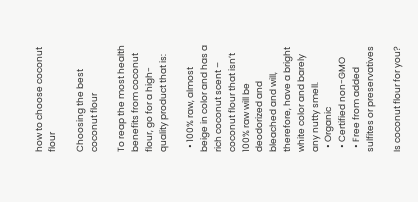how to choose coconut flour

Choosing the best coconut flour

To reap the most health benefits from coconut flour, go for a high-quality product that is:

  • 100% raw, almost beige in color and has a rich coconut scent – coconut flour that isn’t 100% raw will be deodorized and bleached and will, therefore, have a bright white color and barely any nutty smell.
  • Organic
  • Certified non-GMO
  • Free from added sulfites or preservatives

Is coconut flour for you?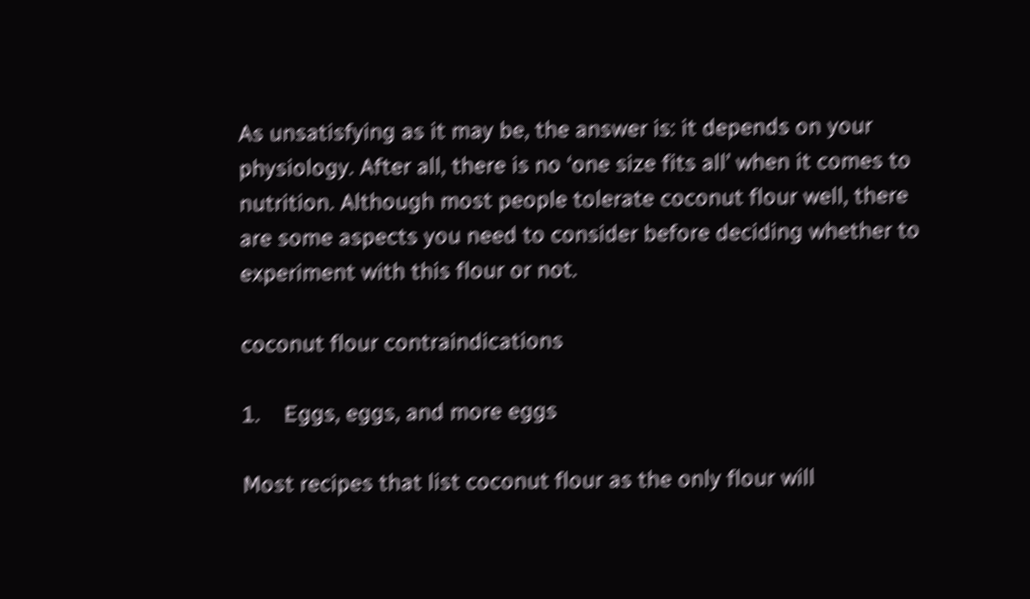As unsatisfying as it may be, the answer is: it depends on your physiology. After all, there is no ‘one size fits all’ when it comes to nutrition. Although most people tolerate coconut flour well, there are some aspects you need to consider before deciding whether to experiment with this flour or not.

coconut flour contraindications

1.    Eggs, eggs, and more eggs

Most recipes that list coconut flour as the only flour will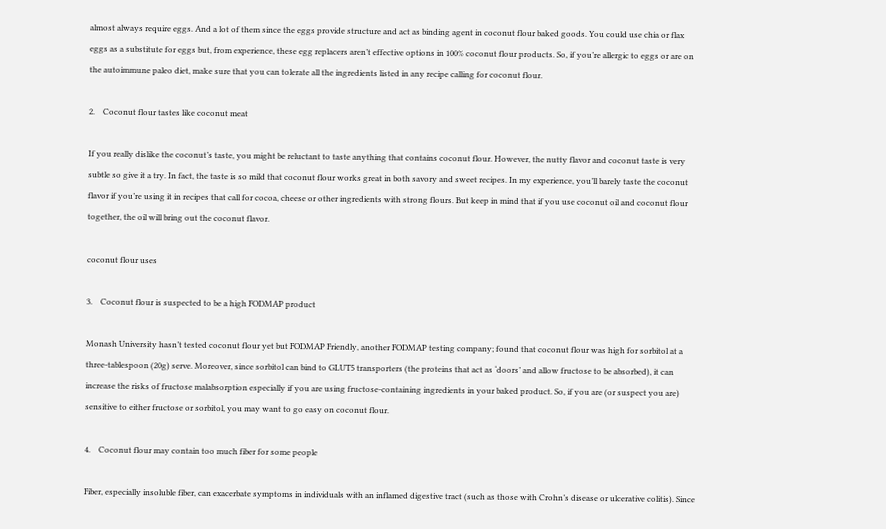almost always require eggs. And a lot of them since the eggs provide structure and act as binding agent in coconut flour baked goods. You could use chia or flax eggs as a substitute for eggs but, from experience, these egg replacers aren’t effective options in 100% coconut flour products. So, if you’re allergic to eggs or are on the autoimmune paleo diet, make sure that you can tolerate all the ingredients listed in any recipe calling for coconut flour.

2.    Coconut flour tastes like coconut meat

If you really dislike the coconut’s taste, you might be reluctant to taste anything that contains coconut flour. However, the nutty flavor and coconut taste is very subtle so give it a try. In fact, the taste is so mild that coconut flour works great in both savory and sweet recipes. In my experience, you’ll barely taste the coconut flavor if you’re using it in recipes that call for cocoa, cheese or other ingredients with strong flours. But keep in mind that if you use coconut oil and coconut flour together, the oil will bring out the coconut flavor.

coconut flour uses

3.    Coconut flour is suspected to be a high FODMAP product

Monash University hasn’t tested coconut flour yet but FODMAP Friendly, another FODMAP testing company; found that coconut flour was high for sorbitol at a three-tablespoon (20g) serve. Moreover, since sorbitol can bind to GLUT5 transporters (the proteins that act as ‘doors’ and allow fructose to be absorbed), it can increase the risks of fructose malabsorption especially if you are using fructose-containing ingredients in your baked product. So, if you are (or suspect you are) sensitive to either fructose or sorbitol, you may want to go easy on coconut flour.

4.    Coconut flour may contain too much fiber for some people

Fiber, especially insoluble fiber, can exacerbate symptoms in individuals with an inflamed digestive tract (such as those with Crohn’s disease or ulcerative colitis). Since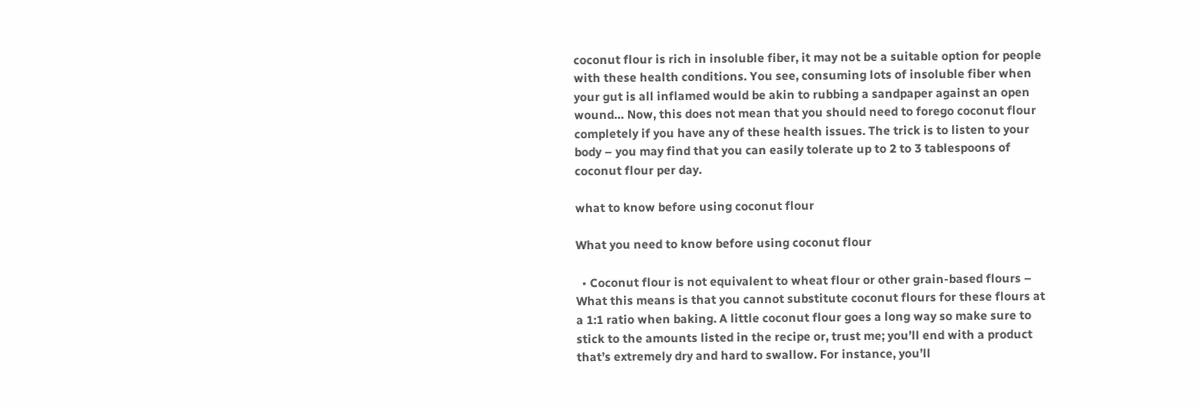coconut flour is rich in insoluble fiber, it may not be a suitable option for people with these health conditions. You see, consuming lots of insoluble fiber when your gut is all inflamed would be akin to rubbing a sandpaper against an open wound… Now, this does not mean that you should need to forego coconut flour completely if you have any of these health issues. The trick is to listen to your body – you may find that you can easily tolerate up to 2 to 3 tablespoons of coconut flour per day.

what to know before using coconut flour

What you need to know before using coconut flour

  • Coconut flour is not equivalent to wheat flour or other grain-based flours – What this means is that you cannot substitute coconut flours for these flours at a 1:1 ratio when baking. A little coconut flour goes a long way so make sure to stick to the amounts listed in the recipe or, trust me; you’ll end with a product that’s extremely dry and hard to swallow. For instance, you’ll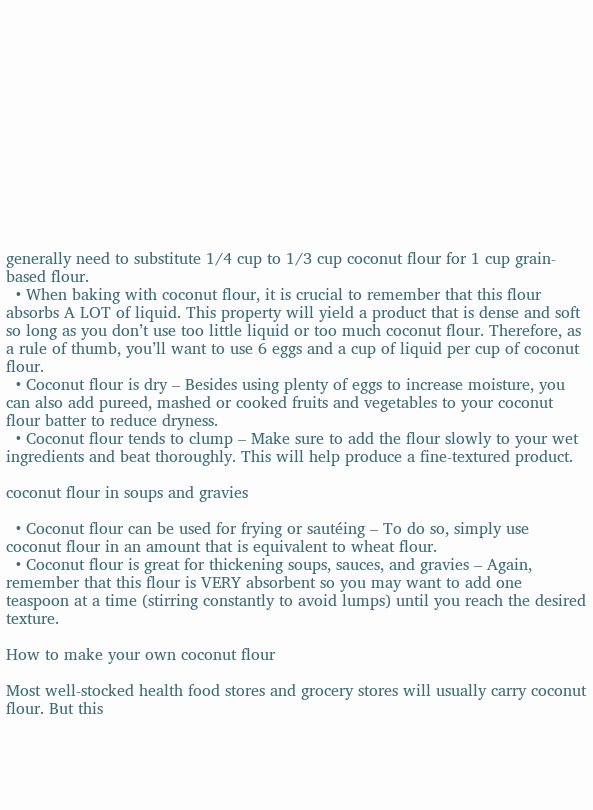generally need to substitute 1/4 cup to 1/3 cup coconut flour for 1 cup grain-based flour.
  • When baking with coconut flour, it is crucial to remember that this flour absorbs A LOT of liquid. This property will yield a product that is dense and soft so long as you don’t use too little liquid or too much coconut flour. Therefore, as a rule of thumb, you’ll want to use 6 eggs and a cup of liquid per cup of coconut flour.
  • Coconut flour is dry – Besides using plenty of eggs to increase moisture, you can also add pureed, mashed or cooked fruits and vegetables to your coconut flour batter to reduce dryness.
  • Coconut flour tends to clump – Make sure to add the flour slowly to your wet ingredients and beat thoroughly. This will help produce a fine-textured product.

coconut flour in soups and gravies

  • Coconut flour can be used for frying or sautéing – To do so, simply use coconut flour in an amount that is equivalent to wheat flour.
  • Coconut flour is great for thickening soups, sauces, and gravies – Again, remember that this flour is VERY absorbent so you may want to add one teaspoon at a time (stirring constantly to avoid lumps) until you reach the desired texture.

How to make your own coconut flour

Most well-stocked health food stores and grocery stores will usually carry coconut flour. But this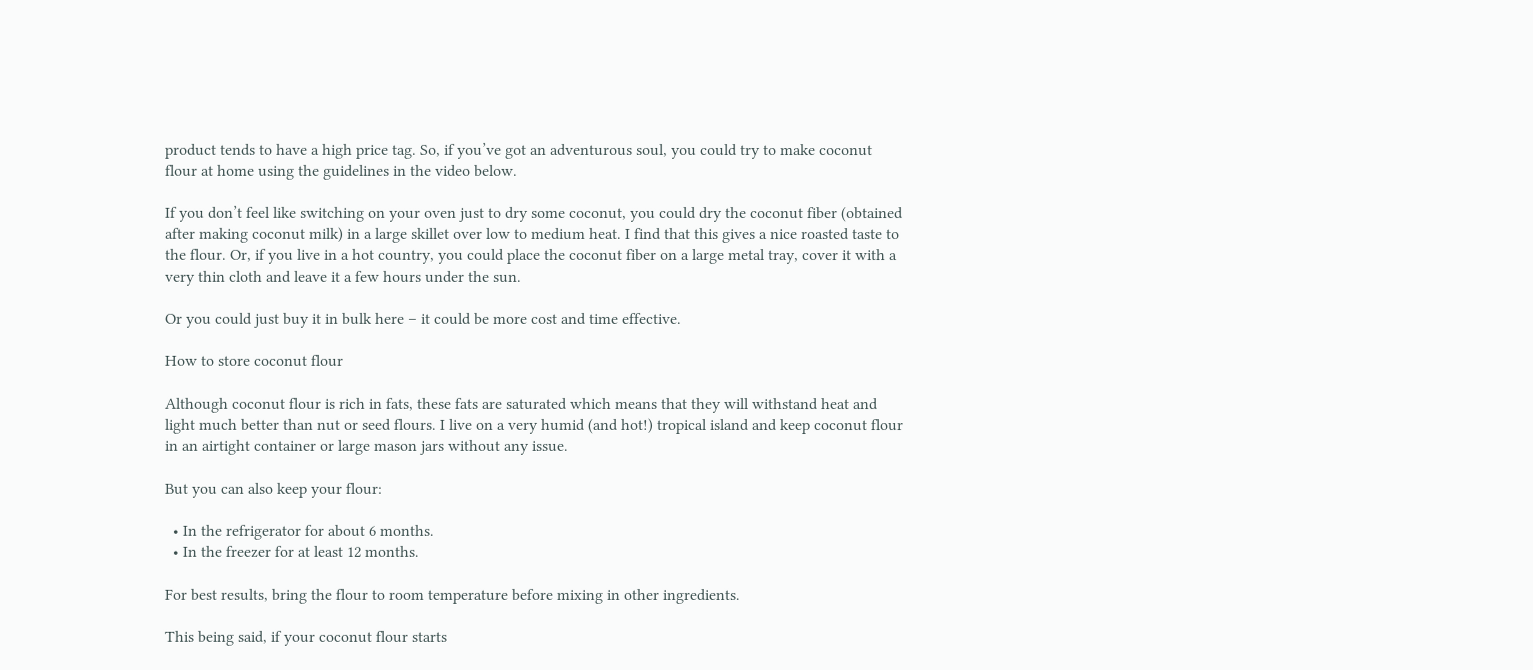product tends to have a high price tag. So, if you’ve got an adventurous soul, you could try to make coconut flour at home using the guidelines in the video below.

If you don’t feel like switching on your oven just to dry some coconut, you could dry the coconut fiber (obtained after making coconut milk) in a large skillet over low to medium heat. I find that this gives a nice roasted taste to the flour. Or, if you live in a hot country, you could place the coconut fiber on a large metal tray, cover it with a very thin cloth and leave it a few hours under the sun.

Or you could just buy it in bulk here – it could be more cost and time effective.

How to store coconut flour

Although coconut flour is rich in fats, these fats are saturated which means that they will withstand heat and light much better than nut or seed flours. I live on a very humid (and hot!) tropical island and keep coconut flour in an airtight container or large mason jars without any issue.

But you can also keep your flour:

  • In the refrigerator for about 6 months.
  • In the freezer for at least 12 months.

For best results, bring the flour to room temperature before mixing in other ingredients.

This being said, if your coconut flour starts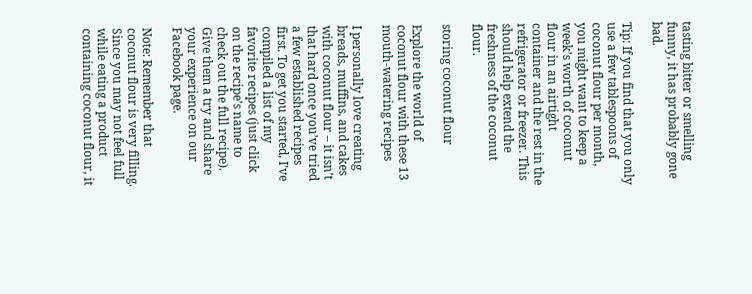tasting bitter or smelling funny, it has probably gone bad.

Tip: If you find that you only use a few tablespoons of coconut flour per month, you might want to keep a week’s worth of coconut flour in an airtight container and the rest in the refrigerator or freezer. This should help extend the freshness of the coconut flour.

storing coconut flour

Explore the world of coconut flour with these 13 mouth-watering recipes

I personally love creating breads, muffins, and cakes with coconut flour – it isn’t that hard once you’ve tried a few established recipes first. To get you started, I’ve compiled a list of my favorite recipes (just click on the recipe’s name to check out the full recipe). Give them a try and share your experience on our Facebook page.

Note: Remember that coconut flour is very filling. Since you may not feel full while eating a product containing coconut flour, it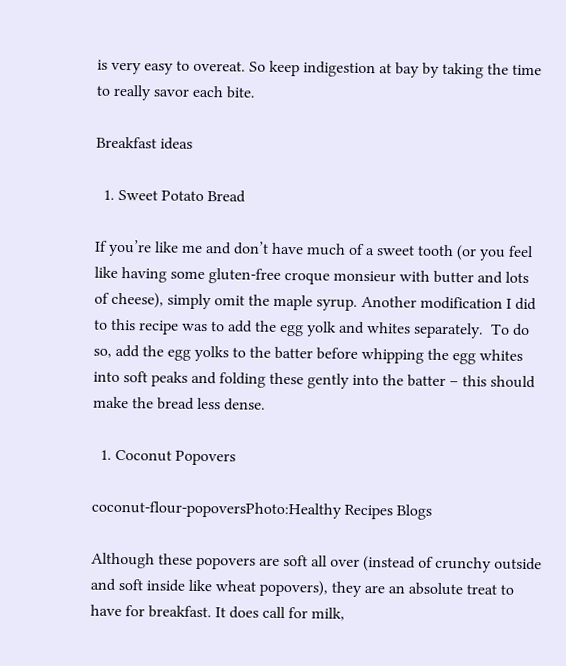is very easy to overeat. So keep indigestion at bay by taking the time to really savor each bite.

Breakfast ideas

  1. Sweet Potato Bread

If you’re like me and don’t have much of a sweet tooth (or you feel like having some gluten-free croque monsieur with butter and lots of cheese), simply omit the maple syrup. Another modification I did to this recipe was to add the egg yolk and whites separately.  To do so, add the egg yolks to the batter before whipping the egg whites into soft peaks and folding these gently into the batter – this should make the bread less dense.

  1. Coconut Popovers

coconut-flour-popoversPhoto:Healthy Recipes Blogs

Although these popovers are soft all over (instead of crunchy outside and soft inside like wheat popovers), they are an absolute treat to have for breakfast. It does call for milk,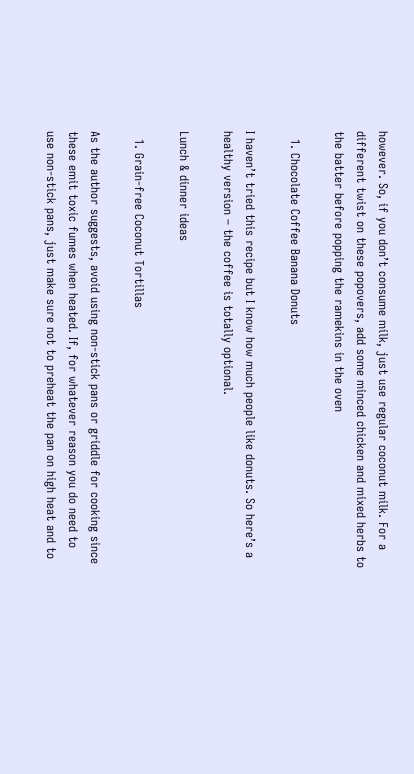however. So, if you don’t consume milk, just use regular coconut milk. For a different twist on these popovers, add some minced chicken and mixed herbs to the batter before popping the ramekins in the oven

  1. Chocolate Coffee Banana Donuts

I haven’t tried this recipe but I know how much people like donuts. So here’s a healthy version – the coffee is totally optional.

Lunch & dinner ideas

  1. Grain-free Coconut Tortillas

As the author suggests, avoid using non-stick pans or griddle for cooking since these emit toxic fumes when heated. If, for whatever reason you do need to use non-stick pans, just make sure not to preheat the pan on high heat and to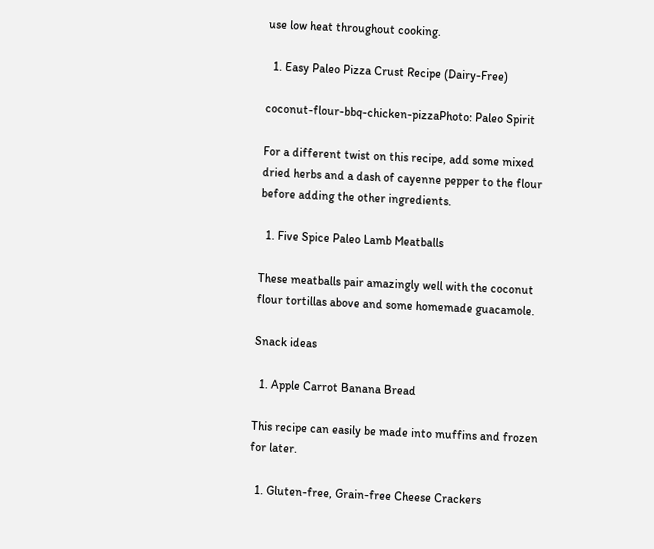use low heat throughout cooking.

  1. Easy Paleo Pizza Crust Recipe (Dairy-Free)

coconut-flour-bbq-chicken-pizzaPhoto: Paleo Spirit

For a different twist on this recipe, add some mixed dried herbs and a dash of cayenne pepper to the flour before adding the other ingredients.

  1. Five Spice Paleo Lamb Meatballs

These meatballs pair amazingly well with the coconut flour tortillas above and some homemade guacamole.

Snack ideas

  1. Apple Carrot Banana Bread

This recipe can easily be made into muffins and frozen for later.

  1. Gluten-free, Grain-free Cheese Crackers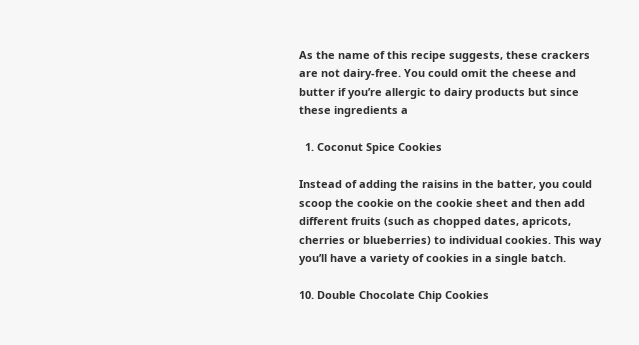As the name of this recipe suggests, these crackers are not dairy-free. You could omit the cheese and butter if you’re allergic to dairy products but since these ingredients a

  1. Coconut Spice Cookies

Instead of adding the raisins in the batter, you could scoop the cookie on the cookie sheet and then add different fruits (such as chopped dates, apricots, cherries or blueberries) to individual cookies. This way you’ll have a variety of cookies in a single batch.

10. Double Chocolate Chip Cookies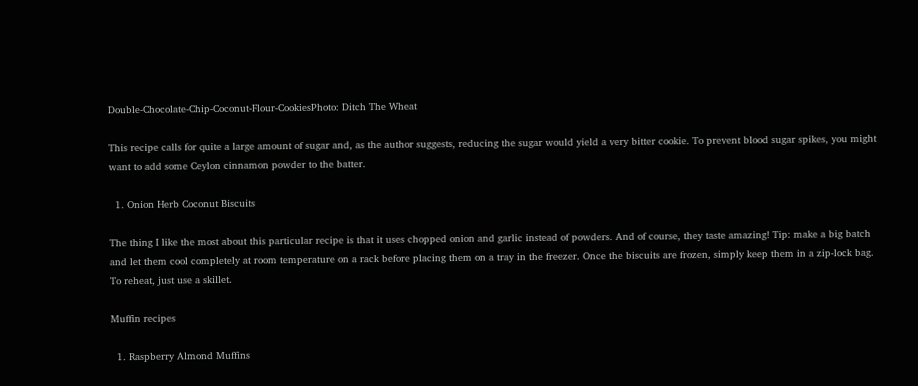Double-Chocolate-Chip-Coconut-Flour-CookiesPhoto: Ditch The Wheat

This recipe calls for quite a large amount of sugar and, as the author suggests, reducing the sugar would yield a very bitter cookie. To prevent blood sugar spikes, you might want to add some Ceylon cinnamon powder to the batter.

  1. Onion Herb Coconut Biscuits

The thing I like the most about this particular recipe is that it uses chopped onion and garlic instead of powders. And of course, they taste amazing! Tip: make a big batch and let them cool completely at room temperature on a rack before placing them on a tray in the freezer. Once the biscuits are frozen, simply keep them in a zip-lock bag. To reheat, just use a skillet.

Muffin recipes

  1. Raspberry Almond Muffins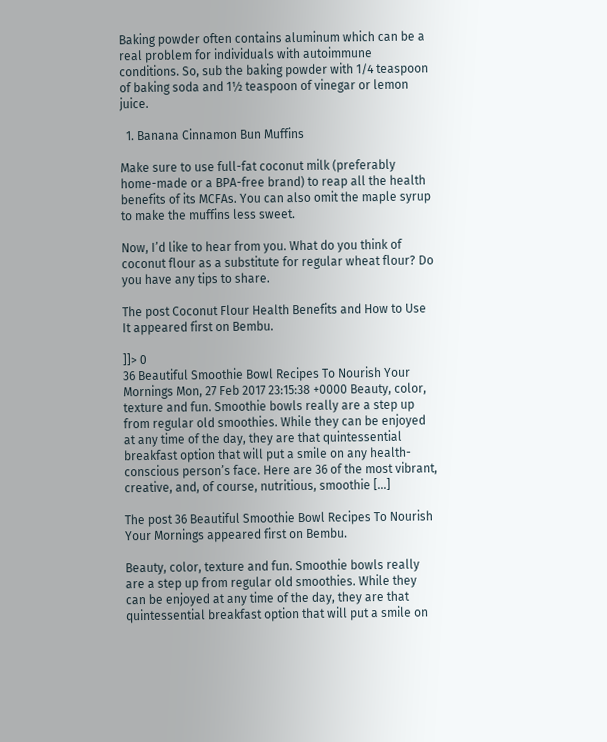Baking powder often contains aluminum which can be a real problem for individuals with autoimmune conditions. So, sub the baking powder with 1/4 teaspoon of baking soda and 1½ teaspoon of vinegar or lemon juice.

  1. Banana Cinnamon Bun Muffins

Make sure to use full-fat coconut milk (preferably home-made or a BPA-free brand) to reap all the health benefits of its MCFAs. You can also omit the maple syrup to make the muffins less sweet.

Now, I’d like to hear from you. What do you think of coconut flour as a substitute for regular wheat flour? Do you have any tips to share.

The post Coconut Flour Health Benefits and How to Use It appeared first on Bembu.

]]> 0
36 Beautiful Smoothie Bowl Recipes To Nourish Your Mornings Mon, 27 Feb 2017 23:15:38 +0000 Beauty, color, texture and fun. Smoothie bowls really are a step up from regular old smoothies. While they can be enjoyed at any time of the day, they are that quintessential breakfast option that will put a smile on any health-conscious person’s face. Here are 36 of the most vibrant, creative, and, of course, nutritious, smoothie […]

The post 36 Beautiful Smoothie Bowl Recipes To Nourish Your Mornings appeared first on Bembu.

Beauty, color, texture and fun. Smoothie bowls really are a step up from regular old smoothies. While they can be enjoyed at any time of the day, they are that quintessential breakfast option that will put a smile on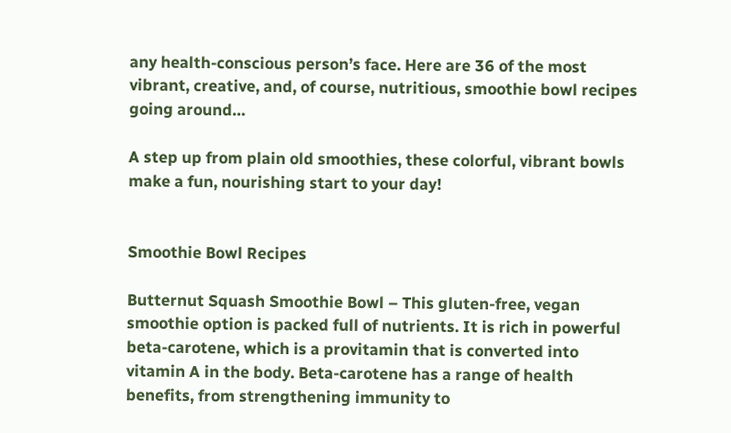any health-conscious person’s face. Here are 36 of the most vibrant, creative, and, of course, nutritious, smoothie bowl recipes going around…

A step up from plain old smoothies, these colorful, vibrant bowls make a fun, nourishing start to your day!


Smoothie Bowl Recipes

Butternut Squash Smoothie Bowl – This gluten-free, vegan smoothie option is packed full of nutrients. It is rich in powerful beta-carotene, which is a provitamin that is converted into vitamin A in the body. Beta-carotene has a range of health benefits, from strengthening immunity to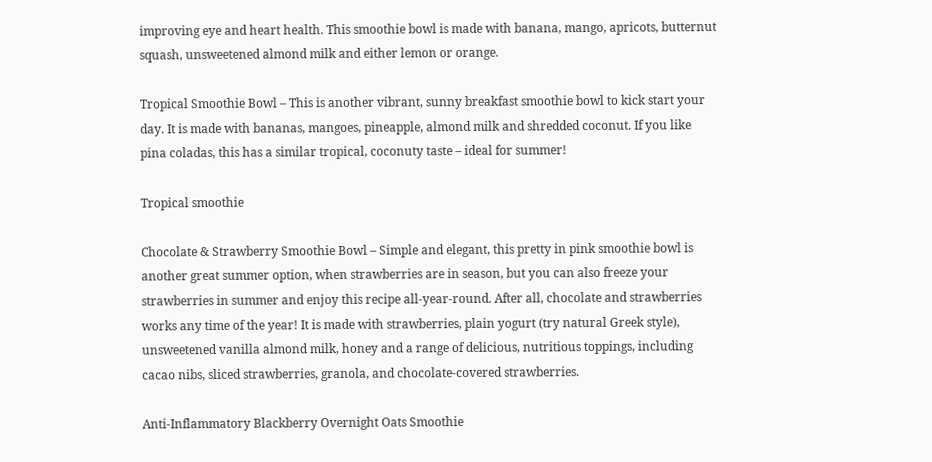improving eye and heart health. This smoothie bowl is made with banana, mango, apricots, butternut squash, unsweetened almond milk and either lemon or orange.

Tropical Smoothie Bowl – This is another vibrant, sunny breakfast smoothie bowl to kick start your day. It is made with bananas, mangoes, pineapple, almond milk and shredded coconut. If you like pina coladas, this has a similar tropical, coconuty taste – ideal for summer!

Tropical smoothie

Chocolate & Strawberry Smoothie Bowl – Simple and elegant, this pretty in pink smoothie bowl is another great summer option, when strawberries are in season, but you can also freeze your strawberries in summer and enjoy this recipe all-year-round. After all, chocolate and strawberries works any time of the year! It is made with strawberries, plain yogurt (try natural Greek style), unsweetened vanilla almond milk, honey and a range of delicious, nutritious toppings, including cacao nibs, sliced strawberries, granola, and chocolate-covered strawberries.

Anti-Inflammatory Blackberry Overnight Oats Smoothie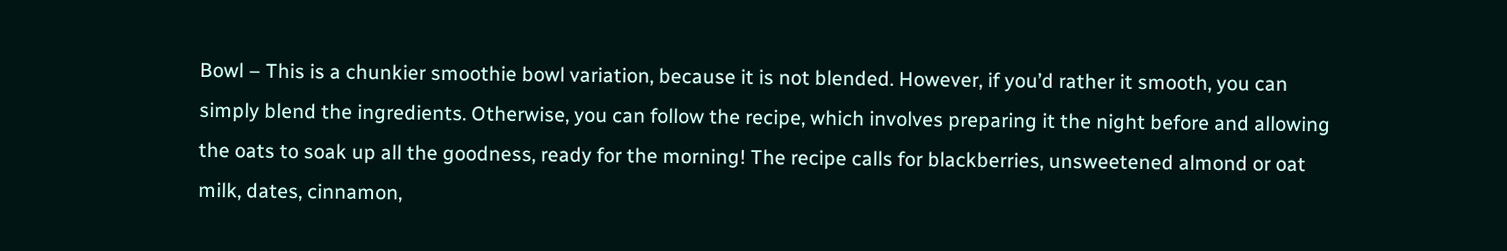Bowl – This is a chunkier smoothie bowl variation, because it is not blended. However, if you’d rather it smooth, you can simply blend the ingredients. Otherwise, you can follow the recipe, which involves preparing it the night before and allowing the oats to soak up all the goodness, ready for the morning! The recipe calls for blackberries, unsweetened almond or oat milk, dates, cinnamon,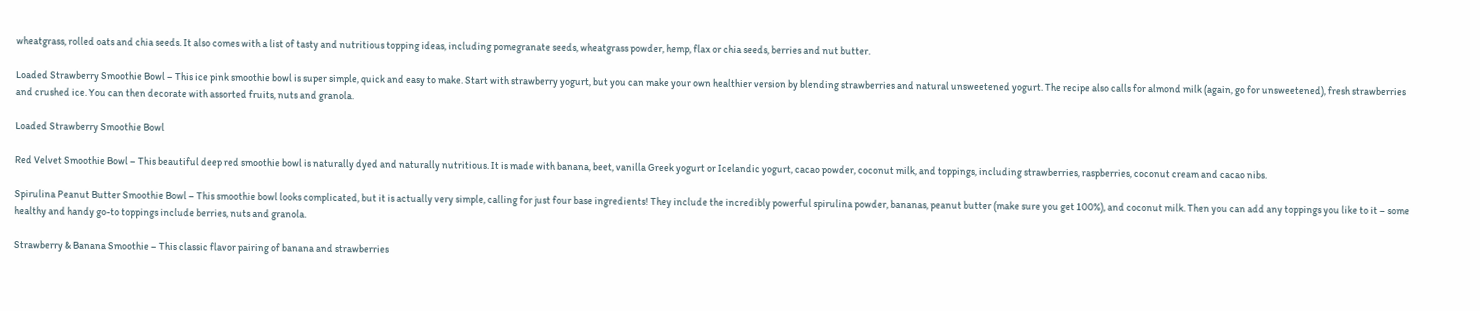wheatgrass, rolled oats and chia seeds. It also comes with a list of tasty and nutritious topping ideas, including pomegranate seeds, wheatgrass powder, hemp, flax or chia seeds, berries and nut butter.

Loaded Strawberry Smoothie Bowl – This ice pink smoothie bowl is super simple, quick and easy to make. Start with strawberry yogurt, but you can make your own healthier version by blending strawberries and natural unsweetened yogurt. The recipe also calls for almond milk (again, go for unsweetened), fresh strawberries and crushed ice. You can then decorate with assorted fruits, nuts and granola.

Loaded Strawberry Smoothie Bowl

Red Velvet Smoothie Bowl – This beautiful deep red smoothie bowl is naturally dyed and naturally nutritious. It is made with banana, beet, vanilla Greek yogurt or Icelandic yogurt, cacao powder, coconut milk, and toppings, including strawberries, raspberries, coconut cream and cacao nibs.

Spirulina Peanut Butter Smoothie Bowl – This smoothie bowl looks complicated, but it is actually very simple, calling for just four base ingredients! They include the incredibly powerful spirulina powder, bananas, peanut butter (make sure you get 100%), and coconut milk. Then you can add any toppings you like to it – some healthy and handy go-to toppings include berries, nuts and granola.

Strawberry & Banana Smoothie – This classic flavor pairing of banana and strawberries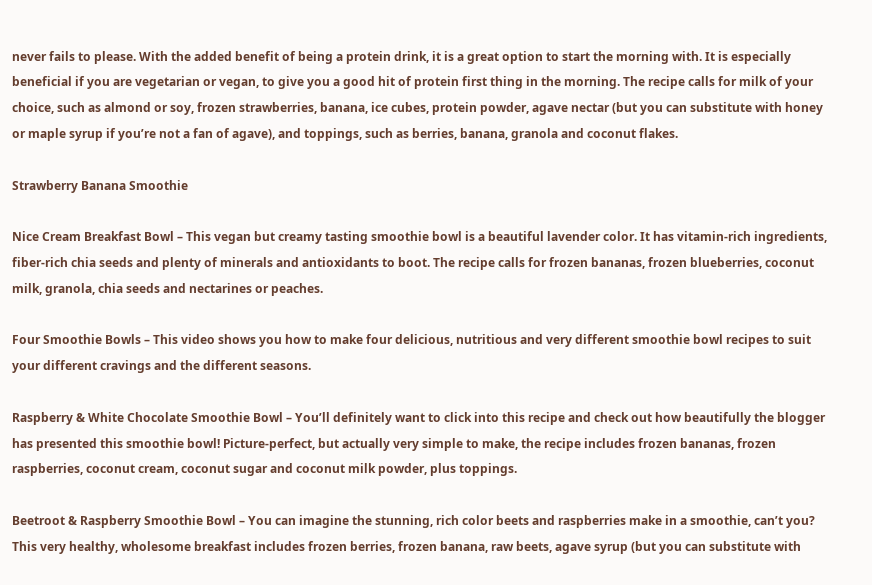never fails to please. With the added benefit of being a protein drink, it is a great option to start the morning with. It is especially beneficial if you are vegetarian or vegan, to give you a good hit of protein first thing in the morning. The recipe calls for milk of your choice, such as almond or soy, frozen strawberries, banana, ice cubes, protein powder, agave nectar (but you can substitute with honey or maple syrup if you’re not a fan of agave), and toppings, such as berries, banana, granola and coconut flakes.

Strawberry Banana Smoothie

Nice Cream Breakfast Bowl – This vegan but creamy tasting smoothie bowl is a beautiful lavender color. It has vitamin-rich ingredients, fiber-rich chia seeds and plenty of minerals and antioxidants to boot. The recipe calls for frozen bananas, frozen blueberries, coconut milk, granola, chia seeds and nectarines or peaches.

Four Smoothie Bowls – This video shows you how to make four delicious, nutritious and very different smoothie bowl recipes to suit your different cravings and the different seasons.

Raspberry & White Chocolate Smoothie Bowl – You’ll definitely want to click into this recipe and check out how beautifully the blogger has presented this smoothie bowl! Picture-perfect, but actually very simple to make, the recipe includes frozen bananas, frozen raspberries, coconut cream, coconut sugar and coconut milk powder, plus toppings.

Beetroot & Raspberry Smoothie Bowl – You can imagine the stunning, rich color beets and raspberries make in a smoothie, can’t you? This very healthy, wholesome breakfast includes frozen berries, frozen banana, raw beets, agave syrup (but you can substitute with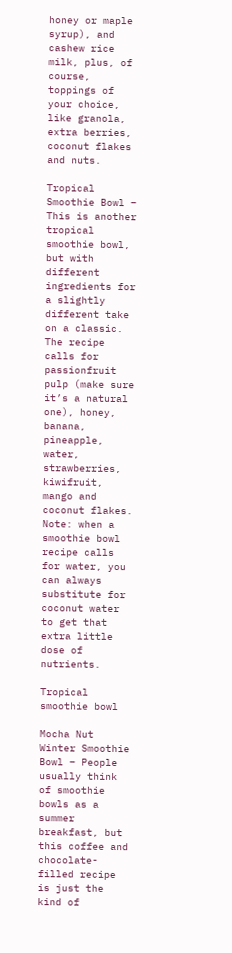honey or maple syrup), and cashew rice milk, plus, of course, toppings of your choice, like granola, extra berries, coconut flakes and nuts.

Tropical Smoothie Bowl – This is another tropical smoothie bowl, but with different ingredients for a slightly different take on a classic. The recipe calls for passionfruit pulp (make sure it’s a natural one), honey, banana, pineapple, water, strawberries, kiwifruit, mango and coconut flakes. Note: when a smoothie bowl recipe calls for water, you can always substitute for coconut water to get that extra little dose of nutrients.

Tropical smoothie bowl

Mocha Nut Winter Smoothie Bowl – People usually think of smoothie bowls as a summer breakfast, but this coffee and chocolate-filled recipe is just the kind of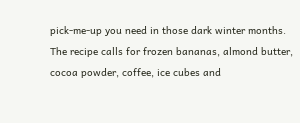pick-me-up you need in those dark winter months. The recipe calls for frozen bananas, almond butter, cocoa powder, coffee, ice cubes and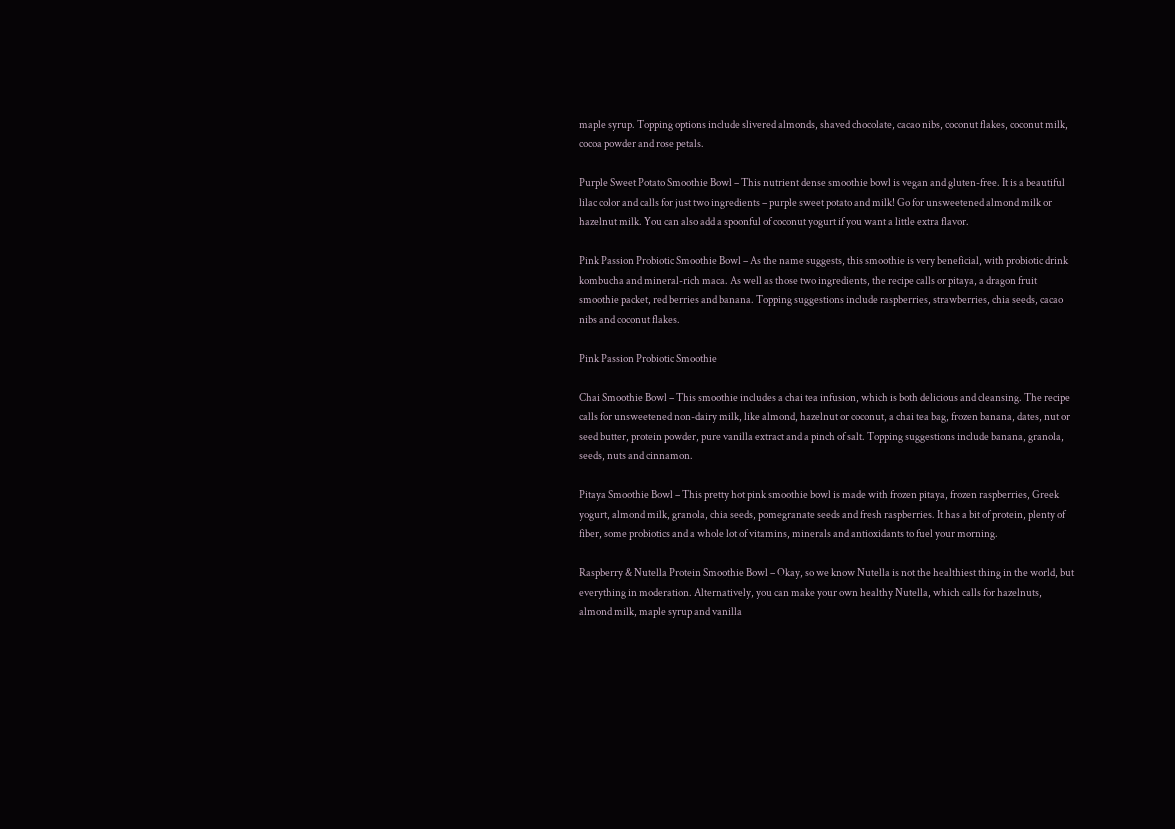maple syrup. Topping options include slivered almonds, shaved chocolate, cacao nibs, coconut flakes, coconut milk, cocoa powder and rose petals.

Purple Sweet Potato Smoothie Bowl – This nutrient dense smoothie bowl is vegan and gluten-free. It is a beautiful lilac color and calls for just two ingredients – purple sweet potato and milk! Go for unsweetened almond milk or hazelnut milk. You can also add a spoonful of coconut yogurt if you want a little extra flavor.

Pink Passion Probiotic Smoothie Bowl – As the name suggests, this smoothie is very beneficial, with probiotic drink kombucha and mineral-rich maca. As well as those two ingredients, the recipe calls or pitaya, a dragon fruit smoothie packet, red berries and banana. Topping suggestions include raspberries, strawberries, chia seeds, cacao nibs and coconut flakes.

Pink Passion Probiotic Smoothie

Chai Smoothie Bowl – This smoothie includes a chai tea infusion, which is both delicious and cleansing. The recipe calls for unsweetened non-dairy milk, like almond, hazelnut or coconut, a chai tea bag, frozen banana, dates, nut or seed butter, protein powder, pure vanilla extract and a pinch of salt. Topping suggestions include banana, granola, seeds, nuts and cinnamon.

Pitaya Smoothie Bowl – This pretty hot pink smoothie bowl is made with frozen pitaya, frozen raspberries, Greek yogurt, almond milk, granola, chia seeds, pomegranate seeds and fresh raspberries. It has a bit of protein, plenty of fiber, some probiotics and a whole lot of vitamins, minerals and antioxidants to fuel your morning.

Raspberry & Nutella Protein Smoothie Bowl – Okay, so we know Nutella is not the healthiest thing in the world, but everything in moderation. Alternatively, you can make your own healthy Nutella, which calls for hazelnuts, almond milk, maple syrup and vanilla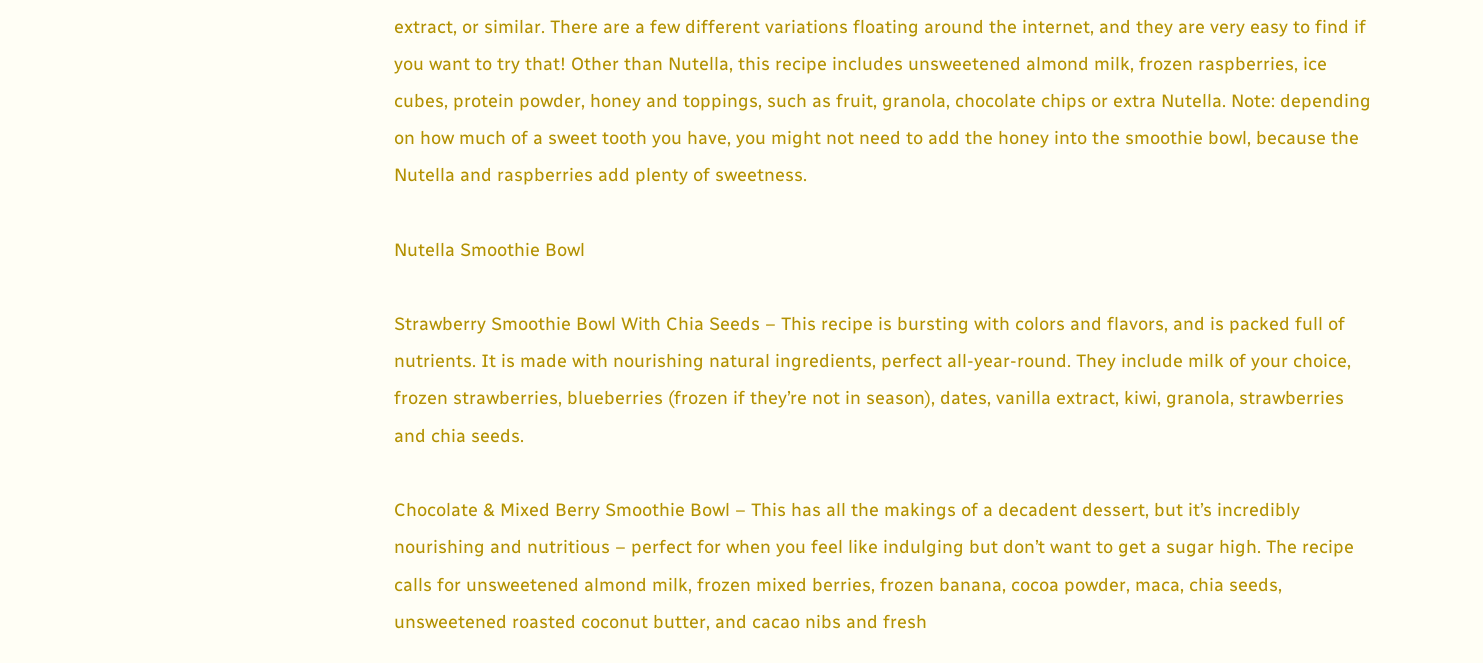extract, or similar. There are a few different variations floating around the internet, and they are very easy to find if you want to try that! Other than Nutella, this recipe includes unsweetened almond milk, frozen raspberries, ice cubes, protein powder, honey and toppings, such as fruit, granola, chocolate chips or extra Nutella. Note: depending on how much of a sweet tooth you have, you might not need to add the honey into the smoothie bowl, because the Nutella and raspberries add plenty of sweetness.

Nutella Smoothie Bowl

Strawberry Smoothie Bowl With Chia Seeds – This recipe is bursting with colors and flavors, and is packed full of nutrients. It is made with nourishing natural ingredients, perfect all-year-round. They include milk of your choice, frozen strawberries, blueberries (frozen if they’re not in season), dates, vanilla extract, kiwi, granola, strawberries and chia seeds.

Chocolate & Mixed Berry Smoothie Bowl – This has all the makings of a decadent dessert, but it’s incredibly nourishing and nutritious – perfect for when you feel like indulging but don’t want to get a sugar high. The recipe calls for unsweetened almond milk, frozen mixed berries, frozen banana, cocoa powder, maca, chia seeds, unsweetened roasted coconut butter, and cacao nibs and fresh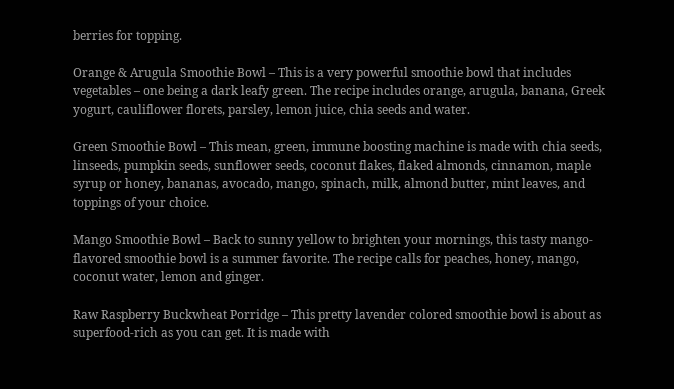berries for topping.

Orange & Arugula Smoothie Bowl – This is a very powerful smoothie bowl that includes vegetables – one being a dark leafy green. The recipe includes orange, arugula, banana, Greek yogurt, cauliflower florets, parsley, lemon juice, chia seeds and water.

Green Smoothie Bowl – This mean, green, immune boosting machine is made with chia seeds, linseeds, pumpkin seeds, sunflower seeds, coconut flakes, flaked almonds, cinnamon, maple syrup or honey, bananas, avocado, mango, spinach, milk, almond butter, mint leaves, and toppings of your choice.

Mango Smoothie Bowl – Back to sunny yellow to brighten your mornings, this tasty mango-flavored smoothie bowl is a summer favorite. The recipe calls for peaches, honey, mango, coconut water, lemon and ginger.

Raw Raspberry Buckwheat Porridge – This pretty lavender colored smoothie bowl is about as superfood-rich as you can get. It is made with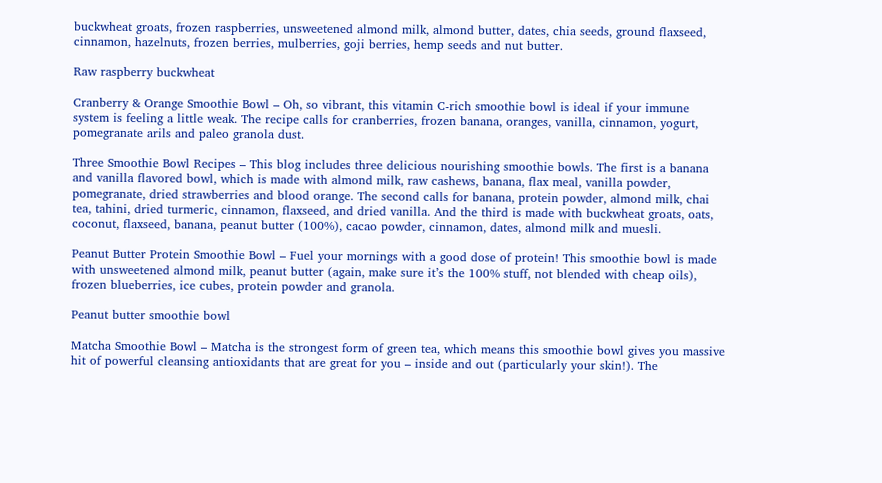buckwheat groats, frozen raspberries, unsweetened almond milk, almond butter, dates, chia seeds, ground flaxseed, cinnamon, hazelnuts, frozen berries, mulberries, goji berries, hemp seeds and nut butter.

Raw raspberry buckwheat

Cranberry & Orange Smoothie Bowl – Oh, so vibrant, this vitamin C-rich smoothie bowl is ideal if your immune system is feeling a little weak. The recipe calls for cranberries, frozen banana, oranges, vanilla, cinnamon, yogurt, pomegranate arils and paleo granola dust.

Three Smoothie Bowl Recipes – This blog includes three delicious nourishing smoothie bowls. The first is a banana and vanilla flavored bowl, which is made with almond milk, raw cashews, banana, flax meal, vanilla powder, pomegranate, dried strawberries and blood orange. The second calls for banana, protein powder, almond milk, chai tea, tahini, dried turmeric, cinnamon, flaxseed, and dried vanilla. And the third is made with buckwheat groats, oats, coconut, flaxseed, banana, peanut butter (100%), cacao powder, cinnamon, dates, almond milk and muesli.

Peanut Butter Protein Smoothie Bowl – Fuel your mornings with a good dose of protein! This smoothie bowl is made with unsweetened almond milk, peanut butter (again, make sure it’s the 100% stuff, not blended with cheap oils), frozen blueberries, ice cubes, protein powder and granola.

Peanut butter smoothie bowl

Matcha Smoothie Bowl – Matcha is the strongest form of green tea, which means this smoothie bowl gives you massive hit of powerful cleansing antioxidants that are great for you – inside and out (particularly your skin!). The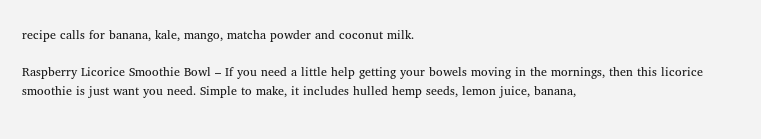recipe calls for banana, kale, mango, matcha powder and coconut milk.

Raspberry Licorice Smoothie Bowl – If you need a little help getting your bowels moving in the mornings, then this licorice smoothie is just want you need. Simple to make, it includes hulled hemp seeds, lemon juice, banana,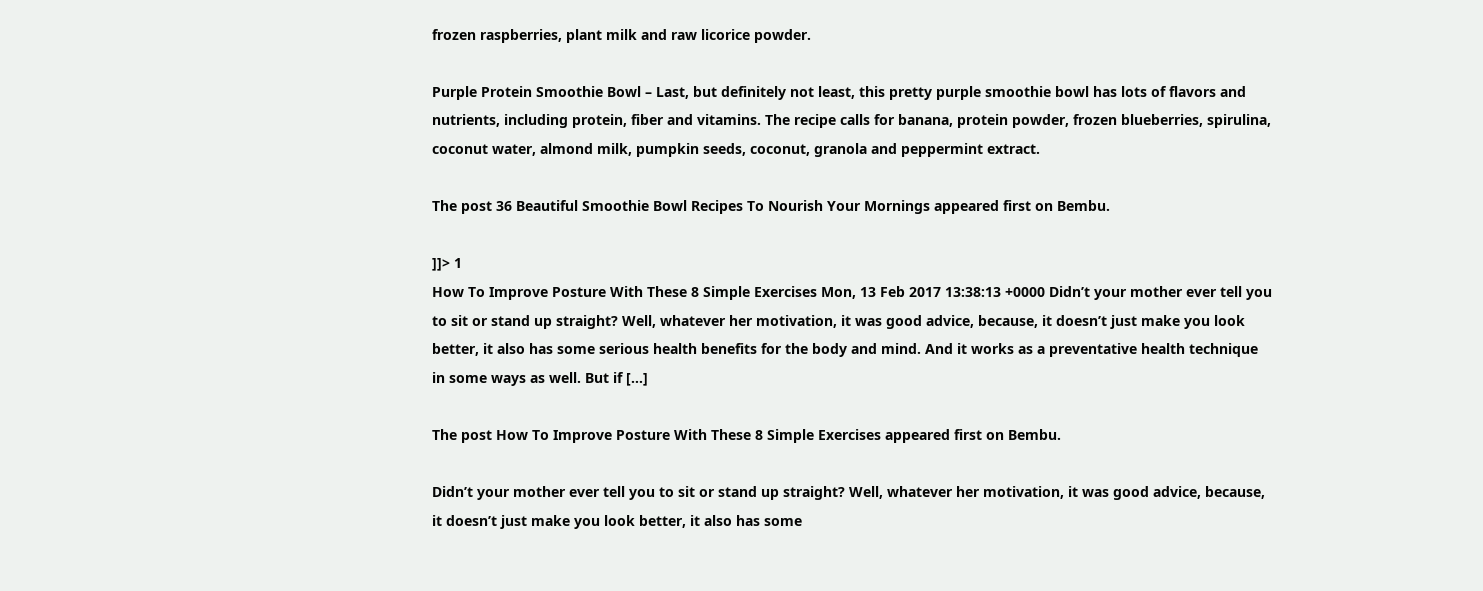frozen raspberries, plant milk and raw licorice powder.

Purple Protein Smoothie Bowl – Last, but definitely not least, this pretty purple smoothie bowl has lots of flavors and nutrients, including protein, fiber and vitamins. The recipe calls for banana, protein powder, frozen blueberries, spirulina, coconut water, almond milk, pumpkin seeds, coconut, granola and peppermint extract.

The post 36 Beautiful Smoothie Bowl Recipes To Nourish Your Mornings appeared first on Bembu.

]]> 1
How To Improve Posture With These 8 Simple Exercises Mon, 13 Feb 2017 13:38:13 +0000 Didn’t your mother ever tell you to sit or stand up straight? Well, whatever her motivation, it was good advice, because, it doesn’t just make you look better, it also has some serious health benefits for the body and mind. And it works as a preventative health technique in some ways as well. But if […]

The post How To Improve Posture With These 8 Simple Exercises appeared first on Bembu.

Didn’t your mother ever tell you to sit or stand up straight? Well, whatever her motivation, it was good advice, because, it doesn’t just make you look better, it also has some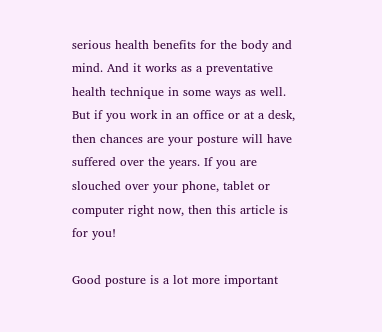serious health benefits for the body and mind. And it works as a preventative health technique in some ways as well. But if you work in an office or at a desk, then chances are your posture will have suffered over the years. If you are slouched over your phone, tablet or computer right now, then this article is for you!

Good posture is a lot more important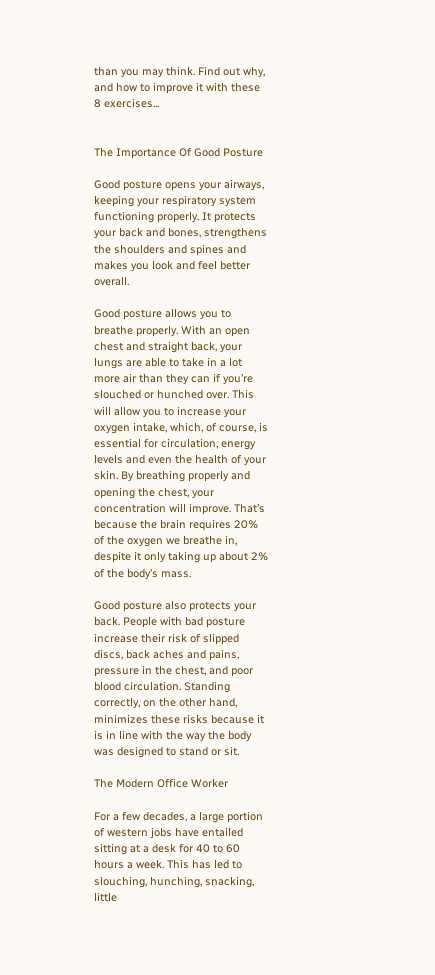than you may think. Find out why, and how to improve it with these 8 exercises...


The Importance Of Good Posture

Good posture opens your airways, keeping your respiratory system functioning properly. It protects your back and bones, strengthens the shoulders and spines and makes you look and feel better overall.

Good posture allows you to breathe properly. With an open chest and straight back, your lungs are able to take in a lot more air than they can if you’re slouched or hunched over. This will allow you to increase your oxygen intake, which, of course, is essential for circulation, energy levels and even the health of your skin. By breathing properly and opening the chest, your concentration will improve. That’s because the brain requires 20% of the oxygen we breathe in, despite it only taking up about 2% of the body’s mass.

Good posture also protects your back. People with bad posture increase their risk of slipped discs, back aches and pains, pressure in the chest, and poor blood circulation. Standing correctly, on the other hand, minimizes these risks because it is in line with the way the body was designed to stand or sit.

The Modern Office Worker

For a few decades, a large portion of western jobs have entailed sitting at a desk for 40 to 60 hours a week. This has led to slouching, hunching, snacking, little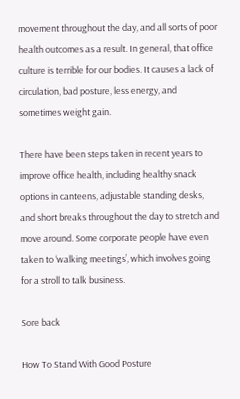movement throughout the day, and all sorts of poor health outcomes as a result. In general, that office culture is terrible for our bodies. It causes a lack of circulation, bad posture, less energy, and sometimes weight gain.

There have been steps taken in recent years to improve office health, including healthy snack options in canteens, adjustable standing desks, and short breaks throughout the day to stretch and move around. Some corporate people have even taken to ‘walking meetings’, which involves going for a stroll to talk business.

Sore back

How To Stand With Good Posture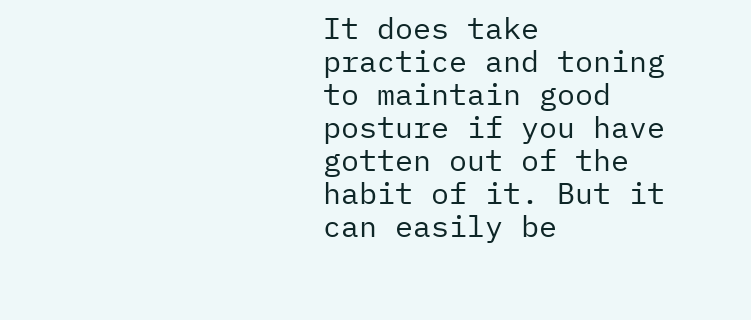It does take practice and toning to maintain good posture if you have gotten out of the habit of it. But it can easily be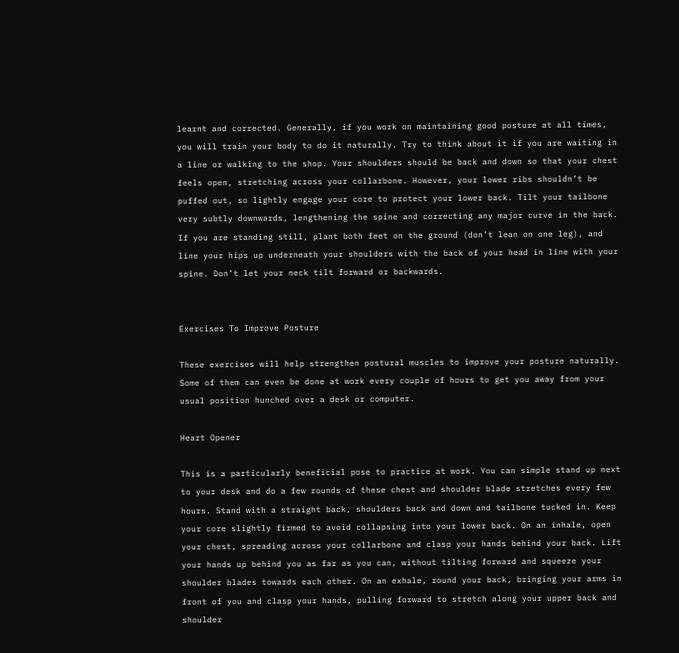learnt and corrected. Generally, if you work on maintaining good posture at all times, you will train your body to do it naturally. Try to think about it if you are waiting in a line or walking to the shop. Your shoulders should be back and down so that your chest feels open, stretching across your collarbone. However, your lower ribs shouldn’t be puffed out, so lightly engage your core to protect your lower back. Tilt your tailbone very subtly downwards, lengthening the spine and correcting any major curve in the back. If you are standing still, plant both feet on the ground (don’t lean on one leg), and line your hips up underneath your shoulders with the back of your head in line with your spine. Don’t let your neck tilt forward or backwards.


Exercises To Improve Posture

These exercises will help strengthen postural muscles to improve your posture naturally. Some of them can even be done at work every couple of hours to get you away from your usual position hunched over a desk or computer.

Heart Opener

This is a particularly beneficial pose to practice at work. You can simple stand up next to your desk and do a few rounds of these chest and shoulder blade stretches every few hours. Stand with a straight back, shoulders back and down and tailbone tucked in. Keep your core slightly firmed to avoid collapsing into your lower back. On an inhale, open your chest, spreading across your collarbone and clasp your hands behind your back. Lift your hands up behind you as far as you can, without tilting forward and squeeze your shoulder blades towards each other. On an exhale, round your back, bringing your arms in front of you and clasp your hands, pulling forward to stretch along your upper back and shoulder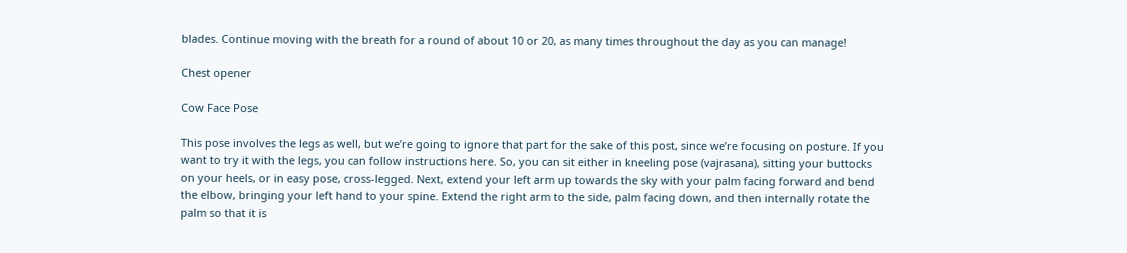blades. Continue moving with the breath for a round of about 10 or 20, as many times throughout the day as you can manage!

Chest opener

Cow Face Pose

This pose involves the legs as well, but we’re going to ignore that part for the sake of this post, since we’re focusing on posture. If you want to try it with the legs, you can follow instructions here. So, you can sit either in kneeling pose (vajrasana), sitting your buttocks on your heels, or in easy pose, cross-legged. Next, extend your left arm up towards the sky with your palm facing forward and bend the elbow, bringing your left hand to your spine. Extend the right arm to the side, palm facing down, and then internally rotate the palm so that it is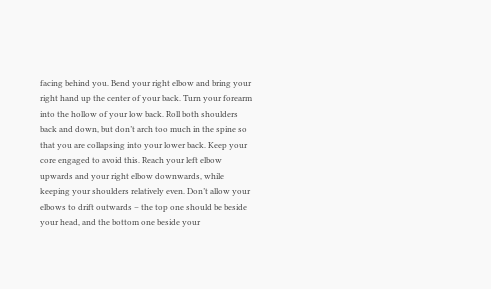facing behind you. Bend your right elbow and bring your right hand up the center of your back. Turn your forearm into the hollow of your low back. Roll both shoulders back and down, but don’t arch too much in the spine so that you are collapsing into your lower back. Keep your core engaged to avoid this. Reach your left elbow upwards and your right elbow downwards, while keeping your shoulders relatively even. Don’t allow your elbows to drift outwards – the top one should be beside your head, and the bottom one beside your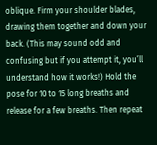oblique. Firm your shoulder blades, drawing them together and down your back. (This may sound odd and confusing but if you attempt it, you’ll understand how it works!) Hold the pose for 10 to 15 long breaths and release for a few breaths. Then repeat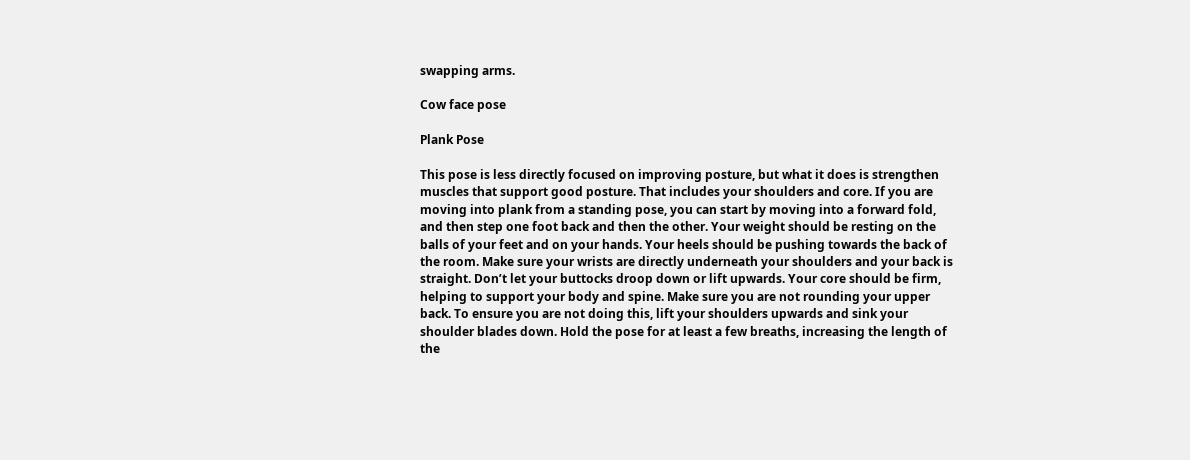swapping arms.

Cow face pose

Plank Pose

This pose is less directly focused on improving posture, but what it does is strengthen muscles that support good posture. That includes your shoulders and core. If you are moving into plank from a standing pose, you can start by moving into a forward fold, and then step one foot back and then the other. Your weight should be resting on the balls of your feet and on your hands. Your heels should be pushing towards the back of the room. Make sure your wrists are directly underneath your shoulders and your back is straight. Don’t let your buttocks droop down or lift upwards. Your core should be firm, helping to support your body and spine. Make sure you are not rounding your upper back. To ensure you are not doing this, lift your shoulders upwards and sink your shoulder blades down. Hold the pose for at least a few breaths, increasing the length of the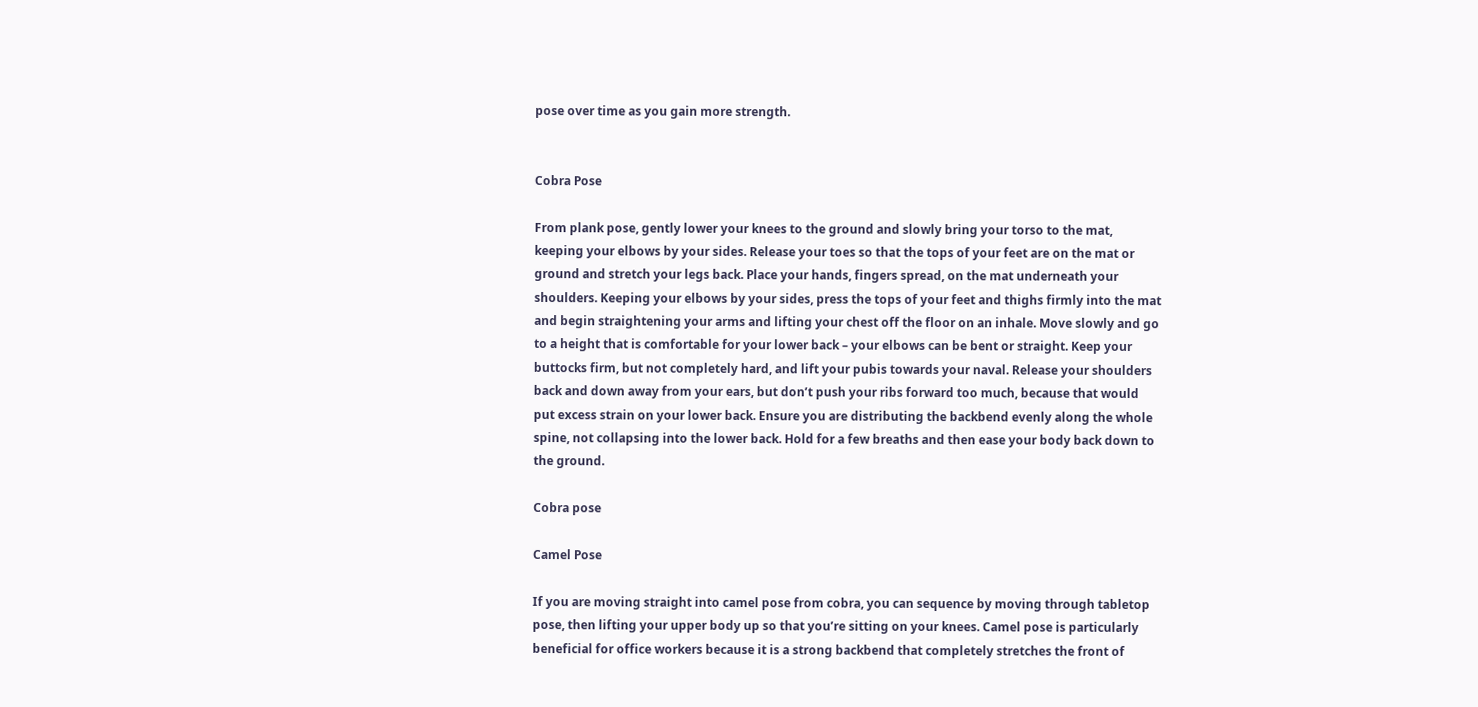pose over time as you gain more strength.


Cobra Pose

From plank pose, gently lower your knees to the ground and slowly bring your torso to the mat, keeping your elbows by your sides. Release your toes so that the tops of your feet are on the mat or ground and stretch your legs back. Place your hands, fingers spread, on the mat underneath your shoulders. Keeping your elbows by your sides, press the tops of your feet and thighs firmly into the mat and begin straightening your arms and lifting your chest off the floor on an inhale. Move slowly and go to a height that is comfortable for your lower back – your elbows can be bent or straight. Keep your buttocks firm, but not completely hard, and lift your pubis towards your naval. Release your shoulders back and down away from your ears, but don’t push your ribs forward too much, because that would put excess strain on your lower back. Ensure you are distributing the backbend evenly along the whole spine, not collapsing into the lower back. Hold for a few breaths and then ease your body back down to the ground.

Cobra pose

Camel Pose

If you are moving straight into camel pose from cobra, you can sequence by moving through tabletop pose, then lifting your upper body up so that you’re sitting on your knees. Camel pose is particularly beneficial for office workers because it is a strong backbend that completely stretches the front of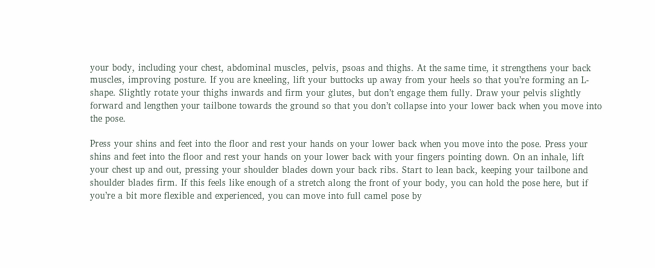your body, including your chest, abdominal muscles, pelvis, psoas and thighs. At the same time, it strengthens your back muscles, improving posture. If you are kneeling, lift your buttocks up away from your heels so that you’re forming an L-shape. Slightly rotate your thighs inwards and firm your glutes, but don’t engage them fully. Draw your pelvis slightly forward and lengthen your tailbone towards the ground so that you don’t collapse into your lower back when you move into the pose.

Press your shins and feet into the floor and rest your hands on your lower back when you move into the pose. Press your shins and feet into the floor and rest your hands on your lower back with your fingers pointing down. On an inhale, lift your chest up and out, pressing your shoulder blades down your back ribs. Start to lean back, keeping your tailbone and shoulder blades firm. If this feels like enough of a stretch along the front of your body, you can hold the pose here, but if you’re a bit more flexible and experienced, you can move into full camel pose by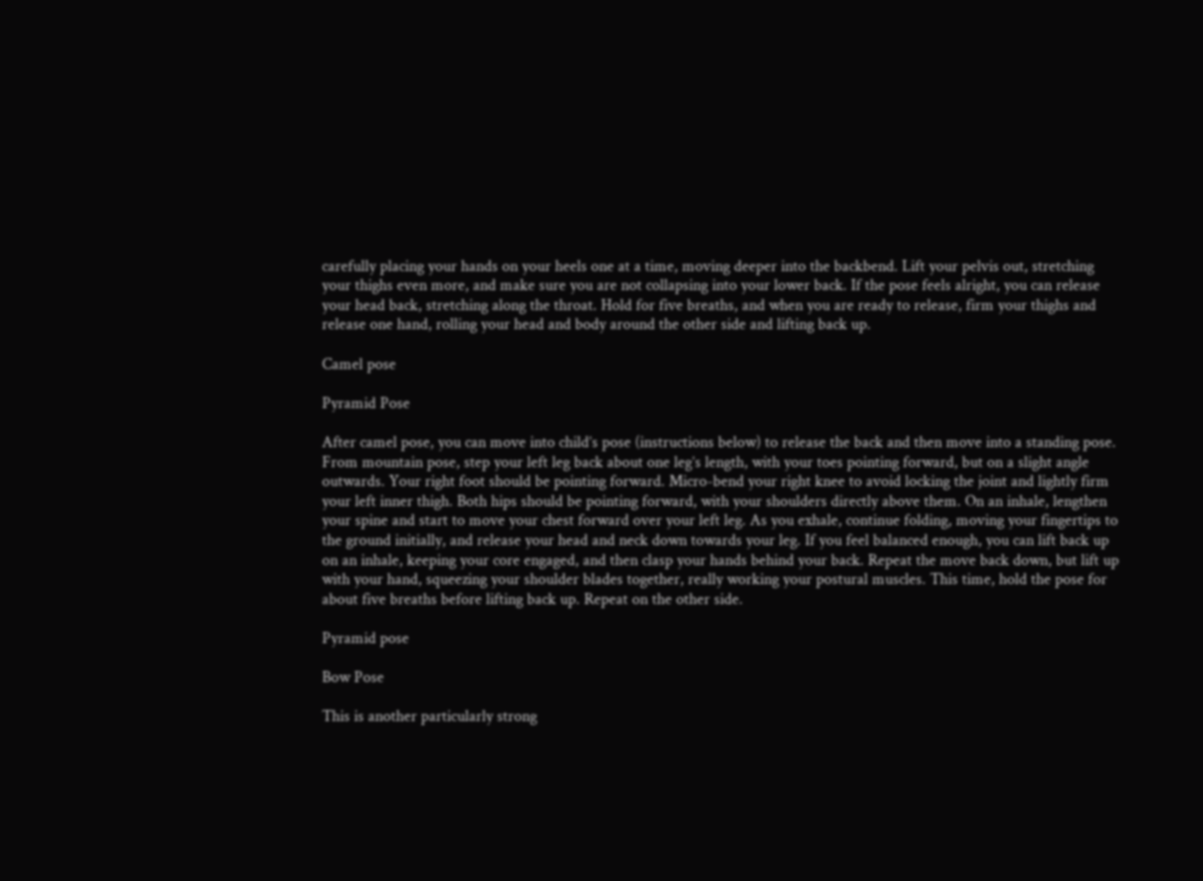carefully placing your hands on your heels one at a time, moving deeper into the backbend. Lift your pelvis out, stretching your thighs even more, and make sure you are not collapsing into your lower back. If the pose feels alright, you can release your head back, stretching along the throat. Hold for five breaths, and when you are ready to release, firm your thighs and release one hand, rolling your head and body around the other side and lifting back up.

Camel pose

Pyramid Pose

After camel pose, you can move into child’s pose (instructions below) to release the back and then move into a standing pose. From mountain pose, step your left leg back about one leg’s length, with your toes pointing forward, but on a slight angle outwards. Your right foot should be pointing forward. Micro-bend your right knee to avoid locking the joint and lightly firm your left inner thigh. Both hips should be pointing forward, with your shoulders directly above them. On an inhale, lengthen your spine and start to move your chest forward over your left leg. As you exhale, continue folding, moving your fingertips to the ground initially, and release your head and neck down towards your leg. If you feel balanced enough, you can lift back up on an inhale, keeping your core engaged, and then clasp your hands behind your back. Repeat the move back down, but lift up with your hand, squeezing your shoulder blades together, really working your postural muscles. This time, hold the pose for about five breaths before lifting back up. Repeat on the other side.

Pyramid pose

Bow Pose

This is another particularly strong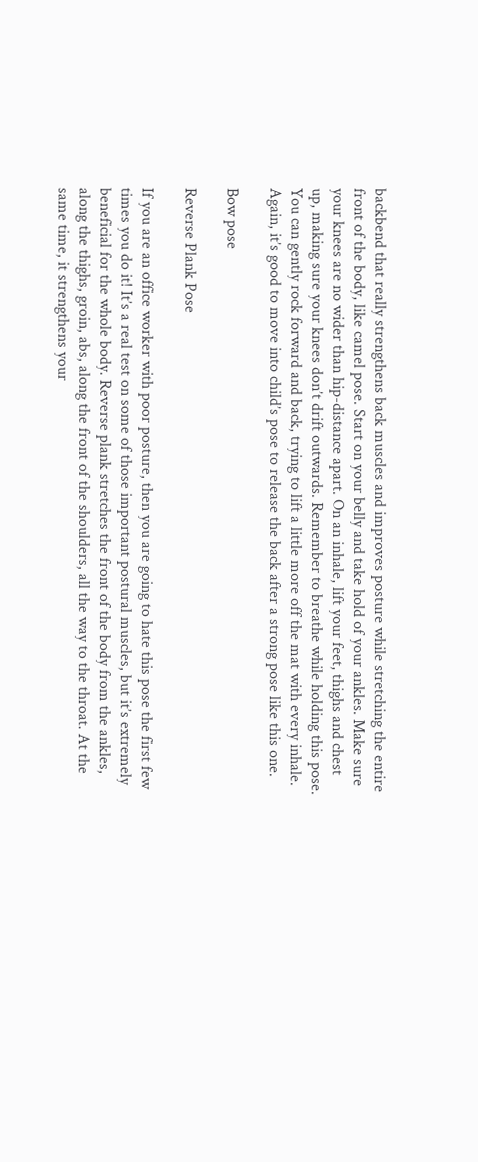backbend that really strengthens back muscles and improves posture while stretching the entire front of the body, like camel pose. Start on your belly and take hold of your ankles. Make sure your knees are no wider than hip-distance apart. On an inhale, lift your feet, thighs and chest up, making sure your knees don’t drift outwards. Remember to breathe while holding this pose. You can gently rock forward and back, trying to lift a little more off the mat with every inhale. Again, it’s good to move into child’s pose to release the back after a strong pose like this one.

Bow pose

Reverse Plank Pose

If you are an office worker with poor posture, then you are going to hate this pose the first few times you do it! It’s a real test on some of those important postural muscles, but it’s extremely beneficial for the whole body. Reverse plank stretches the front of the body from the ankles, along the thighs, groin, abs, along the front of the shoulders, all the way to the throat. At the same time, it strengthens your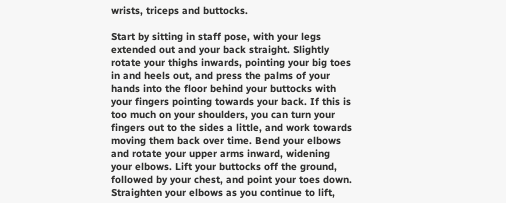wrists, triceps and buttocks.

Start by sitting in staff pose, with your legs extended out and your back straight. Slightly rotate your thighs inwards, pointing your big toes in and heels out, and press the palms of your hands into the floor behind your buttocks with your fingers pointing towards your back. If this is too much on your shoulders, you can turn your fingers out to the sides a little, and work towards moving them back over time. Bend your elbows and rotate your upper arms inward, widening your elbows. Lift your buttocks off the ground, followed by your chest, and point your toes down. Straighten your elbows as you continue to lift,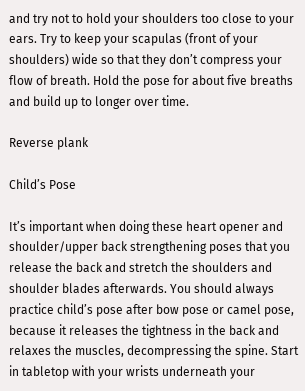and try not to hold your shoulders too close to your ears. Try to keep your scapulas (front of your shoulders) wide so that they don’t compress your flow of breath. Hold the pose for about five breaths and build up to longer over time.

Reverse plank

Child’s Pose

It’s important when doing these heart opener and shoulder/upper back strengthening poses that you release the back and stretch the shoulders and shoulder blades afterwards. You should always practice child’s pose after bow pose or camel pose, because it releases the tightness in the back and relaxes the muscles, decompressing the spine. Start in tabletop with your wrists underneath your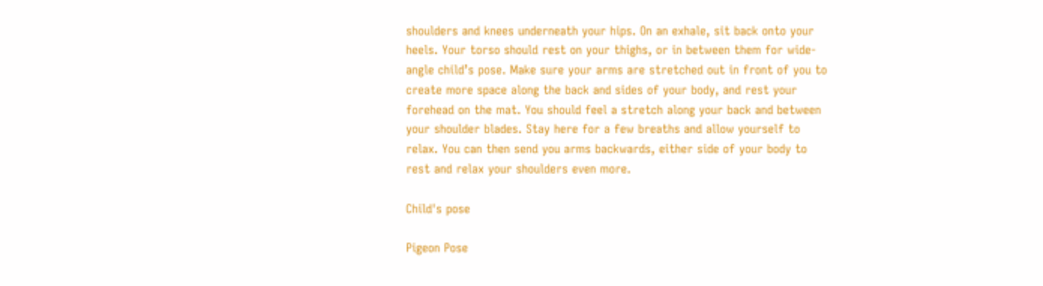shoulders and knees underneath your hips. On an exhale, sit back onto your heels. Your torso should rest on your thighs, or in between them for wide-angle child’s pose. Make sure your arms are stretched out in front of you to create more space along the back and sides of your body, and rest your forehead on the mat. You should feel a stretch along your back and between your shoulder blades. Stay here for a few breaths and allow yourself to relax. You can then send you arms backwards, either side of your body to rest and relax your shoulders even more.

Child's pose

Pigeon Pose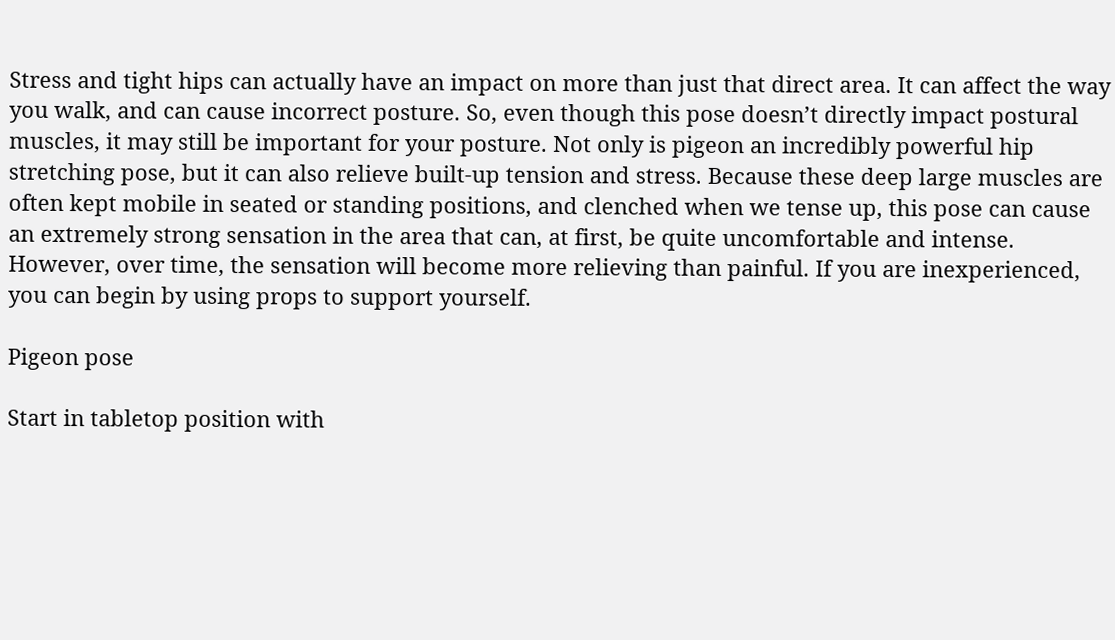Stress and tight hips can actually have an impact on more than just that direct area. It can affect the way you walk, and can cause incorrect posture. So, even though this pose doesn’t directly impact postural muscles, it may still be important for your posture. Not only is pigeon an incredibly powerful hip stretching pose, but it can also relieve built-up tension and stress. Because these deep large muscles are often kept mobile in seated or standing positions, and clenched when we tense up, this pose can cause an extremely strong sensation in the area that can, at first, be quite uncomfortable and intense. However, over time, the sensation will become more relieving than painful. If you are inexperienced, you can begin by using props to support yourself.

Pigeon pose

Start in tabletop position with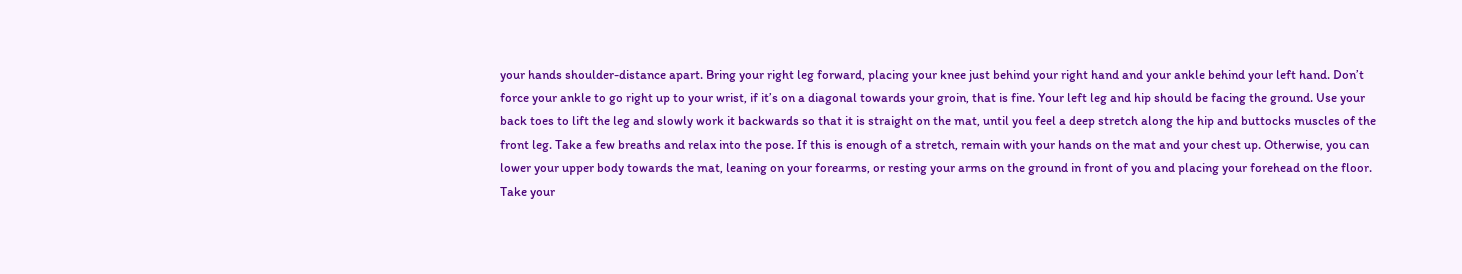your hands shoulder-distance apart. Bring your right leg forward, placing your knee just behind your right hand and your ankle behind your left hand. Don’t force your ankle to go right up to your wrist, if it’s on a diagonal towards your groin, that is fine. Your left leg and hip should be facing the ground. Use your back toes to lift the leg and slowly work it backwards so that it is straight on the mat, until you feel a deep stretch along the hip and buttocks muscles of the front leg. Take a few breaths and relax into the pose. If this is enough of a stretch, remain with your hands on the mat and your chest up. Otherwise, you can lower your upper body towards the mat, leaning on your forearms, or resting your arms on the ground in front of you and placing your forehead on the floor. Take your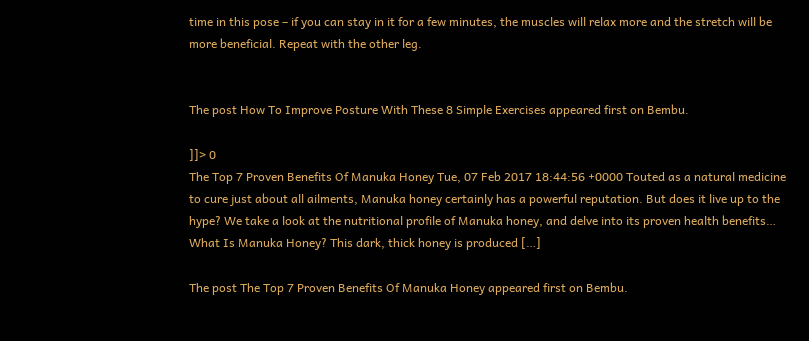time in this pose – if you can stay in it for a few minutes, the muscles will relax more and the stretch will be more beneficial. Repeat with the other leg.


The post How To Improve Posture With These 8 Simple Exercises appeared first on Bembu.

]]> 0
The Top 7 Proven Benefits Of Manuka Honey Tue, 07 Feb 2017 18:44:56 +0000 Touted as a natural medicine to cure just about all ailments, Manuka honey certainly has a powerful reputation. But does it live up to the hype? We take a look at the nutritional profile of Manuka honey, and delve into its proven health benefits…   What Is Manuka Honey? This dark, thick honey is produced […]

The post The Top 7 Proven Benefits Of Manuka Honey appeared first on Bembu.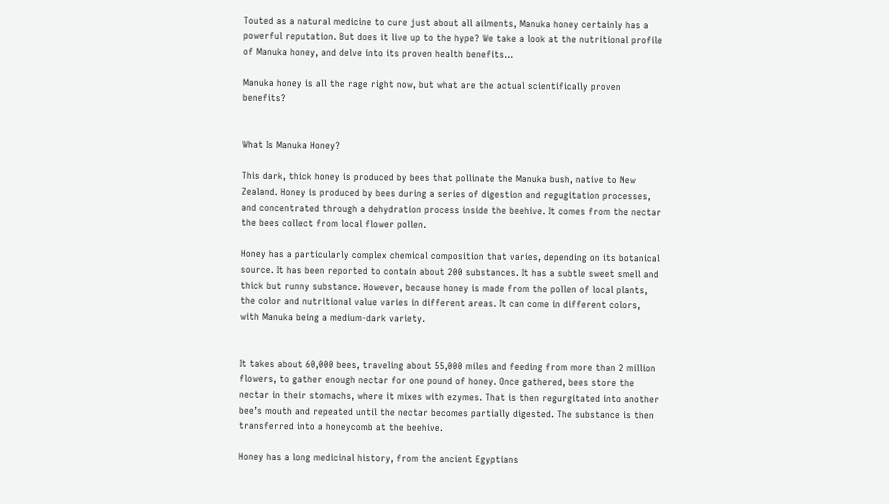Touted as a natural medicine to cure just about all ailments, Manuka honey certainly has a powerful reputation. But does it live up to the hype? We take a look at the nutritional profile of Manuka honey, and delve into its proven health benefits…

Manuka honey is all the rage right now, but what are the actual scientifically proven benefits?


What Is Manuka Honey?

This dark, thick honey is produced by bees that pollinate the Manuka bush, native to New Zealand. Honey is produced by bees during a series of digestion and regugitation processes, and concentrated through a dehydration process inside the beehive. It comes from the nectar the bees collect from local flower pollen.

Honey has a particularly complex chemical composition that varies, depending on its botanical source. It has been reported to contain about 200 substances. It has a subtle sweet smell and thick but runny substance. However, because honey is made from the pollen of local plants, the color and nutritional value varies in different areas. It can come in different colors, with Manuka being a medium-dark variety.


It takes about 60,000 bees, traveling about 55,000 miles and feeding from more than 2 million flowers, to gather enough nectar for one pound of honey. Once gathered, bees store the nectar in their stomachs, where it mixes with ezymes. That is then regurgitated into another bee’s mouth and repeated until the nectar becomes partially digested. The substance is then transferred into a honeycomb at the beehive.

Honey has a long medicinal history, from the ancient Egyptians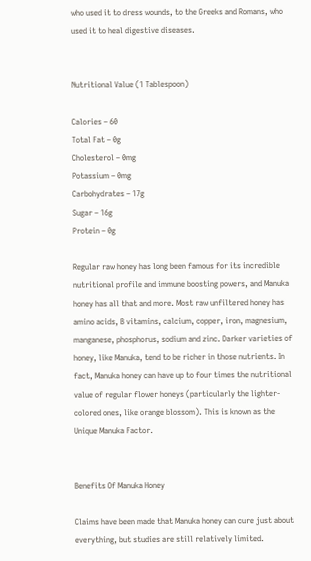who used it to dress wounds, to the Greeks and Romans, who used it to heal digestive diseases.


Nutritional Value (1 Tablespoon)

Calories – 60
Total Fat – 0g
Cholesterol – 0mg
Potassium – 0mg
Carbohydrates – 17g
Sugar – 16g
Protein – 0g

Regular raw honey has long been famous for its incredible nutritional profile and immune boosting powers, and Manuka honey has all that and more. Most raw unfiltered honey has amino acids, B vitamins, calcium, copper, iron, magnesium, manganese, phosphorus, sodium and zinc. Darker varieties of honey, like Manuka, tend to be richer in those nutrients. In fact, Manuka honey can have up to four times the nutritional value of regular flower honeys (particularly the lighter-colored ones, like orange blossom). This is known as the Unique Manuka Factor.


Benefits Of Manuka Honey

Claims have been made that Manuka honey can cure just about everything, but studies are still relatively limited.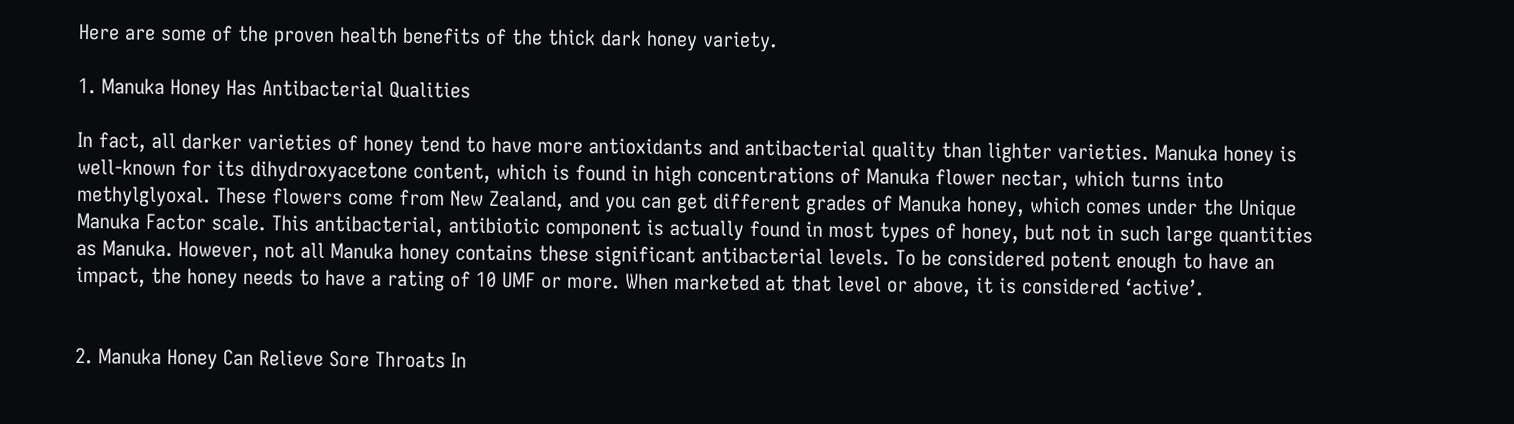Here are some of the proven health benefits of the thick dark honey variety.

1. Manuka Honey Has Antibacterial Qualities

In fact, all darker varieties of honey tend to have more antioxidants and antibacterial quality than lighter varieties. Manuka honey is well-known for its dihydroxyacetone content, which is found in high concentrations of Manuka flower nectar, which turns into methylglyoxal. These flowers come from New Zealand, and you can get different grades of Manuka honey, which comes under the Unique Manuka Factor scale. This antibacterial, antibiotic component is actually found in most types of honey, but not in such large quantities as Manuka. However, not all Manuka honey contains these significant antibacterial levels. To be considered potent enough to have an impact, the honey needs to have a rating of 10 UMF or more. When marketed at that level or above, it is considered ‘active’.


2. Manuka Honey Can Relieve Sore Throats In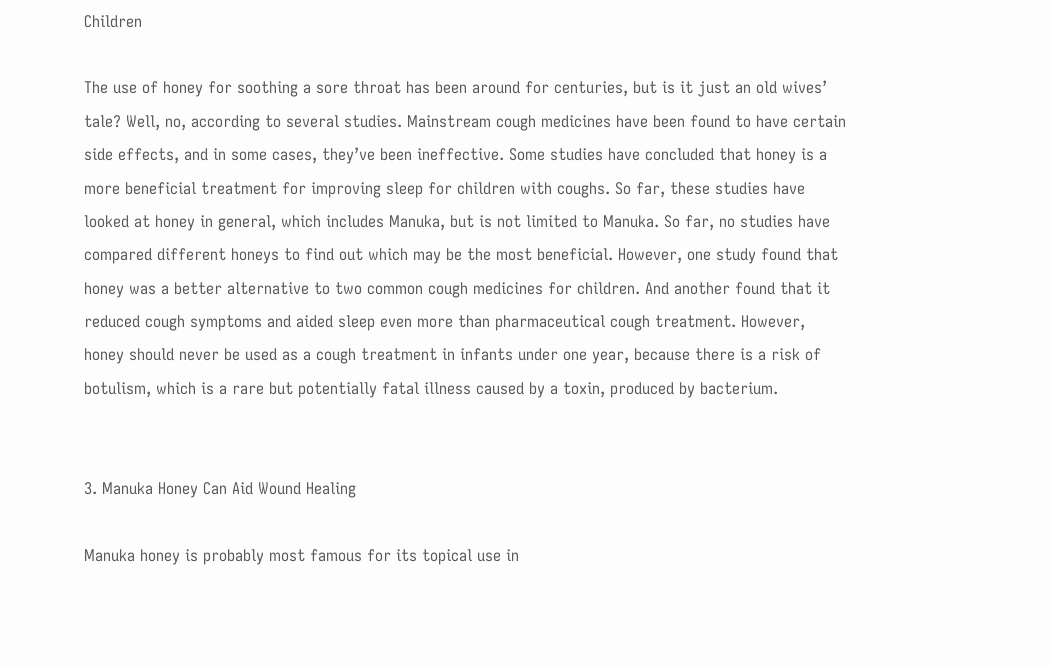Children

The use of honey for soothing a sore throat has been around for centuries, but is it just an old wives’ tale? Well, no, according to several studies. Mainstream cough medicines have been found to have certain side effects, and in some cases, they’ve been ineffective. Some studies have concluded that honey is a more beneficial treatment for improving sleep for children with coughs. So far, these studies have looked at honey in general, which includes Manuka, but is not limited to Manuka. So far, no studies have compared different honeys to find out which may be the most beneficial. However, one study found that honey was a better alternative to two common cough medicines for children. And another found that it reduced cough symptoms and aided sleep even more than pharmaceutical cough treatment. However, honey should never be used as a cough treatment in infants under one year, because there is a risk of botulism, which is a rare but potentially fatal illness caused by a toxin, produced by bacterium.


3. Manuka Honey Can Aid Wound Healing

Manuka honey is probably most famous for its topical use in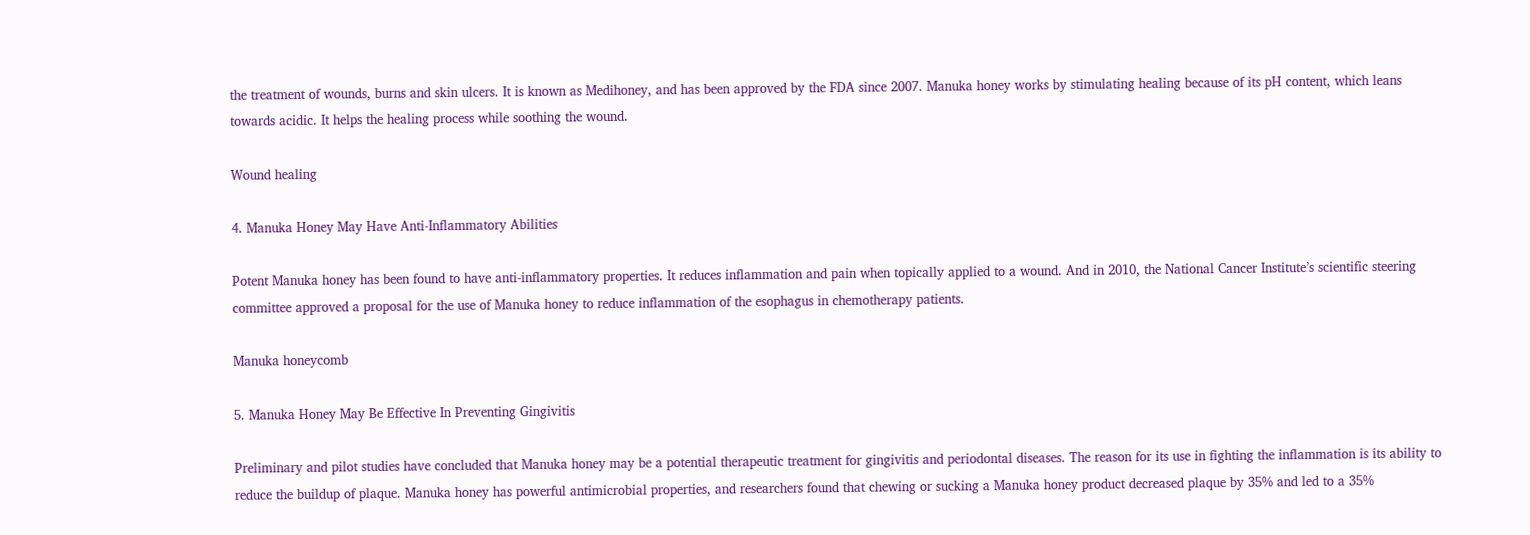the treatment of wounds, burns and skin ulcers. It is known as Medihoney, and has been approved by the FDA since 2007. Manuka honey works by stimulating healing because of its pH content, which leans towards acidic. It helps the healing process while soothing the wound.

Wound healing

4. Manuka Honey May Have Anti-Inflammatory Abilities

Potent Manuka honey has been found to have anti-inflammatory properties. It reduces inflammation and pain when topically applied to a wound. And in 2010, the National Cancer Institute’s scientific steering committee approved a proposal for the use of Manuka honey to reduce inflammation of the esophagus in chemotherapy patients.

Manuka honeycomb

5. Manuka Honey May Be Effective In Preventing Gingivitis

Preliminary and pilot studies have concluded that Manuka honey may be a potential therapeutic treatment for gingivitis and periodontal diseases. The reason for its use in fighting the inflammation is its ability to reduce the buildup of plaque. Manuka honey has powerful antimicrobial properties, and researchers found that chewing or sucking a Manuka honey product decreased plaque by 35% and led to a 35%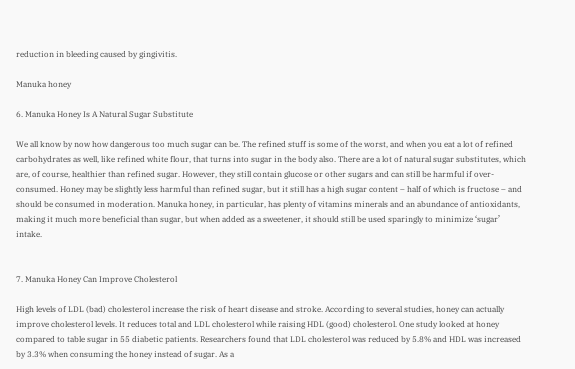reduction in bleeding caused by gingivitis.

Manuka honey

6. Manuka Honey Is A Natural Sugar Substitute

We all know by now how dangerous too much sugar can be. The refined stuff is some of the worst, and when you eat a lot of refined carbohydrates as well, like refined white flour, that turns into sugar in the body also. There are a lot of natural sugar substitutes, which are, of course, healthier than refined sugar. However, they still contain glucose or other sugars and can still be harmful if over-consumed. Honey may be slightly less harmful than refined sugar, but it still has a high sugar content – half of which is fructose – and should be consumed in moderation. Manuka honey, in particular, has plenty of vitamins minerals and an abundance of antioxidants, making it much more beneficial than sugar, but when added as a sweetener, it should still be used sparingly to minimize ‘sugar’ intake.


7. Manuka Honey Can Improve Cholesterol

High levels of LDL (bad) cholesterol increase the risk of heart disease and stroke. According to several studies, honey can actually improve cholesterol levels. It reduces total and LDL cholesterol while raising HDL (good) cholesterol. One study looked at honey compared to table sugar in 55 diabetic patients. Researchers found that LDL cholesterol was reduced by 5.8% and HDL was increased by 3.3% when consuming the honey instead of sugar. As a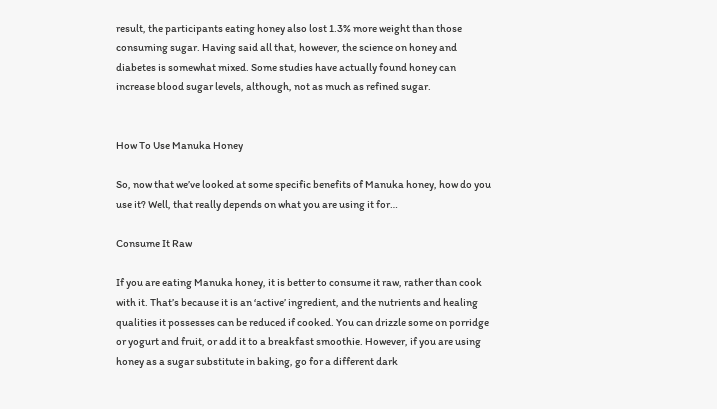result, the participants eating honey also lost 1.3% more weight than those consuming sugar. Having said all that, however, the science on honey and diabetes is somewhat mixed. Some studies have actually found honey can increase blood sugar levels, although, not as much as refined sugar.


How To Use Manuka Honey

So, now that we’ve looked at some specific benefits of Manuka honey, how do you use it? Well, that really depends on what you are using it for…

Consume It Raw

If you are eating Manuka honey, it is better to consume it raw, rather than cook with it. That’s because it is an ‘active’ ingredient, and the nutrients and healing qualities it possesses can be reduced if cooked. You can drizzle some on porridge or yogurt and fruit, or add it to a breakfast smoothie. However, if you are using honey as a sugar substitute in baking, go for a different dark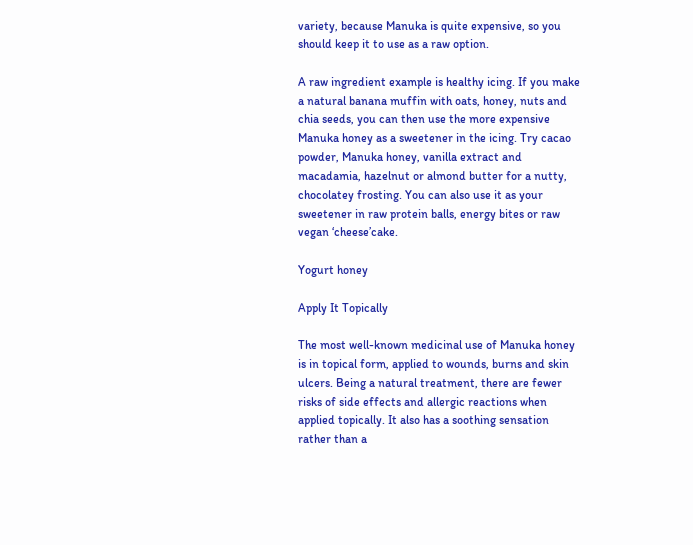variety, because Manuka is quite expensive, so you should keep it to use as a raw option.

A raw ingredient example is healthy icing. If you make a natural banana muffin with oats, honey, nuts and chia seeds, you can then use the more expensive Manuka honey as a sweetener in the icing. Try cacao powder, Manuka honey, vanilla extract and macadamia, hazelnut or almond butter for a nutty, chocolatey frosting. You can also use it as your sweetener in raw protein balls, energy bites or raw vegan ‘cheese’cake.

Yogurt honey

Apply It Topically

The most well-known medicinal use of Manuka honey is in topical form, applied to wounds, burns and skin ulcers. Being a natural treatment, there are fewer risks of side effects and allergic reactions when applied topically. It also has a soothing sensation rather than a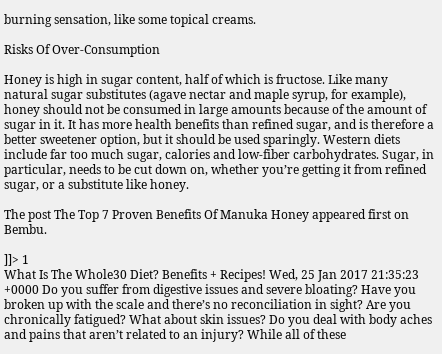burning sensation, like some topical creams.

Risks Of Over-Consumption

Honey is high in sugar content, half of which is fructose. Like many natural sugar substitutes (agave nectar and maple syrup, for example), honey should not be consumed in large amounts because of the amount of sugar in it. It has more health benefits than refined sugar, and is therefore a better sweetener option, but it should be used sparingly. Western diets include far too much sugar, calories and low-fiber carbohydrates. Sugar, in particular, needs to be cut down on, whether you’re getting it from refined sugar, or a substitute like honey.

The post The Top 7 Proven Benefits Of Manuka Honey appeared first on Bembu.

]]> 1
What Is The Whole30 Diet? Benefits + Recipes! Wed, 25 Jan 2017 21:35:23 +0000 Do you suffer from digestive issues and severe bloating? Have you broken up with the scale and there’s no reconciliation in sight? Are you chronically fatigued? What about skin issues? Do you deal with body aches and pains that aren’t related to an injury? While all of these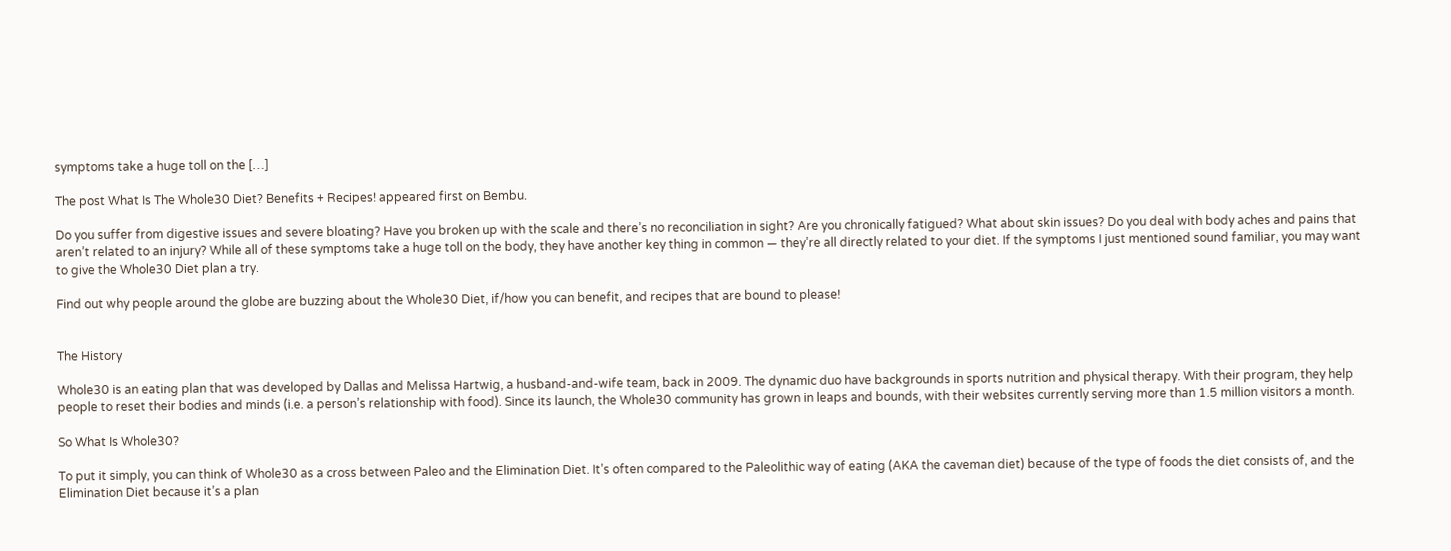symptoms take a huge toll on the […]

The post What Is The Whole30 Diet? Benefits + Recipes! appeared first on Bembu.

Do you suffer from digestive issues and severe bloating? Have you broken up with the scale and there’s no reconciliation in sight? Are you chronically fatigued? What about skin issues? Do you deal with body aches and pains that aren’t related to an injury? While all of these symptoms take a huge toll on the body, they have another key thing in common — they’re all directly related to your diet. If the symptoms I just mentioned sound familiar, you may want to give the Whole30 Diet plan a try.

Find out why people around the globe are buzzing about the Whole30 Diet, if/how you can benefit, and recipes that are bound to please!


The History

Whole30 is an eating plan that was developed by Dallas and Melissa Hartwig, a husband-and-wife team, back in 2009. The dynamic duo have backgrounds in sports nutrition and physical therapy. With their program, they help people to reset their bodies and minds (i.e. a person’s relationship with food). Since its launch, the Whole30 community has grown in leaps and bounds, with their websites currently serving more than 1.5 million visitors a month.

So What Is Whole30?

To put it simply, you can think of Whole30 as a cross between Paleo and the Elimination Diet. It’s often compared to the Paleolithic way of eating (AKA the caveman diet) because of the type of foods the diet consists of, and the Elimination Diet because it’s a plan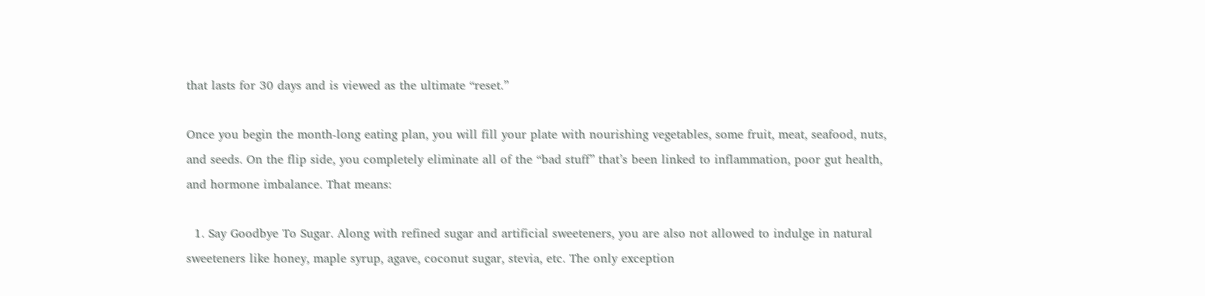that lasts for 30 days and is viewed as the ultimate “reset.”

Once you begin the month-long eating plan, you will fill your plate with nourishing vegetables, some fruit, meat, seafood, nuts, and seeds. On the flip side, you completely eliminate all of the “bad stuff” that’s been linked to inflammation, poor gut health, and hormone imbalance. That means:

  1. Say Goodbye To Sugar. Along with refined sugar and artificial sweeteners, you are also not allowed to indulge in natural sweeteners like honey, maple syrup, agave, coconut sugar, stevia, etc. The only exception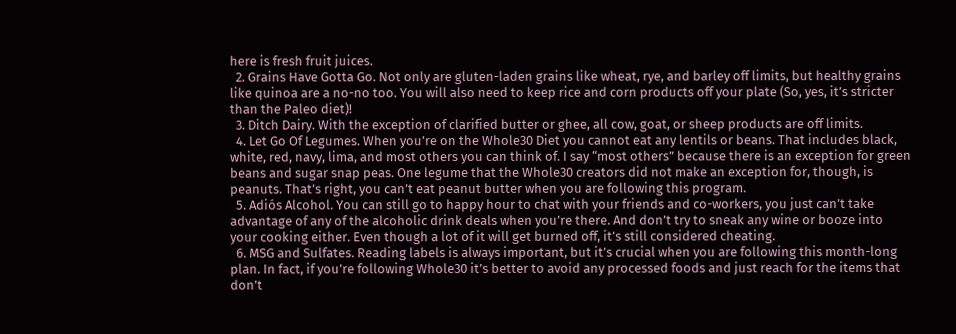here is fresh fruit juices.
  2. Grains Have Gotta Go. Not only are gluten-laden grains like wheat, rye, and barley off limits, but healthy grains like quinoa are a no-no too. You will also need to keep rice and corn products off your plate (So, yes, it’s stricter than the Paleo diet)!
  3. Ditch Dairy. With the exception of clarified butter or ghee, all cow, goat, or sheep products are off limits.
  4. Let Go Of Legumes. When you’re on the Whole30 Diet you cannot eat any lentils or beans. That includes black, white, red, navy, lima, and most others you can think of. I say “most others” because there is an exception for green beans and sugar snap peas. One legume that the Whole30 creators did not make an exception for, though, is peanuts. That’s right, you can’t eat peanut butter when you are following this program.
  5. Adiós Alcohol. You can still go to happy hour to chat with your friends and co-workers, you just can’t take advantage of any of the alcoholic drink deals when you’re there. And don’t try to sneak any wine or booze into your cooking either. Even though a lot of it will get burned off, it’s still considered cheating.
  6. MSG and Sulfates. Reading labels is always important, but it’s crucial when you are following this month-long plan. In fact, if you’re following Whole30 it’s better to avoid any processed foods and just reach for the items that don’t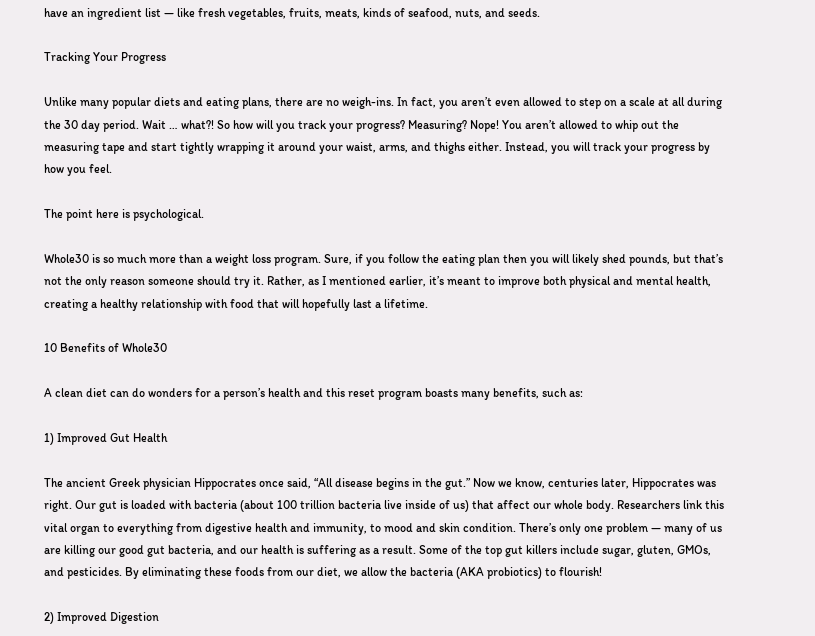have an ingredient list — like fresh vegetables, fruits, meats, kinds of seafood, nuts, and seeds.

Tracking Your Progress

Unlike many popular diets and eating plans, there are no weigh-ins. In fact, you aren’t even allowed to step on a scale at all during the 30 day period. Wait … what?! So how will you track your progress? Measuring? Nope! You aren’t allowed to whip out the measuring tape and start tightly wrapping it around your waist, arms, and thighs either. Instead, you will track your progress by how you feel.

The point here is psychological.

Whole30 is so much more than a weight loss program. Sure, if you follow the eating plan then you will likely shed pounds, but that’s not the only reason someone should try it. Rather, as I mentioned earlier, it’s meant to improve both physical and mental health, creating a healthy relationship with food that will hopefully last a lifetime.

10 Benefits of Whole30

A clean diet can do wonders for a person’s health and this reset program boasts many benefits, such as:

1) Improved Gut Health

The ancient Greek physician Hippocrates once said, “All disease begins in the gut.” Now we know, centuries later, Hippocrates was right. Our gut is loaded with bacteria (about 100 trillion bacteria live inside of us) that affect our whole body. Researchers link this vital organ to everything from digestive health and immunity, to mood and skin condition. There’s only one problem — many of us are killing our good gut bacteria, and our health is suffering as a result. Some of the top gut killers include sugar, gluten, GMOs, and pesticides. By eliminating these foods from our diet, we allow the bacteria (AKA probiotics) to flourish!

2) Improved Digestion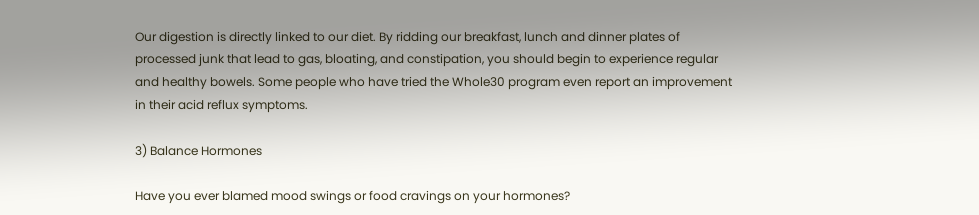Our digestion is directly linked to our diet. By ridding our breakfast, lunch and dinner plates of processed junk that lead to gas, bloating, and constipation, you should begin to experience regular and healthy bowels. Some people who have tried the Whole30 program even report an improvement in their acid reflux symptoms.

3) Balance Hormones

Have you ever blamed mood swings or food cravings on your hormones?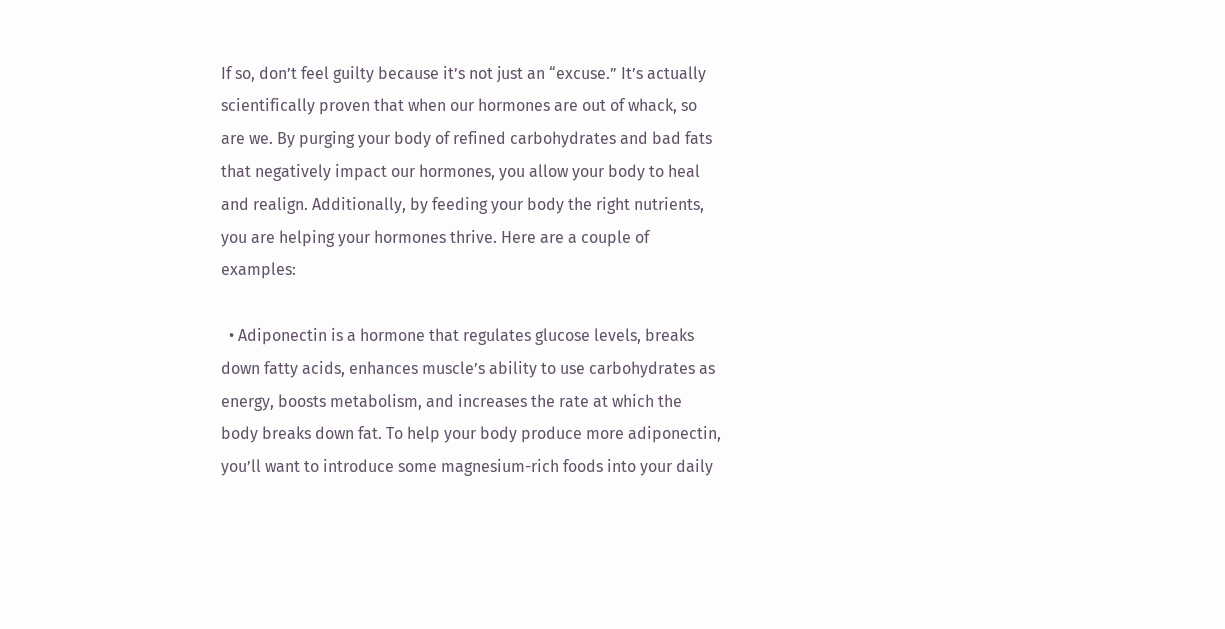If so, don’t feel guilty because it’s not just an “excuse.” It’s actually scientifically proven that when our hormones are out of whack, so are we. By purging your body of refined carbohydrates and bad fats that negatively impact our hormones, you allow your body to heal and realign. Additionally, by feeding your body the right nutrients, you are helping your hormones thrive. Here are a couple of examples:

  • Adiponectin is a hormone that regulates glucose levels, breaks down fatty acids, enhances muscle’s ability to use carbohydrates as energy, boosts metabolism, and increases the rate at which the body breaks down fat. To help your body produce more adiponectin, you’ll want to introduce some magnesium-rich foods into your daily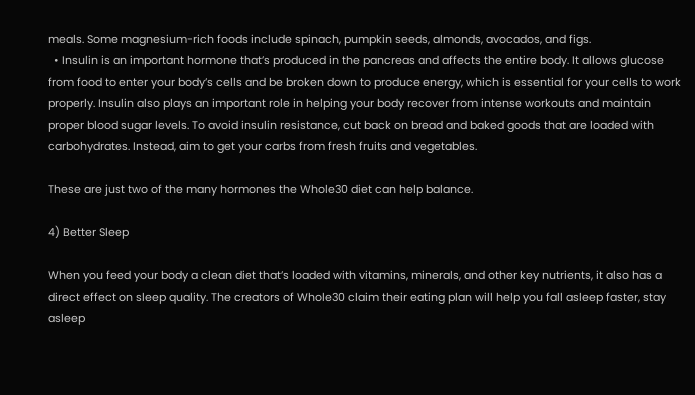meals. Some magnesium-rich foods include spinach, pumpkin seeds, almonds, avocados, and figs.
  • Insulin is an important hormone that’s produced in the pancreas and affects the entire body. It allows glucose from food to enter your body’s cells and be broken down to produce energy, which is essential for your cells to work properly. Insulin also plays an important role in helping your body recover from intense workouts and maintain proper blood sugar levels. To avoid insulin resistance, cut back on bread and baked goods that are loaded with carbohydrates. Instead, aim to get your carbs from fresh fruits and vegetables.

These are just two of the many hormones the Whole30 diet can help balance.

4) Better Sleep

When you feed your body a clean diet that’s loaded with vitamins, minerals, and other key nutrients, it also has a direct effect on sleep quality. The creators of Whole30 claim their eating plan will help you fall asleep faster, stay asleep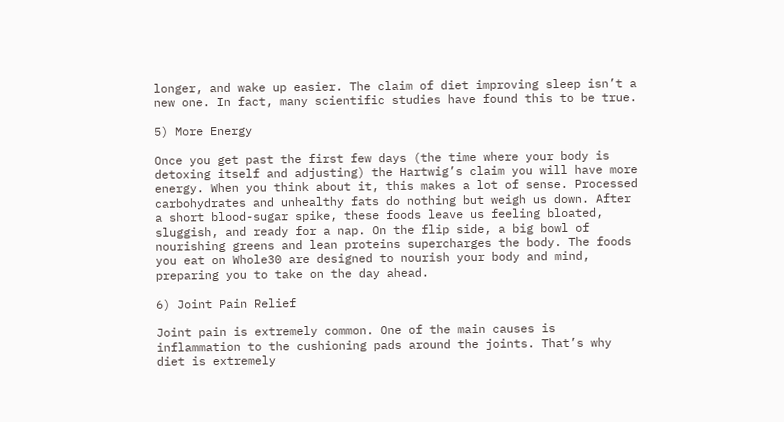longer, and wake up easier. The claim of diet improving sleep isn’t a new one. In fact, many scientific studies have found this to be true.

5) More Energy

Once you get past the first few days (the time where your body is detoxing itself and adjusting) the Hartwig’s claim you will have more energy. When you think about it, this makes a lot of sense. Processed carbohydrates and unhealthy fats do nothing but weigh us down. After a short blood-sugar spike, these foods leave us feeling bloated, sluggish, and ready for a nap. On the flip side, a big bowl of nourishing greens and lean proteins supercharges the body. The foods you eat on Whole30 are designed to nourish your body and mind, preparing you to take on the day ahead.

6) Joint Pain Relief

Joint pain is extremely common. One of the main causes is inflammation to the cushioning pads around the joints. That’s why diet is extremely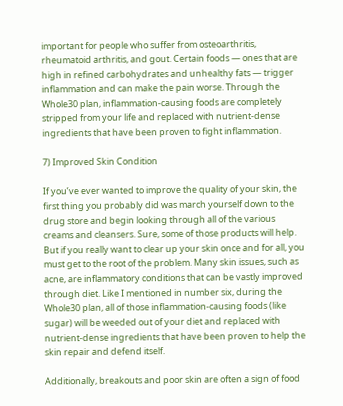important for people who suffer from osteoarthritis, rheumatoid arthritis, and gout. Certain foods — ones that are high in refined carbohydrates and unhealthy fats — trigger inflammation and can make the pain worse. Through the Whole30 plan, inflammation-causing foods are completely stripped from your life and replaced with nutrient-dense ingredients that have been proven to fight inflammation.

7) Improved Skin Condition

If you’ve ever wanted to improve the quality of your skin, the first thing you probably did was march yourself down to the drug store and begin looking through all of the various creams and cleansers. Sure, some of those products will help. But if you really want to clear up your skin once and for all, you must get to the root of the problem. Many skin issues, such as acne, are inflammatory conditions that can be vastly improved through diet. Like I mentioned in number six, during the Whole30 plan, all of those inflammation-causing foods (like sugar) will be weeded out of your diet and replaced with nutrient-dense ingredients that have been proven to help the skin repair and defend itself.

Additionally, breakouts and poor skin are often a sign of food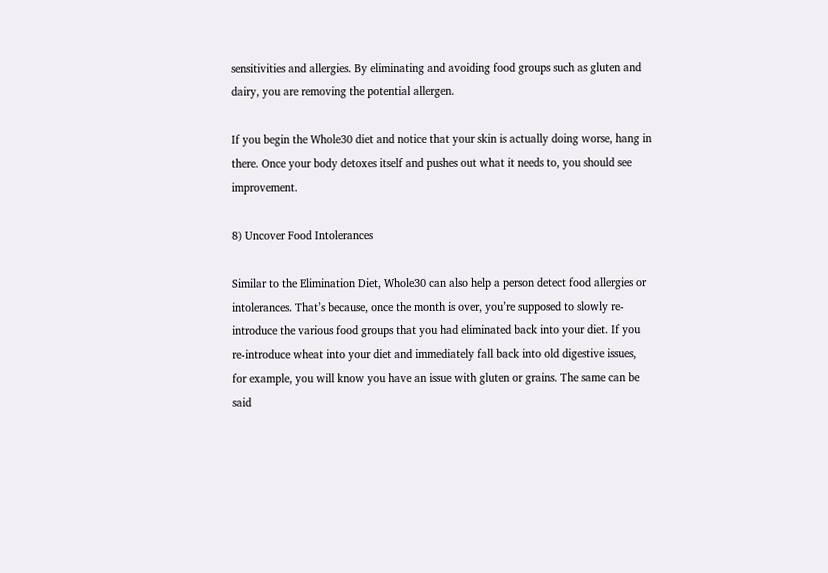sensitivities and allergies. By eliminating and avoiding food groups such as gluten and dairy, you are removing the potential allergen.

If you begin the Whole30 diet and notice that your skin is actually doing worse, hang in there. Once your body detoxes itself and pushes out what it needs to, you should see improvement.

8) Uncover Food Intolerances

Similar to the Elimination Diet, Whole30 can also help a person detect food allergies or intolerances. That’s because, once the month is over, you’re supposed to slowly re-introduce the various food groups that you had eliminated back into your diet. If you re-introduce wheat into your diet and immediately fall back into old digestive issues, for example, you will know you have an issue with gluten or grains. The same can be said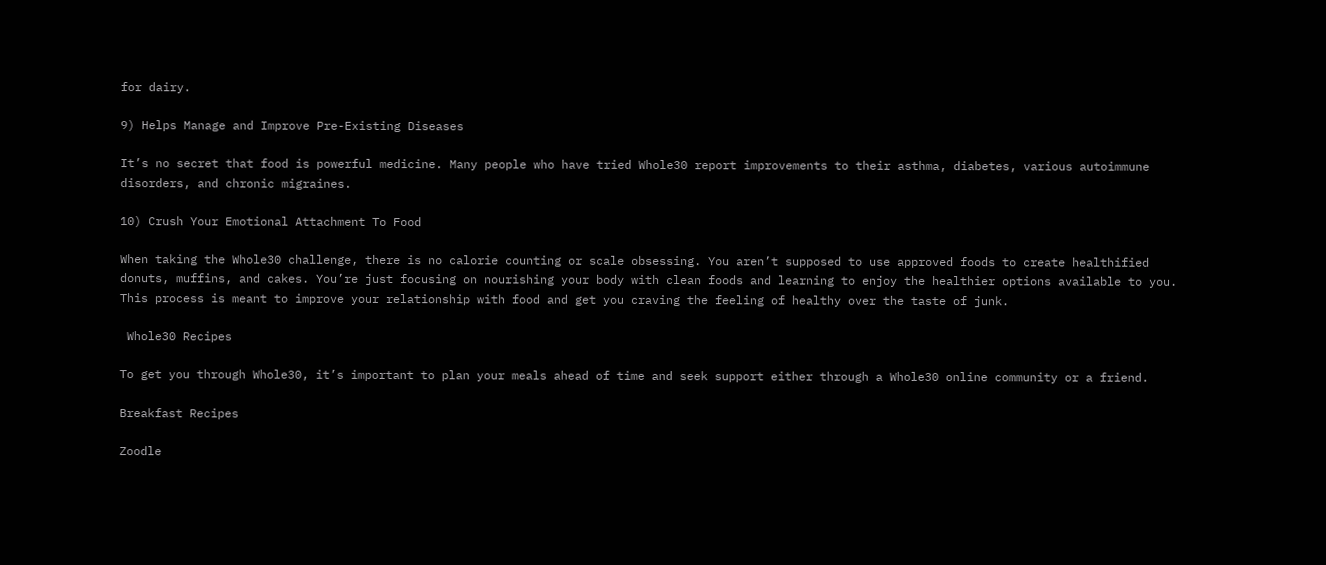for dairy.

9) Helps Manage and Improve Pre-Existing Diseases

It’s no secret that food is powerful medicine. Many people who have tried Whole30 report improvements to their asthma, diabetes, various autoimmune disorders, and chronic migraines.

10) Crush Your Emotional Attachment To Food

When taking the Whole30 challenge, there is no calorie counting or scale obsessing. You aren’t supposed to use approved foods to create healthified donuts, muffins, and cakes. You’re just focusing on nourishing your body with clean foods and learning to enjoy the healthier options available to you. This process is meant to improve your relationship with food and get you craving the feeling of healthy over the taste of junk.

 Whole30 Recipes

To get you through Whole30, it’s important to plan your meals ahead of time and seek support either through a Whole30 online community or a friend.

Breakfast Recipes

Zoodle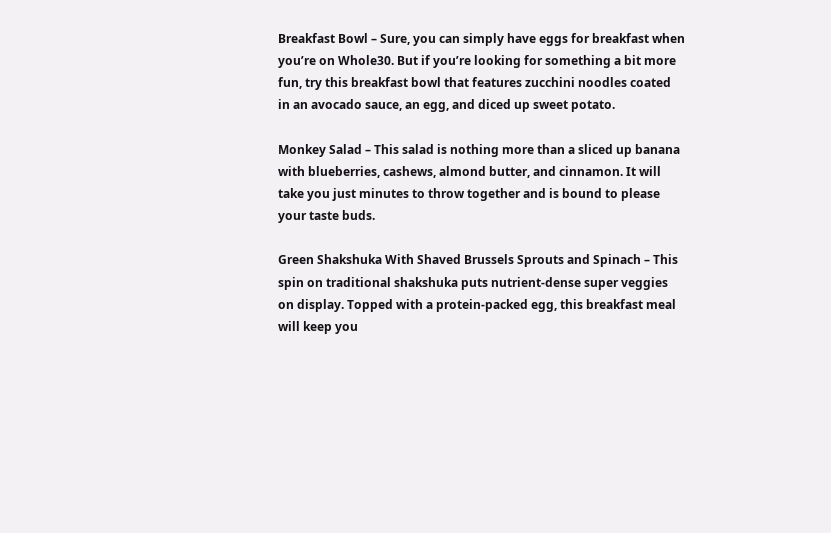Breakfast Bowl – Sure, you can simply have eggs for breakfast when you’re on Whole30. But if you’re looking for something a bit more fun, try this breakfast bowl that features zucchini noodles coated in an avocado sauce, an egg, and diced up sweet potato.

Monkey Salad – This salad is nothing more than a sliced up banana with blueberries, cashews, almond butter, and cinnamon. It will take you just minutes to throw together and is bound to please your taste buds.

Green Shakshuka With Shaved Brussels Sprouts and Spinach – This spin on traditional shakshuka puts nutrient-dense super veggies on display. Topped with a protein-packed egg, this breakfast meal will keep you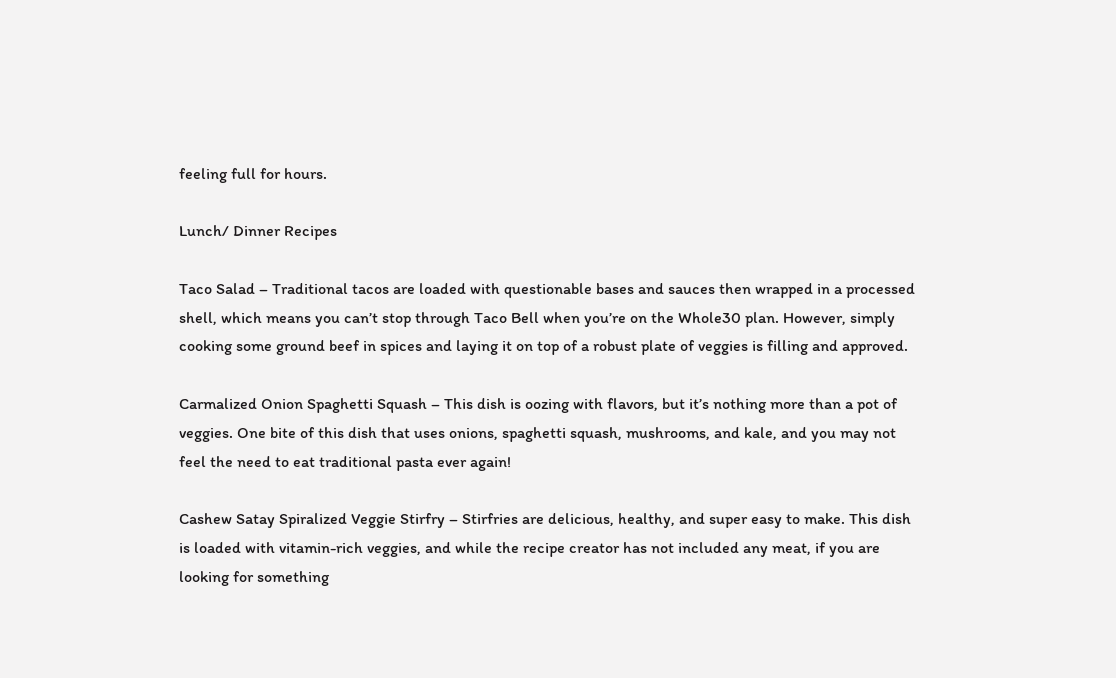feeling full for hours.

Lunch/ Dinner Recipes

Taco Salad – Traditional tacos are loaded with questionable bases and sauces then wrapped in a processed shell, which means you can’t stop through Taco Bell when you’re on the Whole30 plan. However, simply cooking some ground beef in spices and laying it on top of a robust plate of veggies is filling and approved.

Carmalized Onion Spaghetti Squash – This dish is oozing with flavors, but it’s nothing more than a pot of veggies. One bite of this dish that uses onions, spaghetti squash, mushrooms, and kale, and you may not feel the need to eat traditional pasta ever again!

Cashew Satay Spiralized Veggie Stirfry – Stirfries are delicious, healthy, and super easy to make. This dish is loaded with vitamin-rich veggies, and while the recipe creator has not included any meat, if you are looking for something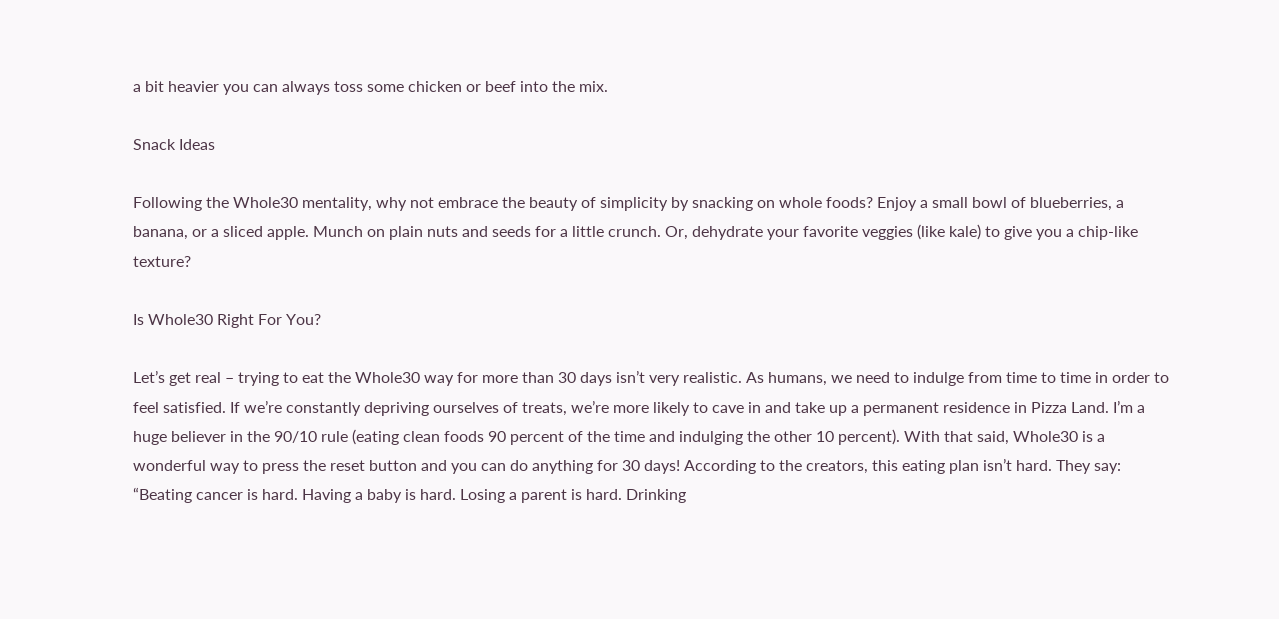a bit heavier you can always toss some chicken or beef into the mix.

Snack Ideas

Following the Whole30 mentality, why not embrace the beauty of simplicity by snacking on whole foods? Enjoy a small bowl of blueberries, a banana, or a sliced apple. Munch on plain nuts and seeds for a little crunch. Or, dehydrate your favorite veggies (like kale) to give you a chip-like texture?

Is Whole30 Right For You?

Let’s get real – trying to eat the Whole30 way for more than 30 days isn’t very realistic. As humans, we need to indulge from time to time in order to feel satisfied. If we’re constantly depriving ourselves of treats, we’re more likely to cave in and take up a permanent residence in Pizza Land. I’m a huge believer in the 90/10 rule (eating clean foods 90 percent of the time and indulging the other 10 percent). With that said, Whole30 is a wonderful way to press the reset button and you can do anything for 30 days! According to the creators, this eating plan isn’t hard. They say: “Beating cancer is hard. Having a baby is hard. Losing a parent is hard. Drinking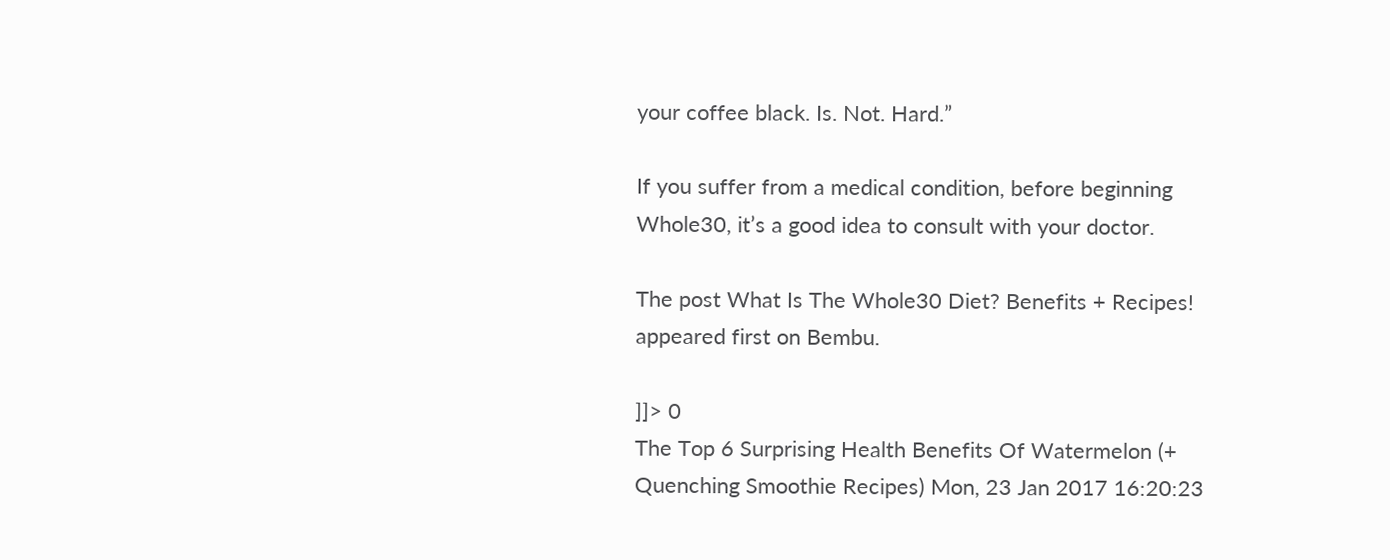your coffee black. Is. Not. Hard.”

If you suffer from a medical condition, before beginning Whole30, it’s a good idea to consult with your doctor.

The post What Is The Whole30 Diet? Benefits + Recipes! appeared first on Bembu.

]]> 0
The Top 6 Surprising Health Benefits Of Watermelon (+ Quenching Smoothie Recipes) Mon, 23 Jan 2017 16:20:23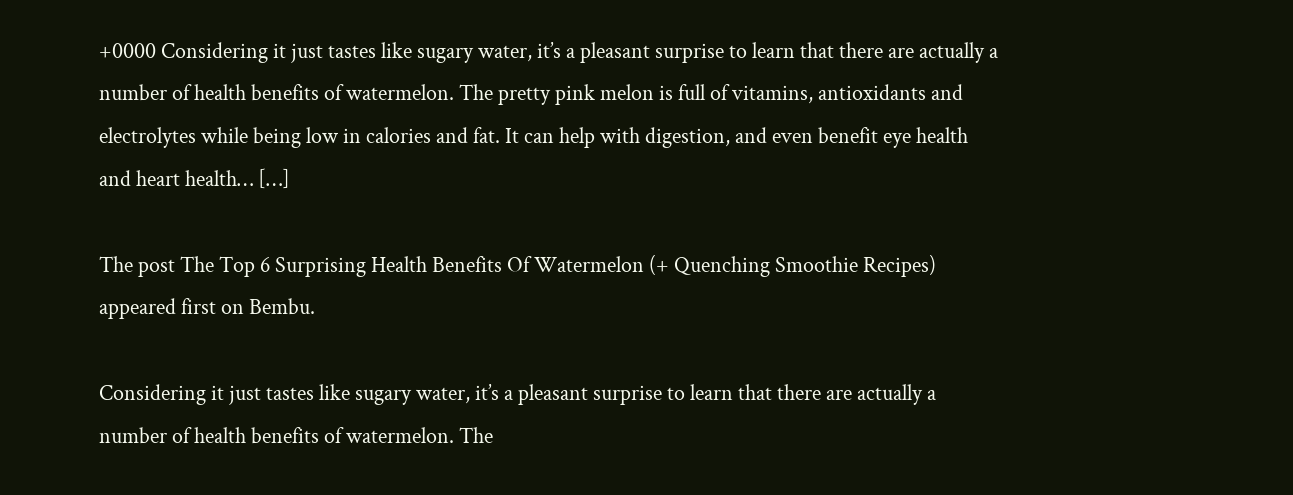+0000 Considering it just tastes like sugary water, it’s a pleasant surprise to learn that there are actually a number of health benefits of watermelon. The pretty pink melon is full of vitamins, antioxidants and electrolytes while being low in calories and fat. It can help with digestion, and even benefit eye health and heart health… […]

The post The Top 6 Surprising Health Benefits Of Watermelon (+ Quenching Smoothie Recipes) appeared first on Bembu.

Considering it just tastes like sugary water, it’s a pleasant surprise to learn that there are actually a number of health benefits of watermelon. The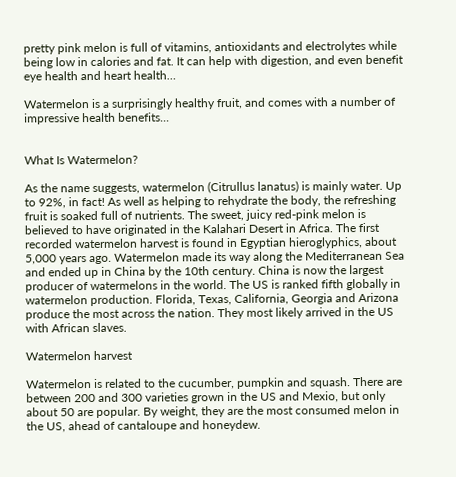pretty pink melon is full of vitamins, antioxidants and electrolytes while being low in calories and fat. It can help with digestion, and even benefit eye health and heart health…

Watermelon is a surprisingly healthy fruit, and comes with a number of impressive health benefits...


What Is Watermelon?

As the name suggests, watermelon (Citrullus lanatus) is mainly water. Up to 92%, in fact! As well as helping to rehydrate the body, the refreshing fruit is soaked full of nutrients. The sweet, juicy red-pink melon is believed to have originated in the Kalahari Desert in Africa. The first recorded watermelon harvest is found in Egyptian hieroglyphics, about 5,000 years ago. Watermelon made its way along the Mediterranean Sea and ended up in China by the 10th century. China is now the largest producer of watermelons in the world. The US is ranked fifth globally in watermelon production. Florida, Texas, California, Georgia and Arizona produce the most across the nation. They most likely arrived in the US with African slaves.

Watermelon harvest

Watermelon is related to the cucumber, pumpkin and squash. There are between 200 and 300 varieties grown in the US and Mexio, but only about 50 are popular. By weight, they are the most consumed melon in the US, ahead of cantaloupe and honeydew.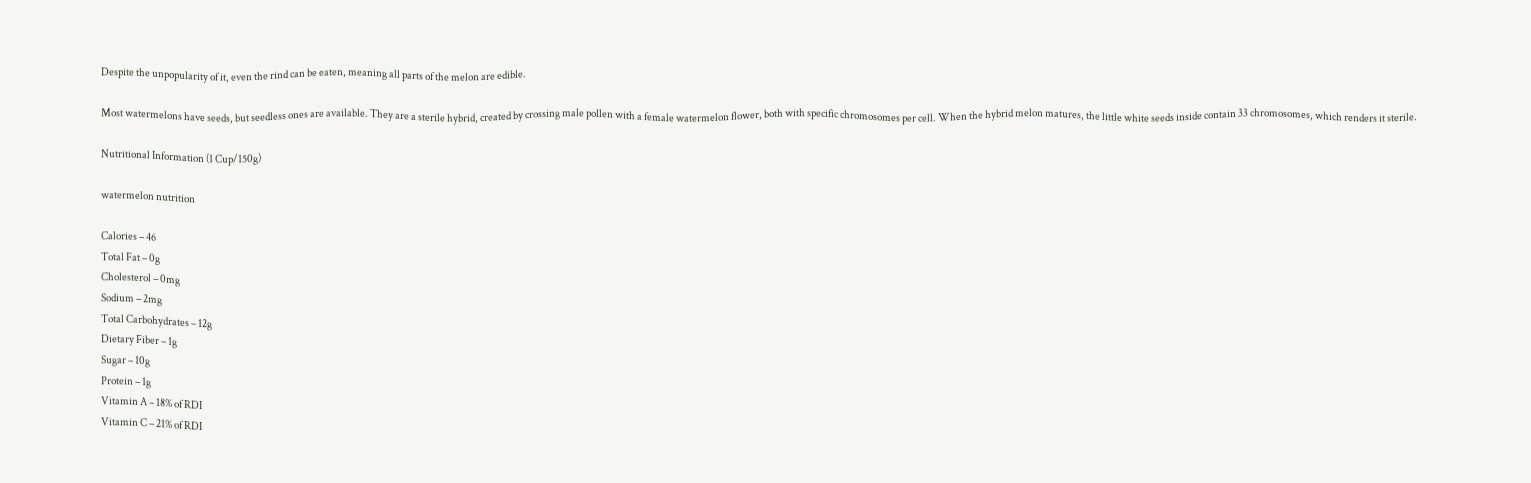Despite the unpopularity of it, even the rind can be eaten, meaning all parts of the melon are edible.

Most watermelons have seeds, but seedless ones are available. They are a sterile hybrid, created by crossing male pollen with a female watermelon flower, both with specific chromosomes per cell. When the hybrid melon matures, the little white seeds inside contain 33 chromosomes, which renders it sterile.

Nutritional Information (1 Cup/150g)

watermelon nutrition

Calories – 46
Total Fat – 0g
Cholesterol – 0mg
Sodium – 2mg
Total Carbohydrates – 12g
Dietary Fiber – 1g
Sugar – 10g
Protein – 1g
Vitamin A – 18% of RDI
Vitamin C – 21% of RDI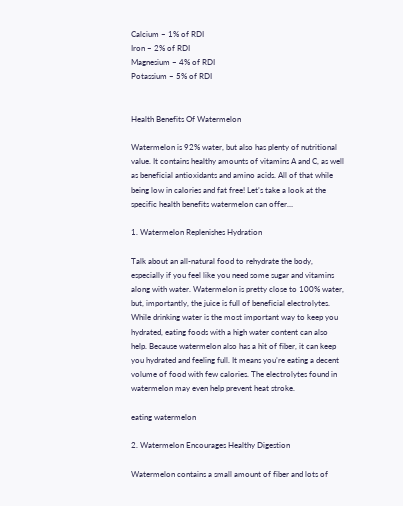Calcium – 1% of RDI
Iron – 2% of RDI
Magnesium – 4% of RDI
Potassium – 5% of RDI


Health Benefits Of Watermelon

Watermelon is 92% water, but also has plenty of nutritional value. It contains healthy amounts of vitamins A and C, as well as beneficial antioxidants and amino acids. All of that while being low in calories and fat free! Let’s take a look at the specific health benefits watermelon can offer…

1. Watermelon Replenishes Hydration

Talk about an all-natural food to rehydrate the body, especially if you feel like you need some sugar and vitamins along with water. Watermelon is pretty close to 100% water, but, importantly, the juice is full of beneficial electrolytes. While drinking water is the most important way to keep you hydrated, eating foods with a high water content can also help. Because watermelon also has a hit of fiber, it can keep you hydrated and feeling full. It means you’re eating a decent volume of food with few calories. The electrolytes found in watermelon may even help prevent heat stroke.

eating watermelon

2. Watermelon Encourages Healthy Digestion

Watermelon contains a small amount of fiber and lots of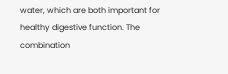water, which are both important for healthy digestive function. The combination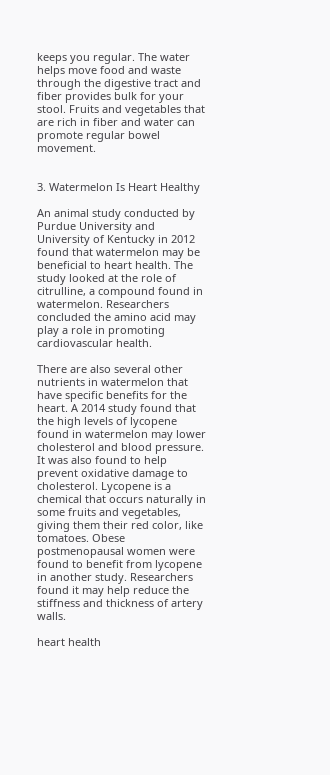keeps you regular. The water helps move food and waste through the digestive tract and fiber provides bulk for your stool. Fruits and vegetables that are rich in fiber and water can promote regular bowel movement.


3. Watermelon Is Heart Healthy

An animal study conducted by Purdue University and University of Kentucky in 2012 found that watermelon may be beneficial to heart health. The study looked at the role of citrulline, a compound found in watermelon. Researchers concluded the amino acid may play a role in promoting cardiovascular health.

There are also several other nutrients in watermelon that have specific benefits for the heart. A 2014 study found that the high levels of lycopene found in watermelon may lower cholesterol and blood pressure. It was also found to help prevent oxidative damage to cholesterol. Lycopene is a chemical that occurs naturally in some fruits and vegetables, giving them their red color, like tomatoes. Obese postmenopausal women were found to benefit from lycopene in another study. Researchers found it may help reduce the stiffness and thickness of artery walls.

heart health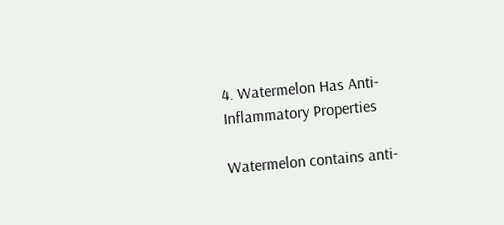4. Watermelon Has Anti-Inflammatory Properties

Watermelon contains anti-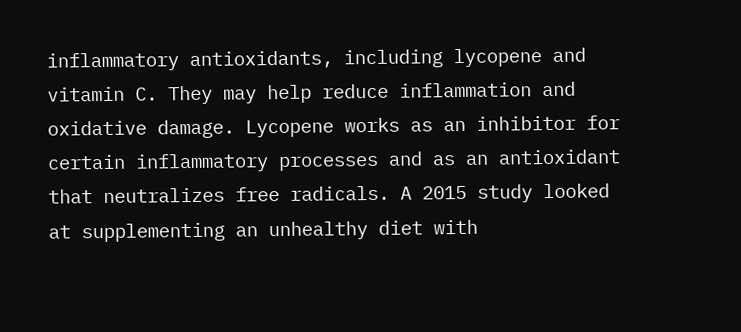inflammatory antioxidants, including lycopene and vitamin C. They may help reduce inflammation and oxidative damage. Lycopene works as an inhibitor for certain inflammatory processes and as an antioxidant that neutralizes free radicals. A 2015 study looked at supplementing an unhealthy diet with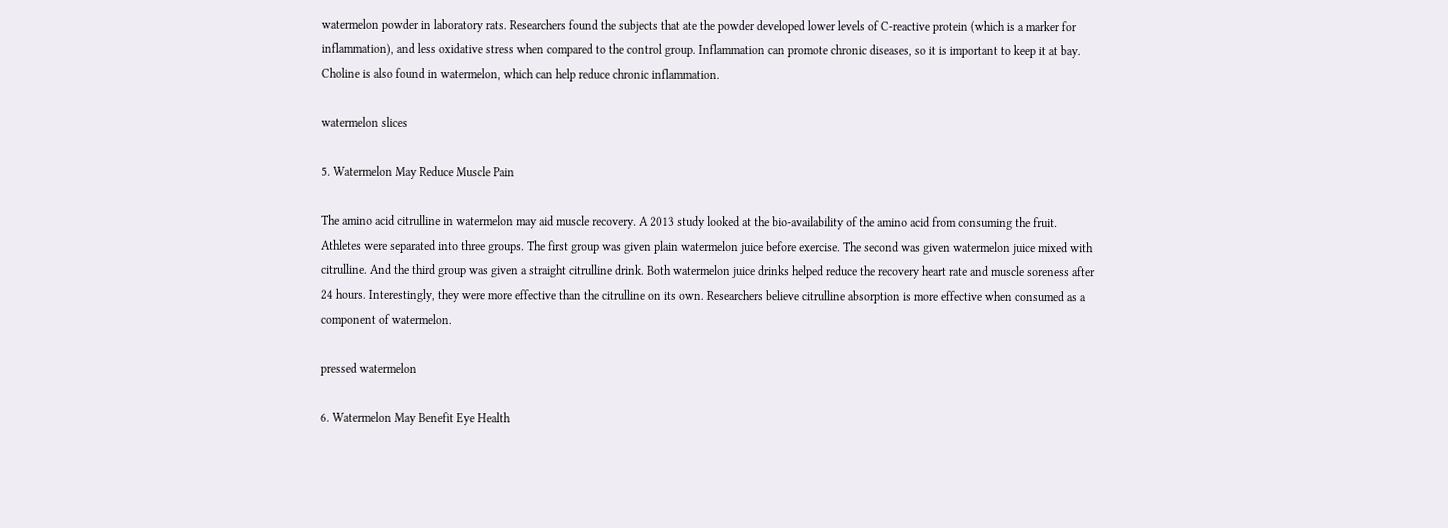watermelon powder in laboratory rats. Researchers found the subjects that ate the powder developed lower levels of C-reactive protein (which is a marker for inflammation), and less oxidative stress when compared to the control group. Inflammation can promote chronic diseases, so it is important to keep it at bay. Choline is also found in watermelon, which can help reduce chronic inflammation.

watermelon slices

5. Watermelon May Reduce Muscle Pain

The amino acid citrulline in watermelon may aid muscle recovery. A 2013 study looked at the bio-availability of the amino acid from consuming the fruit. Athletes were separated into three groups. The first group was given plain watermelon juice before exercise. The second was given watermelon juice mixed with citrulline. And the third group was given a straight citrulline drink. Both watermelon juice drinks helped reduce the recovery heart rate and muscle soreness after 24 hours. Interestingly, they were more effective than the citrulline on its own. Researchers believe citrulline absorption is more effective when consumed as a component of watermelon.

pressed watermelon

6. Watermelon May Benefit Eye Health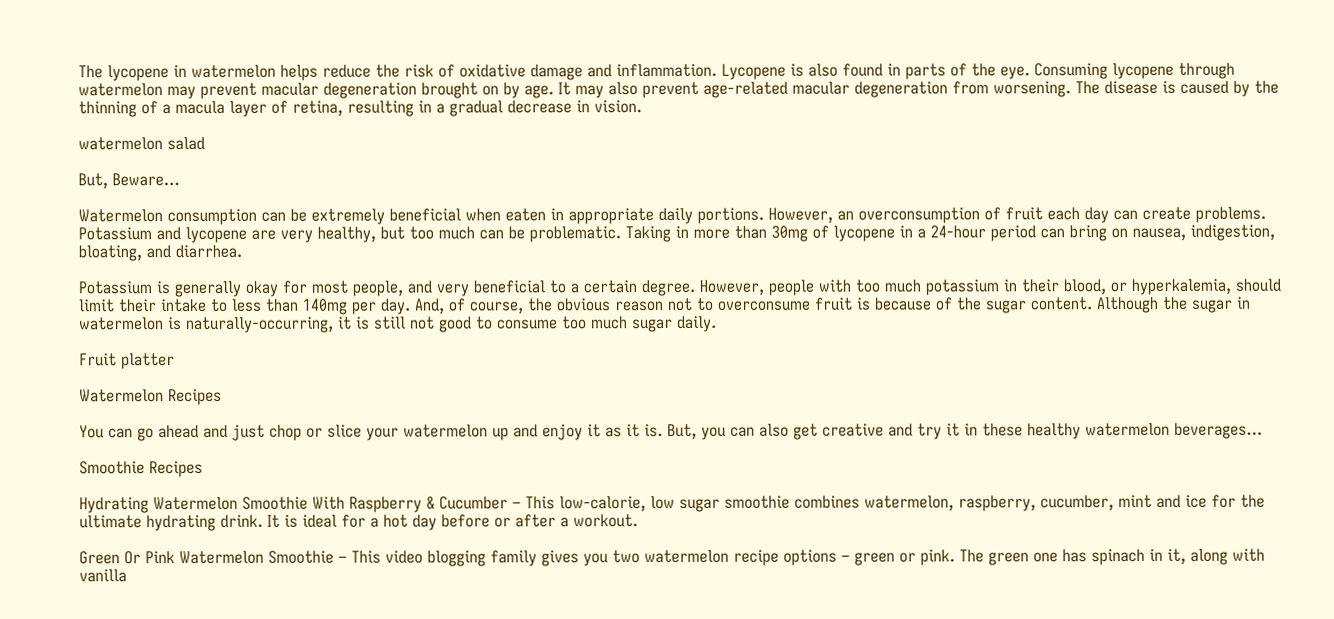The lycopene in watermelon helps reduce the risk of oxidative damage and inflammation. Lycopene is also found in parts of the eye. Consuming lycopene through watermelon may prevent macular degeneration brought on by age. It may also prevent age-related macular degeneration from worsening. The disease is caused by the thinning of a macula layer of retina, resulting in a gradual decrease in vision.

watermelon salad

But, Beware…

Watermelon consumption can be extremely beneficial when eaten in appropriate daily portions. However, an overconsumption of fruit each day can create problems. Potassium and lycopene are very healthy, but too much can be problematic. Taking in more than 30mg of lycopene in a 24-hour period can bring on nausea, indigestion, bloating, and diarrhea.

Potassium is generally okay for most people, and very beneficial to a certain degree. However, people with too much potassium in their blood, or hyperkalemia, should limit their intake to less than 140mg per day. And, of course, the obvious reason not to overconsume fruit is because of the sugar content. Although the sugar in watermelon is naturally-occurring, it is still not good to consume too much sugar daily.

Fruit platter

Watermelon Recipes

You can go ahead and just chop or slice your watermelon up and enjoy it as it is. But, you can also get creative and try it in these healthy watermelon beverages…

Smoothie Recipes

Hydrating Watermelon Smoothie With Raspberry & Cucumber – This low-calorie, low sugar smoothie combines watermelon, raspberry, cucumber, mint and ice for the ultimate hydrating drink. It is ideal for a hot day before or after a workout.

Green Or Pink Watermelon Smoothie – This video blogging family gives you two watermelon recipe options – green or pink. The green one has spinach in it, along with vanilla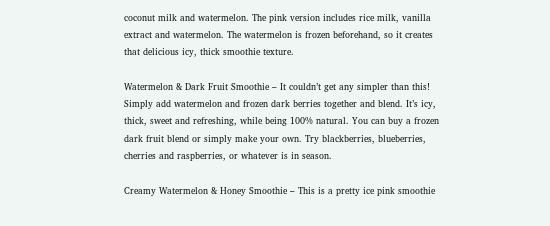coconut milk and watermelon. The pink version includes rice milk, vanilla extract and watermelon. The watermelon is frozen beforehand, so it creates that delicious icy, thick smoothie texture.

Watermelon & Dark Fruit Smoothie – It couldn’t get any simpler than this! Simply add watermelon and frozen dark berries together and blend. It’s icy, thick, sweet and refreshing, while being 100% natural. You can buy a frozen dark fruit blend or simply make your own. Try blackberries, blueberries, cherries and raspberries, or whatever is in season.

Creamy Watermelon & Honey Smoothie – This is a pretty ice pink smoothie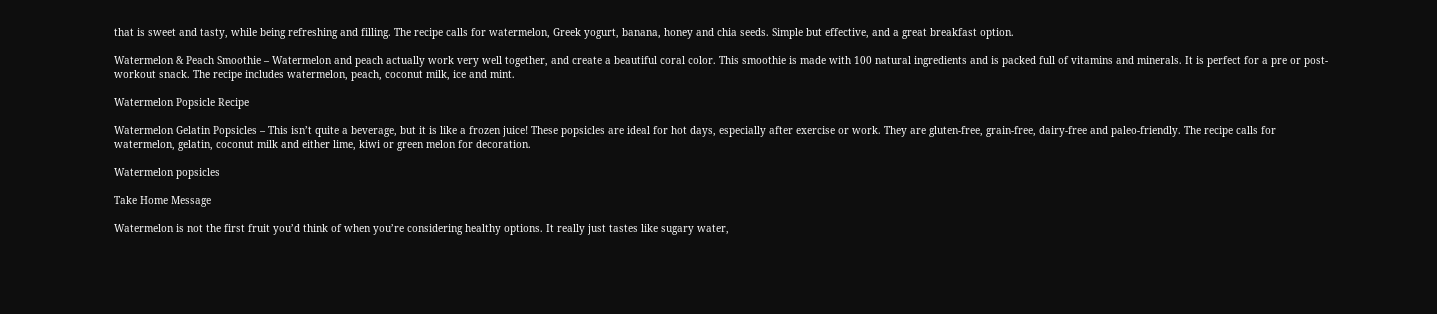that is sweet and tasty, while being refreshing and filling. The recipe calls for watermelon, Greek yogurt, banana, honey and chia seeds. Simple but effective, and a great breakfast option.

Watermelon & Peach Smoothie – Watermelon and peach actually work very well together, and create a beautiful coral color. This smoothie is made with 100 natural ingredients and is packed full of vitamins and minerals. It is perfect for a pre or post-workout snack. The recipe includes watermelon, peach, coconut milk, ice and mint.

Watermelon Popsicle Recipe

Watermelon Gelatin Popsicles – This isn’t quite a beverage, but it is like a frozen juice! These popsicles are ideal for hot days, especially after exercise or work. They are gluten-free, grain-free, dairy-free and paleo-friendly. The recipe calls for watermelon, gelatin, coconut milk and either lime, kiwi or green melon for decoration.

Watermelon popsicles

Take Home Message

Watermelon is not the first fruit you’d think of when you’re considering healthy options. It really just tastes like sugary water,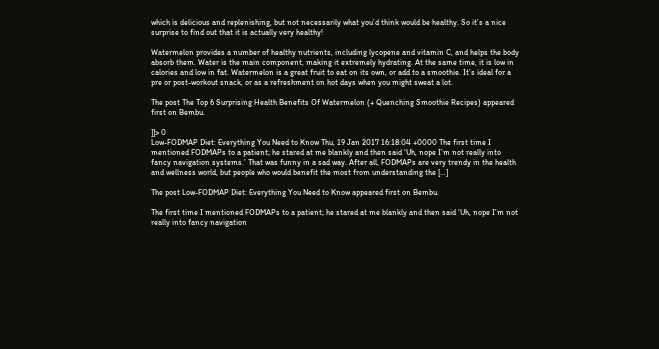which is delicious and replenishing, but not necessarily what you’d think would be healthy. So it’s a nice surprise to find out that it is actually very healthy!

Watermelon provides a number of healthy nutrients, including lycopene and vitamin C, and helps the body absorb them. Water is the main component, making it extremely hydrating. At the same time, it is low in calories and low in fat. Watermelon is a great fruit to eat on its own, or add to a smoothie. It’s ideal for a pre or post-workout snack, or as a refreshment on hot days when you might sweat a lot.

The post The Top 6 Surprising Health Benefits Of Watermelon (+ Quenching Smoothie Recipes) appeared first on Bembu.

]]> 0
Low-FODMAP Diet: Everything You Need to Know Thu, 19 Jan 2017 16:18:04 +0000 The first time I mentioned FODMAPs to a patient; he stared at me blankly and then said ‘Uh, nope I’m not really into fancy navigation systems.’ That was funny in a sad way. After all, FODMAPs are very trendy in the health and wellness world, but people who would benefit the most from understanding the […]

The post Low-FODMAP Diet: Everything You Need to Know appeared first on Bembu.

The first time I mentioned FODMAPs to a patient; he stared at me blankly and then said ‘Uh, nope I’m not really into fancy navigation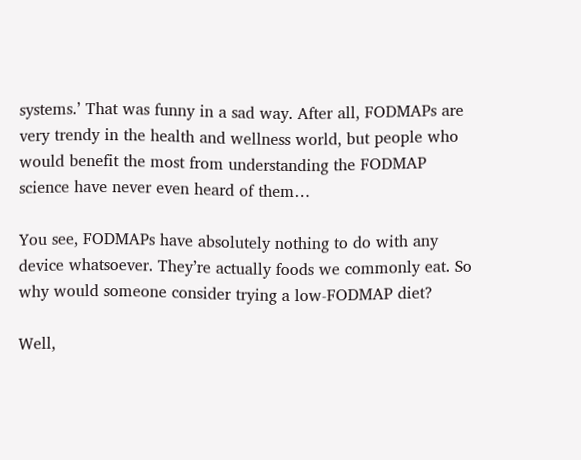systems.’ That was funny in a sad way. After all, FODMAPs are very trendy in the health and wellness world, but people who would benefit the most from understanding the FODMAP science have never even heard of them…

You see, FODMAPs have absolutely nothing to do with any device whatsoever. They’re actually foods we commonly eat. So why would someone consider trying a low-FODMAP diet?

Well,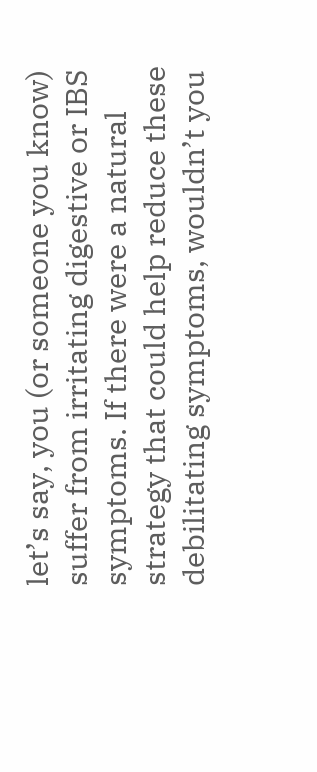let’s say, you (or someone you know) suffer from irritating digestive or IBS symptoms. If there were a natural strategy that could help reduce these debilitating symptoms, wouldn’t you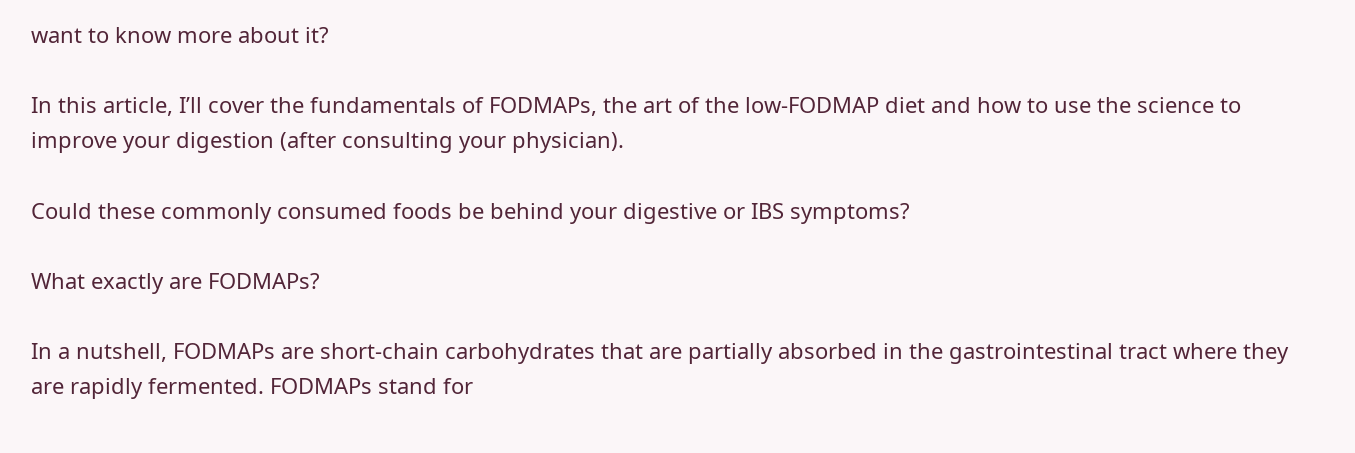want to know more about it?

In this article, I’ll cover the fundamentals of FODMAPs, the art of the low-FODMAP diet and how to use the science to improve your digestion (after consulting your physician).

Could these commonly consumed foods be behind your digestive or IBS symptoms?

What exactly are FODMAPs?

In a nutshell, FODMAPs are short-chain carbohydrates that are partially absorbed in the gastrointestinal tract where they are rapidly fermented. FODMAPs stand for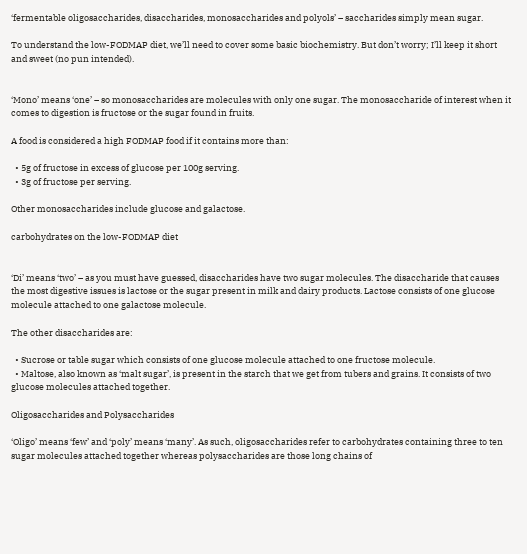‘fermentable oligosaccharides, disaccharides, monosaccharides and polyols’ – saccharides simply mean sugar.

To understand the low-FODMAP diet, we’ll need to cover some basic biochemistry. But don’t worry; I’ll keep it short and sweet (no pun intended).


‘Mono’ means ‘one’ – so monosaccharides are molecules with only one sugar. The monosaccharide of interest when it comes to digestion is fructose or the sugar found in fruits.

A food is considered a high FODMAP food if it contains more than:

  • 5g of fructose in excess of glucose per 100g serving.
  • 3g of fructose per serving.

Other monosaccharides include glucose and galactose.

carbohydrates on the low-FODMAP diet


‘Di’ means ‘two’ – as you must have guessed, disaccharides have two sugar molecules. The disaccharide that causes the most digestive issues is lactose or the sugar present in milk and dairy products. Lactose consists of one glucose molecule attached to one galactose molecule.

The other disaccharides are:

  • Sucrose or table sugar which consists of one glucose molecule attached to one fructose molecule.
  • Maltose, also known as ‘malt sugar’, is present in the starch that we get from tubers and grains. It consists of two glucose molecules attached together.

Oligosaccharides and Polysaccharides

‘Oligo’ means ‘few’ and ‘poly’ means ‘many’. As such, oligosaccharides refer to carbohydrates containing three to ten sugar molecules attached together whereas polysaccharides are those long chains of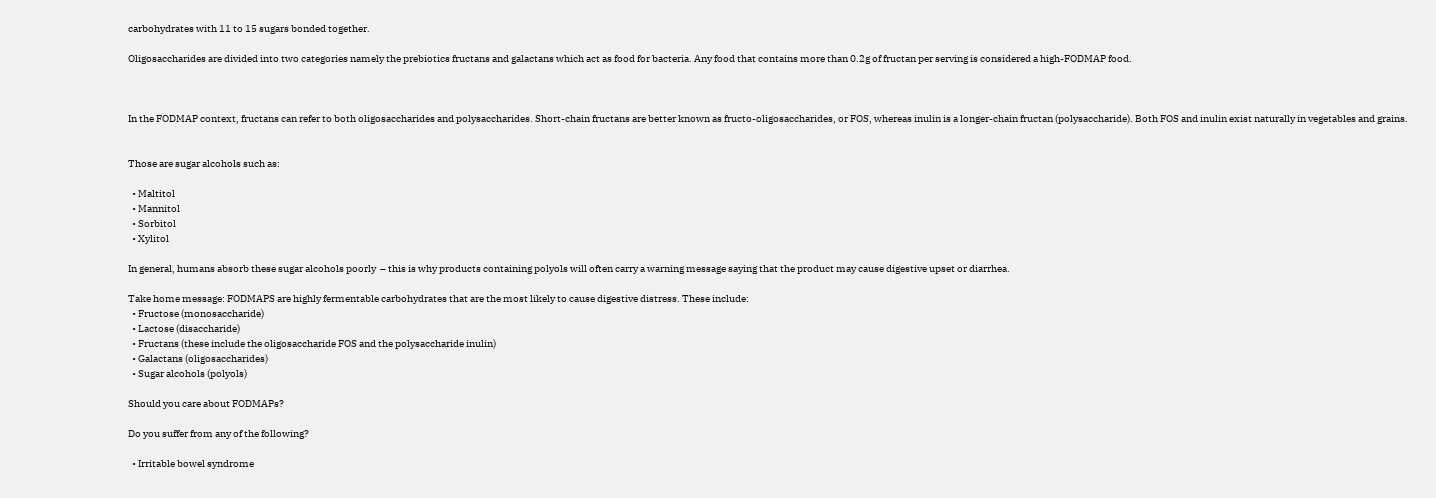carbohydrates with 11 to 15 sugars bonded together.

Oligosaccharides are divided into two categories namely the prebiotics fructans and galactans which act as food for bacteria. Any food that contains more than 0.2g of fructan per serving is considered a high-FODMAP food.



In the FODMAP context, fructans can refer to both oligosaccharides and polysaccharides. Short-chain fructans are better known as fructo-oligosaccharides, or FOS, whereas inulin is a longer-chain fructan (polysaccharide). Both FOS and inulin exist naturally in vegetables and grains.


Those are sugar alcohols such as:

  • Maltitol
  • Mannitol
  • Sorbitol
  • Xylitol

In general, humans absorb these sugar alcohols poorly  – this is why products containing polyols will often carry a warning message saying that the product may cause digestive upset or diarrhea.

Take home message: FODMAPS are highly fermentable carbohydrates that are the most likely to cause digestive distress. These include:
  • Fructose (monosaccharide)
  • Lactose (disaccharide)
  • Fructans (these include the oligosaccharide FOS and the polysaccharide inulin)
  • Galactans (oligosaccharides)
  • Sugar alcohols (polyols)

Should you care about FODMAPs?

Do you suffer from any of the following?

  • Irritable bowel syndrome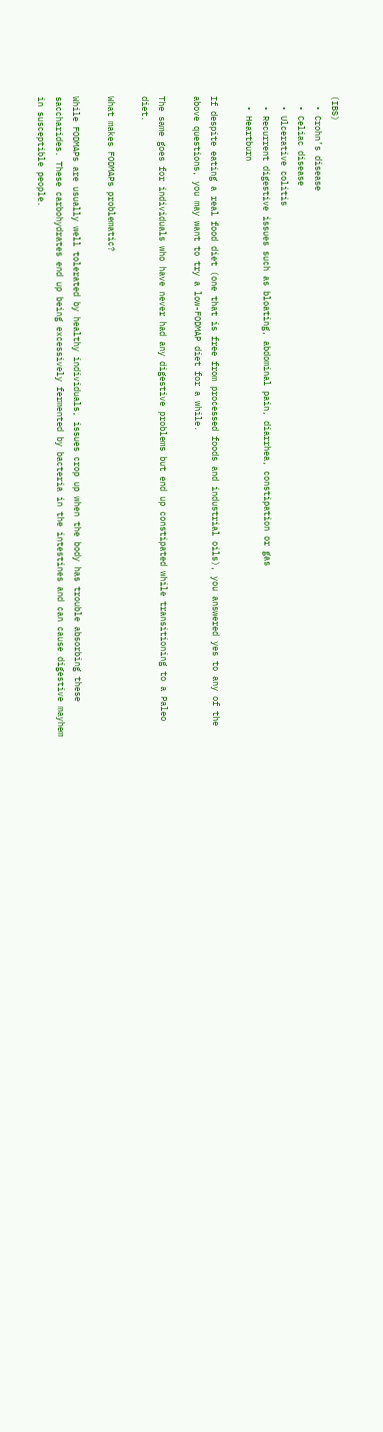(IBS)
  • Crohn’s disease
  • Celiac disease
  • Ulcerative colitis
  • Recurrent digestive issues such as bloating, abdominal pain, diarrhea, constipation or gas
  • Heartburn

If despite eating a real food diet (one that is free from processed foods and industrial oils), you answered yes to any of the above questions, you may want to try a low-FODMAP diet for a while.

The same goes for individuals who have never had any digestive problems but end up constipated while transitioning to a Paleo diet.

What makes FODMAPs problematic?

While FODMAPs are usually well tolerated by healthy individuals, issues crop up when the body has trouble absorbing these saccharides. These carbohydrates end up being excessively fermented by bacteria in the intestines and can cause digestive mayhem in susceptible people.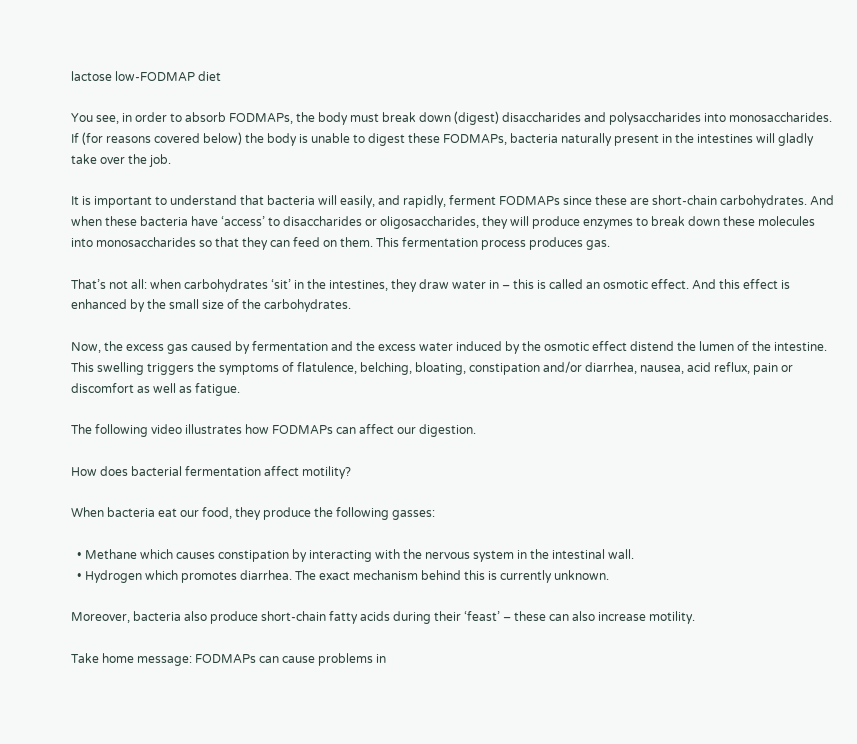lactose low-FODMAP diet

You see, in order to absorb FODMAPs, the body must break down (digest) disaccharides and polysaccharides into monosaccharides. If (for reasons covered below) the body is unable to digest these FODMAPs, bacteria naturally present in the intestines will gladly take over the job.

It is important to understand that bacteria will easily, and rapidly, ferment FODMAPs since these are short-chain carbohydrates. And when these bacteria have ‘access’ to disaccharides or oligosaccharides, they will produce enzymes to break down these molecules into monosaccharides so that they can feed on them. This fermentation process produces gas.

That’s not all: when carbohydrates ‘sit’ in the intestines, they draw water in – this is called an osmotic effect. And this effect is enhanced by the small size of the carbohydrates.

Now, the excess gas caused by fermentation and the excess water induced by the osmotic effect distend the lumen of the intestine. This swelling triggers the symptoms of flatulence, belching, bloating, constipation and/or diarrhea, nausea, acid reflux, pain or discomfort as well as fatigue.

The following video illustrates how FODMAPs can affect our digestion.

How does bacterial fermentation affect motility?

When bacteria eat our food, they produce the following gasses:

  • Methane which causes constipation by interacting with the nervous system in the intestinal wall.
  • Hydrogen which promotes diarrhea. The exact mechanism behind this is currently unknown.

Moreover, bacteria also produce short-chain fatty acids during their ‘feast’ – these can also increase motility.

Take home message: FODMAPs can cause problems in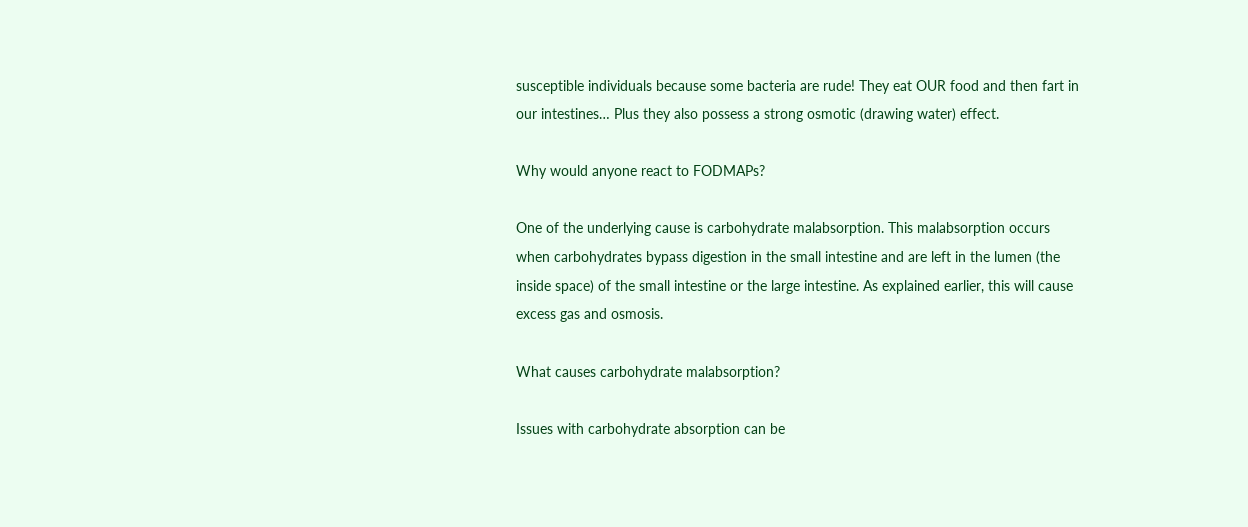susceptible individuals because some bacteria are rude! They eat OUR food and then fart in our intestines… Plus they also possess a strong osmotic (drawing water) effect.

Why would anyone react to FODMAPs?

One of the underlying cause is carbohydrate malabsorption. This malabsorption occurs when carbohydrates bypass digestion in the small intestine and are left in the lumen (the inside space) of the small intestine or the large intestine. As explained earlier, this will cause excess gas and osmosis.

What causes carbohydrate malabsorption?

Issues with carbohydrate absorption can be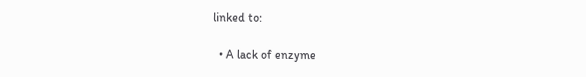linked to:

  • A lack of enzyme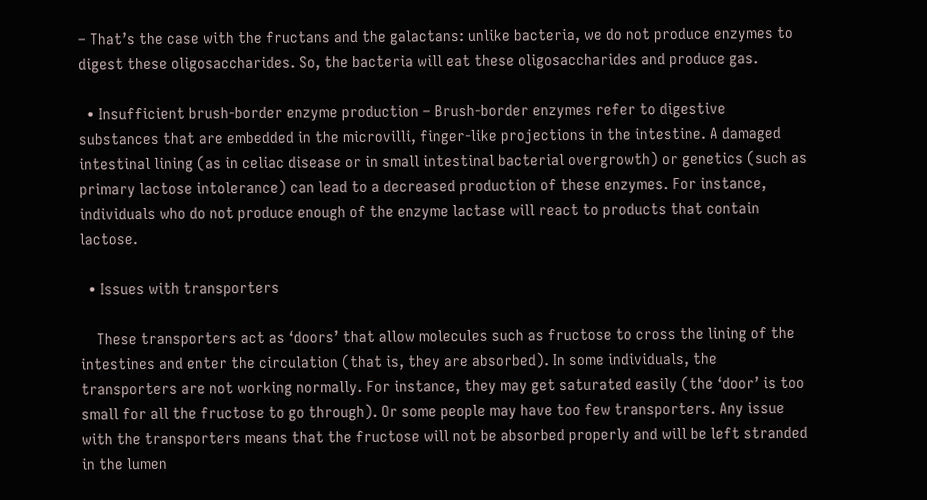– That’s the case with the fructans and the galactans: unlike bacteria, we do not produce enzymes to digest these oligosaccharides. So, the bacteria will eat these oligosaccharides and produce gas.

  • Insufficient brush-border enzyme production – Brush-border enzymes refer to digestive substances that are embedded in the microvilli, finger-like projections in the intestine. A damaged intestinal lining (as in celiac disease or in small intestinal bacterial overgrowth) or genetics (such as primary lactose intolerance) can lead to a decreased production of these enzymes. For instance, individuals who do not produce enough of the enzyme lactase will react to products that contain lactose.

  • Issues with transporters

    These transporters act as ‘doors’ that allow molecules such as fructose to cross the lining of the intestines and enter the circulation (that is, they are absorbed). In some individuals, the transporters are not working normally. For instance, they may get saturated easily (the ‘door’ is too small for all the fructose to go through). Or some people may have too few transporters. Any issue with the transporters means that the fructose will not be absorbed properly and will be left stranded in the lumen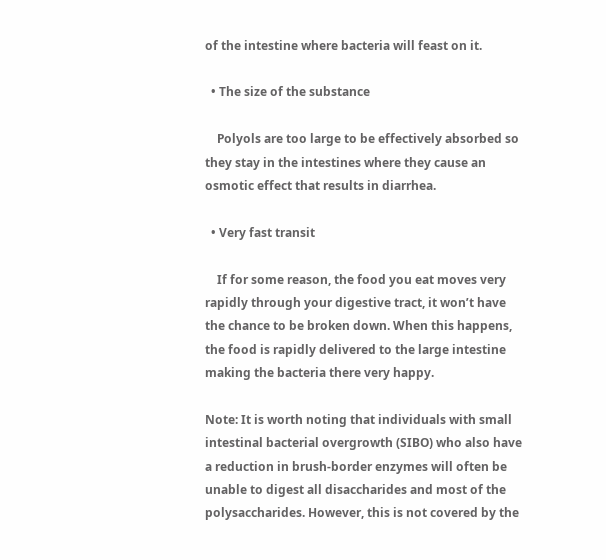of the intestine where bacteria will feast on it.

  • The size of the substance

    Polyols are too large to be effectively absorbed so they stay in the intestines where they cause an osmotic effect that results in diarrhea.

  • Very fast transit

    If for some reason, the food you eat moves very rapidly through your digestive tract, it won’t have the chance to be broken down. When this happens, the food is rapidly delivered to the large intestine making the bacteria there very happy.

Note: It is worth noting that individuals with small intestinal bacterial overgrowth (SIBO) who also have a reduction in brush-border enzymes will often be unable to digest all disaccharides and most of the polysaccharides. However, this is not covered by the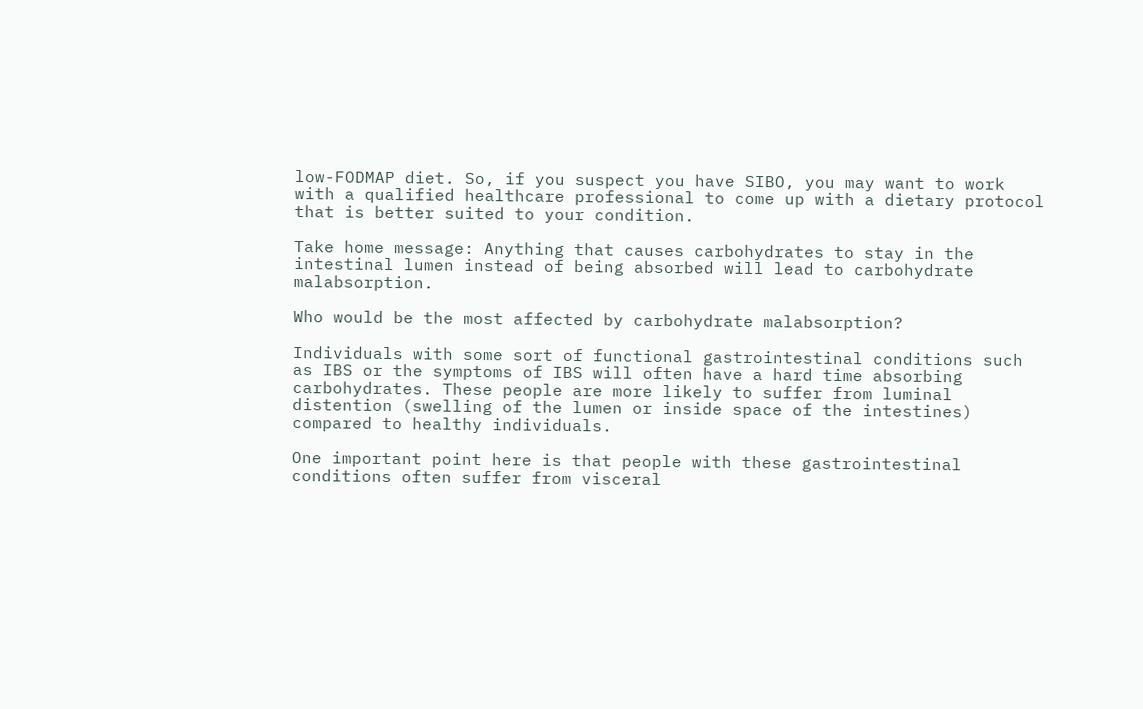low-FODMAP diet. So, if you suspect you have SIBO, you may want to work with a qualified healthcare professional to come up with a dietary protocol that is better suited to your condition.

Take home message: Anything that causes carbohydrates to stay in the intestinal lumen instead of being absorbed will lead to carbohydrate malabsorption.

Who would be the most affected by carbohydrate malabsorption?

Individuals with some sort of functional gastrointestinal conditions such as IBS or the symptoms of IBS will often have a hard time absorbing carbohydrates. These people are more likely to suffer from luminal distention (swelling of the lumen or inside space of the intestines) compared to healthy individuals.

One important point here is that people with these gastrointestinal conditions often suffer from visceral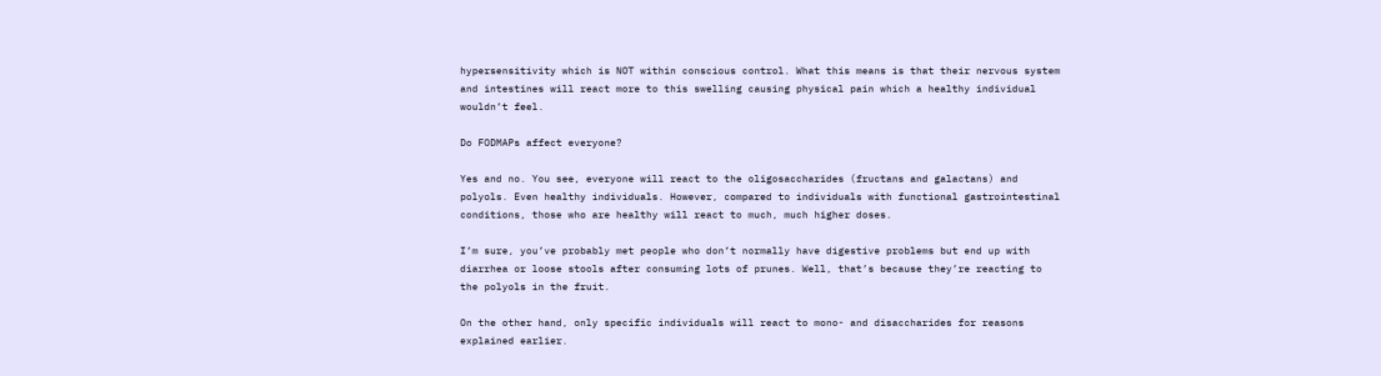hypersensitivity which is NOT within conscious control. What this means is that their nervous system and intestines will react more to this swelling causing physical pain which a healthy individual wouldn’t feel.

Do FODMAPs affect everyone?

Yes and no. You see, everyone will react to the oligosaccharides (fructans and galactans) and polyols. Even healthy individuals. However, compared to individuals with functional gastrointestinal conditions, those who are healthy will react to much, much higher doses.

I’m sure, you’ve probably met people who don’t normally have digestive problems but end up with diarrhea or loose stools after consuming lots of prunes. Well, that’s because they’re reacting to the polyols in the fruit.

On the other hand, only specific individuals will react to mono- and disaccharides for reasons explained earlier.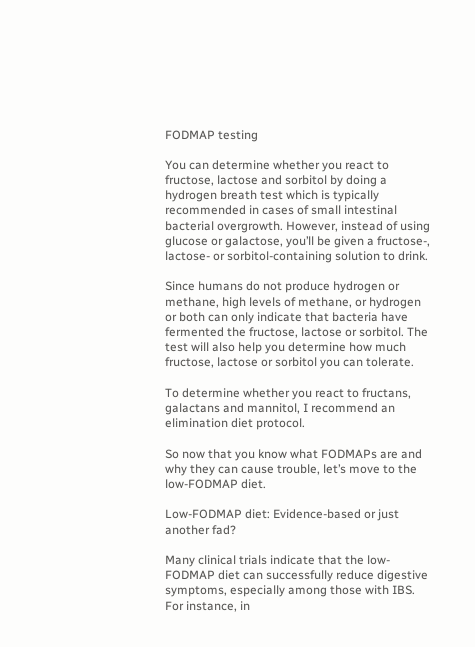FODMAP testing

You can determine whether you react to fructose, lactose and sorbitol by doing a hydrogen breath test which is typically recommended in cases of small intestinal bacterial overgrowth. However, instead of using glucose or galactose, you’ll be given a fructose-, lactose- or sorbitol-containing solution to drink.

Since humans do not produce hydrogen or methane, high levels of methane, or hydrogen or both can only indicate that bacteria have fermented the fructose, lactose or sorbitol. The test will also help you determine how much fructose, lactose or sorbitol you can tolerate.

To determine whether you react to fructans, galactans and mannitol, I recommend an elimination diet protocol.

So now that you know what FODMAPs are and why they can cause trouble, let’s move to the low-FODMAP diet.

Low-FODMAP diet: Evidence-based or just another fad?

Many clinical trials indicate that the low-FODMAP diet can successfully reduce digestive symptoms, especially among those with IBS. For instance, in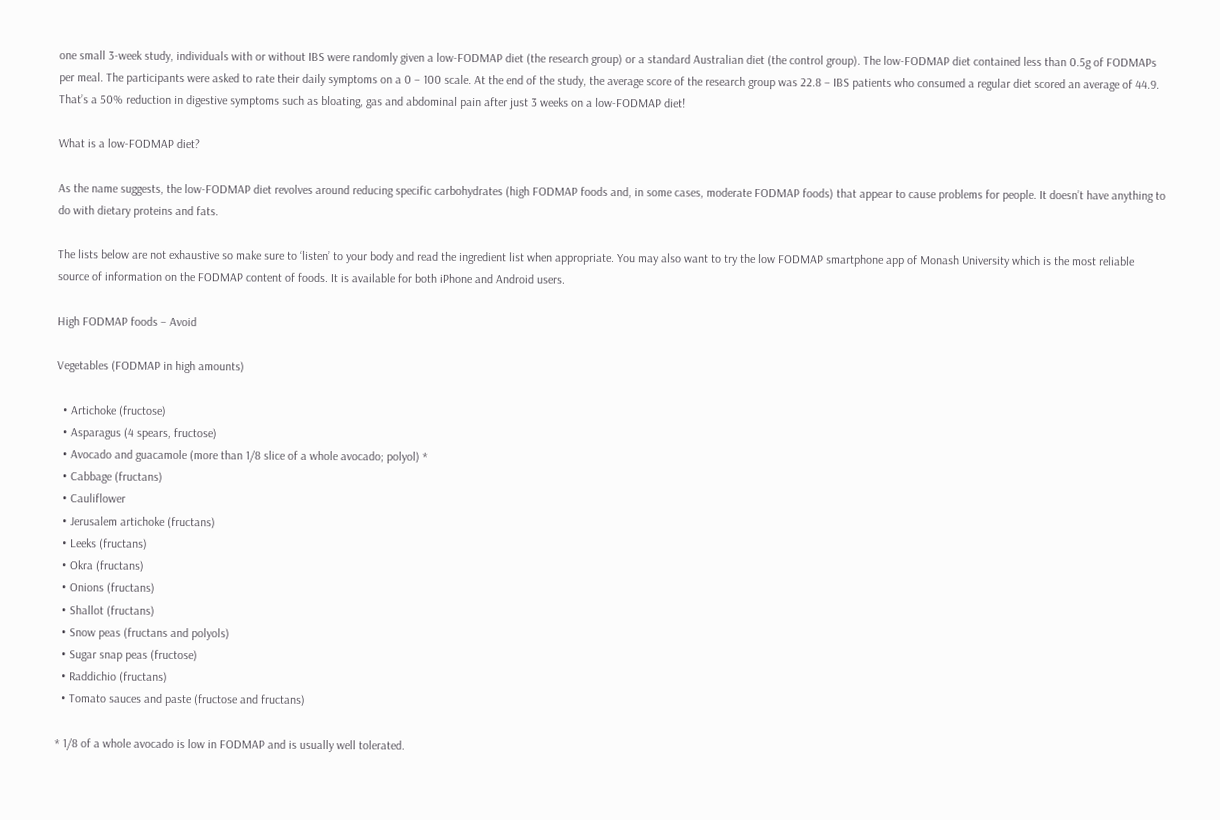one small 3-week study, individuals with or without IBS were randomly given a low-FODMAP diet (the research group) or a standard Australian diet (the control group). The low-FODMAP diet contained less than 0.5g of FODMAPs per meal. The participants were asked to rate their daily symptoms on a 0 – 100 scale. At the end of the study, the average score of the research group was 22.8 – IBS patients who consumed a regular diet scored an average of 44.9. That’s a 50% reduction in digestive symptoms such as bloating, gas and abdominal pain after just 3 weeks on a low-FODMAP diet!

What is a low-FODMAP diet?

As the name suggests, the low-FODMAP diet revolves around reducing specific carbohydrates (high FODMAP foods and, in some cases, moderate FODMAP foods) that appear to cause problems for people. It doesn’t have anything to do with dietary proteins and fats.

The lists below are not exhaustive so make sure to ‘listen’ to your body and read the ingredient list when appropriate. You may also want to try the low FODMAP smartphone app of Monash University which is the most reliable source of information on the FODMAP content of foods. It is available for both iPhone and Android users.

High FODMAP foods – Avoid

Vegetables (FODMAP in high amounts)

  • Artichoke (fructose)
  • Asparagus (4 spears, fructose)
  • Avocado and guacamole (more than 1/8 slice of a whole avocado; polyol) *
  • Cabbage (fructans)
  • Cauliflower
  • Jerusalem artichoke (fructans)
  • Leeks (fructans)
  • Okra (fructans)
  • Onions (fructans)
  • Shallot (fructans)
  • Snow peas (fructans and polyols)
  • Sugar snap peas (fructose)
  • Raddichio (fructans)
  • Tomato sauces and paste (fructose and fructans)

* 1/8 of a whole avocado is low in FODMAP and is usually well tolerated.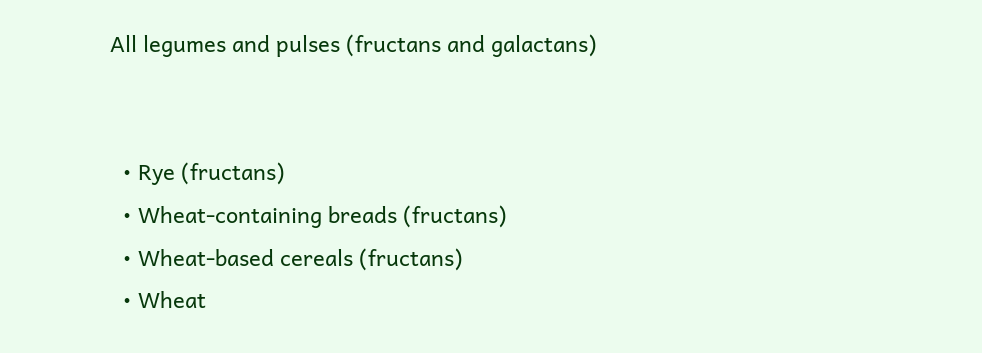All legumes and pulses (fructans and galactans)


  • Rye (fructans)
  • Wheat-containing breads (fructans)
  • Wheat-based cereals (fructans)
  • Wheat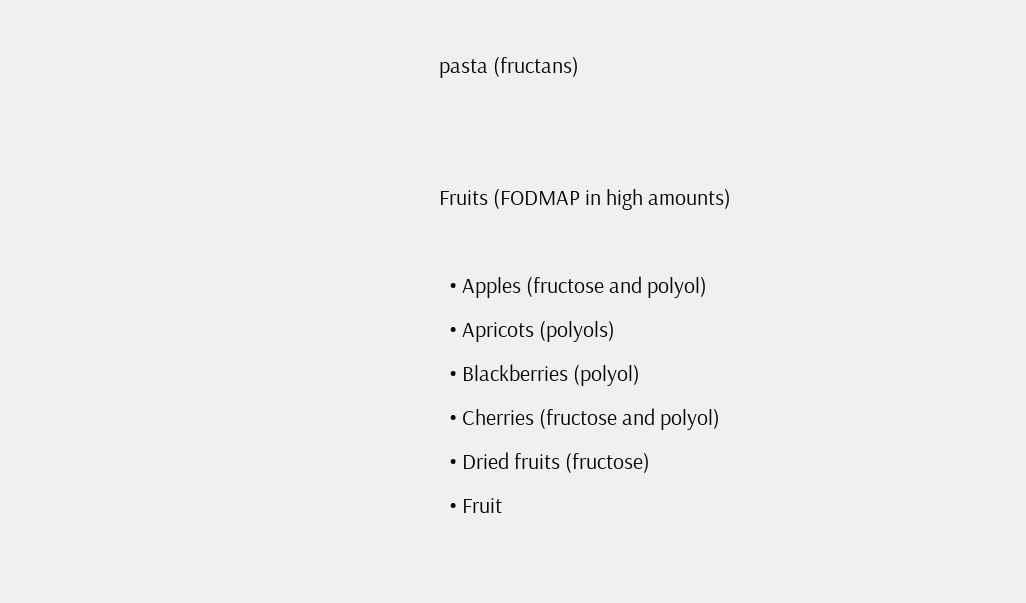pasta (fructans)


Fruits (FODMAP in high amounts)

  • Apples (fructose and polyol)
  • Apricots (polyols)
  • Blackberries (polyol)
  • Cherries (fructose and polyol)
  • Dried fruits (fructose)
  • Fruit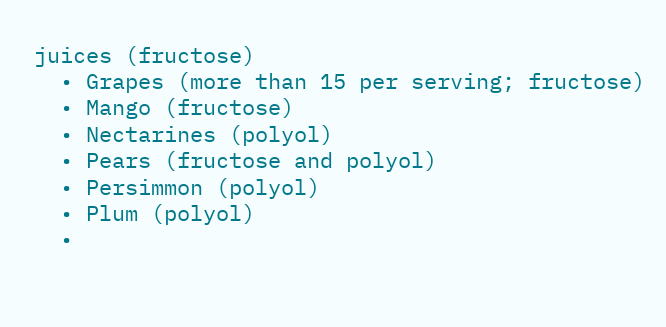juices (fructose)
  • Grapes (more than 15 per serving; fructose)
  • Mango (fructose)
  • Nectarines (polyol)
  • Pears (fructose and polyol)
  • Persimmon (polyol)
  • Plum (polyol)
  •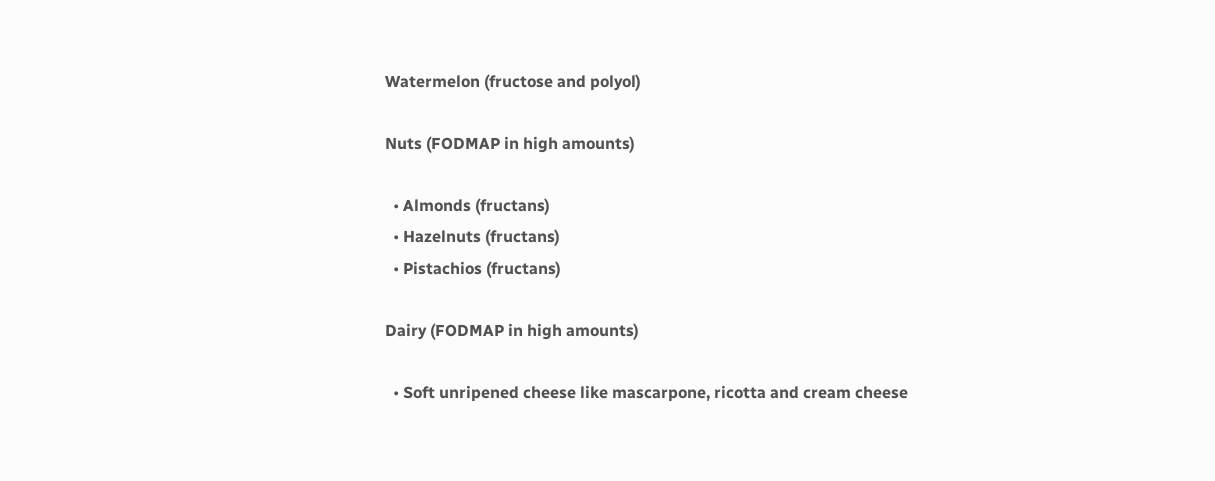Watermelon (fructose and polyol)

Nuts (FODMAP in high amounts)

  • Almonds (fructans)
  • Hazelnuts (fructans)
  • Pistachios (fructans)

Dairy (FODMAP in high amounts)

  • Soft unripened cheese like mascarpone, ricotta and cream cheese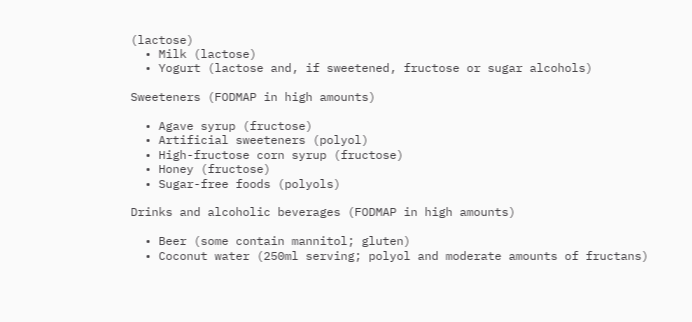(lactose)
  • Milk (lactose)
  • Yogurt (lactose and, if sweetened, fructose or sugar alcohols)

Sweeteners (FODMAP in high amounts)

  • Agave syrup (fructose)
  • Artificial sweeteners (polyol)
  • High-fructose corn syrup (fructose)
  • Honey (fructose)
  • Sugar-free foods (polyols)

Drinks and alcoholic beverages (FODMAP in high amounts)

  • Beer (some contain mannitol; gluten)
  • Coconut water (250ml serving; polyol and moderate amounts of fructans)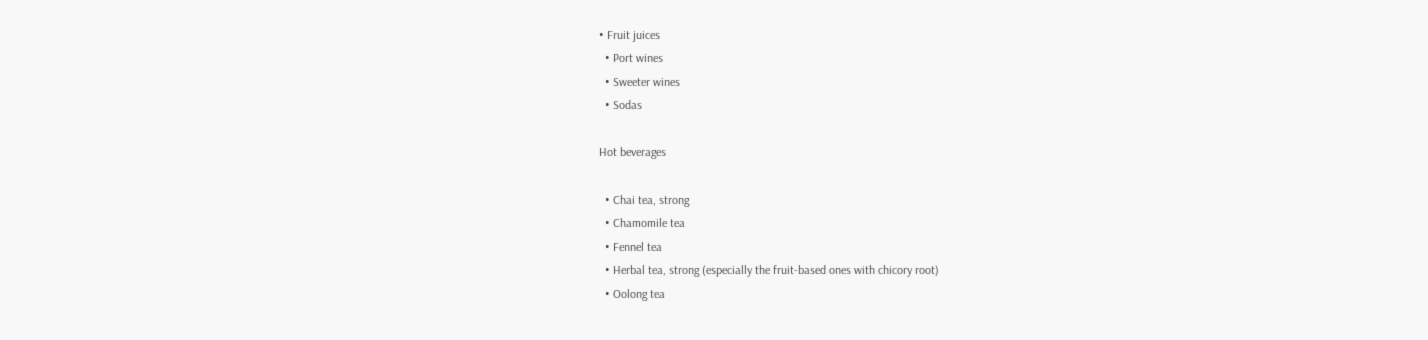• Fruit juices
  • Port wines
  • Sweeter wines
  • Sodas

Hot beverages

  • Chai tea, strong
  • Chamomile tea
  • Fennel tea
  • Herbal tea, strong (especially the fruit-based ones with chicory root)
  • Oolong tea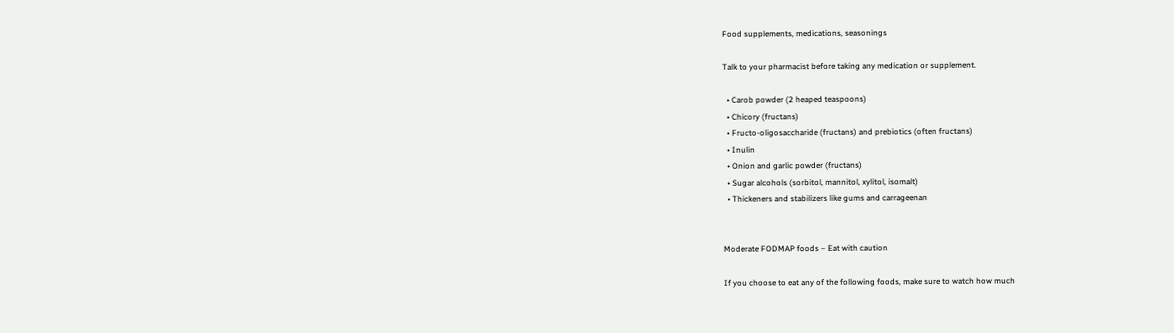Food supplements, medications, seasonings

Talk to your pharmacist before taking any medication or supplement.

  • Carob powder (2 heaped teaspoons)
  • Chicory (fructans)
  • Fructo-oligosaccharide (fructans) and prebiotics (often fructans)
  • Inulin
  • Onion and garlic powder (fructans)
  • Sugar alcohols (sorbitol, mannitol, xylitol, isomalt)
  • Thickeners and stabilizers like gums and carrageenan


Moderate FODMAP foods – Eat with caution

If you choose to eat any of the following foods, make sure to watch how much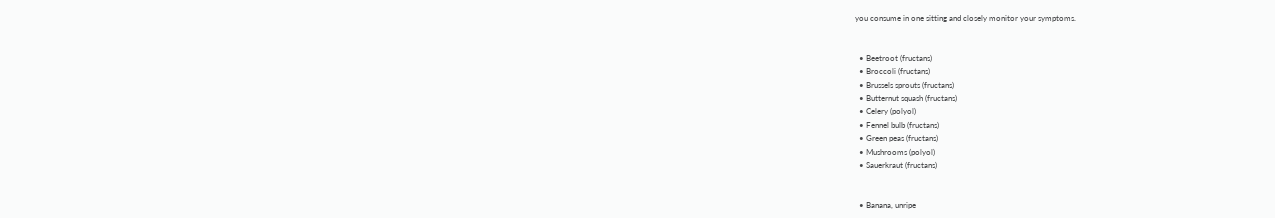you consume in one sitting and closely monitor your symptoms.


  • Beetroot (fructans)
  • Broccoli (fructans)
  • Brussels sprouts (fructans)
  • Butternut squash (fructans)
  • Celery (polyol)
  • Fennel bulb (fructans)
  • Green peas (fructans)
  • Mushrooms (polyol)
  • Sauerkraut (fructans)


  • Banana, unripe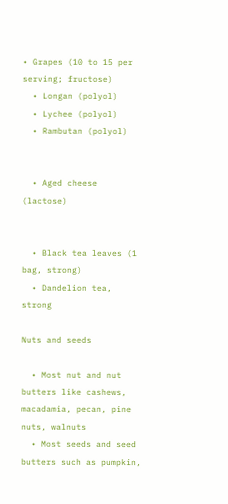• Grapes (10 to 15 per serving; fructose)
  • Longan (polyol)
  • Lychee (polyol)
  • Rambutan (polyol)


  • Aged cheese (lactose)


  • Black tea leaves (1 bag, strong)
  • Dandelion tea, strong

Nuts and seeds

  • Most nut and nut butters like cashews, macadamia, pecan, pine nuts, walnuts
  • Most seeds and seed butters such as pumpkin,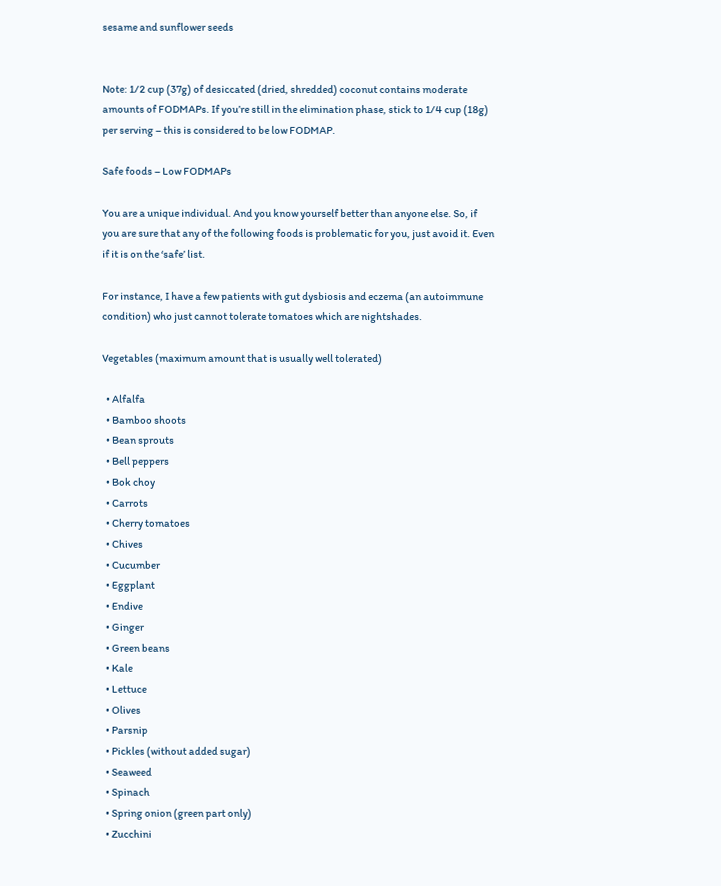sesame and sunflower seeds


Note: 1/2 cup (37g) of desiccated (dried, shredded) coconut contains moderate amounts of FODMAPs. If you’re still in the elimination phase, stick to 1/4 cup (18g) per serving – this is considered to be low FODMAP.

Safe foods – Low FODMAPs

You are a unique individual. And you know yourself better than anyone else. So, if you are sure that any of the following foods is problematic for you, just avoid it. Even if it is on the ‘safe’ list.

For instance, I have a few patients with gut dysbiosis and eczema (an autoimmune condition) who just cannot tolerate tomatoes which are nightshades.

Vegetables (maximum amount that is usually well tolerated)

  • Alfalfa
  • Bamboo shoots
  • Bean sprouts
  • Bell peppers
  • Bok choy
  • Carrots
  • Cherry tomatoes
  • Chives
  • Cucumber
  • Eggplant
  • Endive
  • Ginger
  • Green beans
  • Kale
  • Lettuce
  • Olives
  • Parsnip
  • Pickles (without added sugar)
  • Seaweed
  • Spinach
  • Spring onion (green part only)
  • Zucchini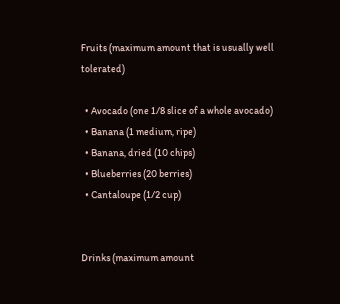Fruits (maximum amount that is usually well tolerated)

  • Avocado (one 1/8 slice of a whole avocado)
  • Banana (1 medium, ripe)
  • Banana, dried (10 chips)
  • Blueberries (20 berries)
  • Cantaloupe (1/2 cup)


Drinks (maximum amount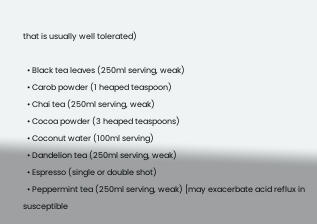that is usually well tolerated)

  • Black tea leaves (250ml serving, weak)
  • Carob powder (1 heaped teaspoon)
  • Chai tea (250ml serving, weak)
  • Cocoa powder (3 heaped teaspoons)
  • Coconut water (100ml serving)
  • Dandelion tea (250ml serving, weak)
  • Espresso (single or double shot)
  • Peppermint tea (250ml serving, weak) [may exacerbate acid reflux in susceptible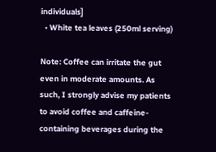individuals]
  • White tea leaves (250ml serving)

Note: Coffee can irritate the gut even in moderate amounts. As such, I strongly advise my patients to avoid coffee and caffeine-containing beverages during the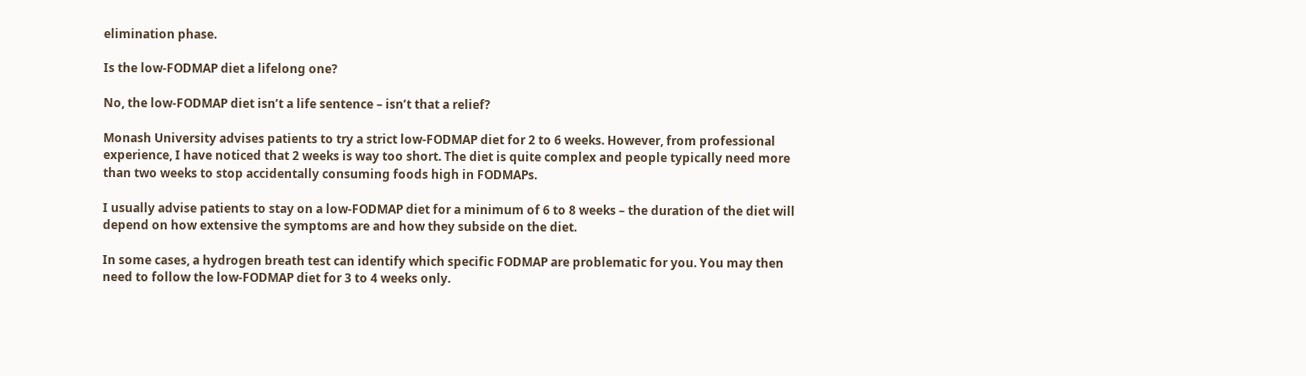elimination phase.

Is the low-FODMAP diet a lifelong one?

No, the low-FODMAP diet isn’t a life sentence – isn’t that a relief?

Monash University advises patients to try a strict low-FODMAP diet for 2 to 6 weeks. However, from professional experience, I have noticed that 2 weeks is way too short. The diet is quite complex and people typically need more than two weeks to stop accidentally consuming foods high in FODMAPs.

I usually advise patients to stay on a low-FODMAP diet for a minimum of 6 to 8 weeks – the duration of the diet will depend on how extensive the symptoms are and how they subside on the diet.

In some cases, a hydrogen breath test can identify which specific FODMAP are problematic for you. You may then need to follow the low-FODMAP diet for 3 to 4 weeks only.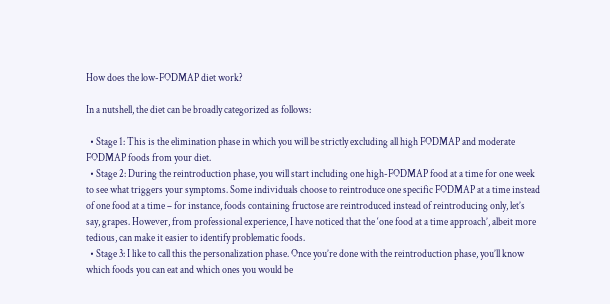How does the low-FODMAP diet work?

In a nutshell, the diet can be broadly categorized as follows:

  • Stage 1: This is the elimination phase in which you will be strictly excluding all high FODMAP and moderate FODMAP foods from your diet.
  • Stage 2: During the reintroduction phase, you will start including one high-FODMAP food at a time for one week to see what triggers your symptoms. Some individuals choose to reintroduce one specific FODMAP at a time instead of one food at a time – for instance, foods containing fructose are reintroduced instead of reintroducing only, let’s say, grapes. However, from professional experience, I have noticed that the ‘one food at a time approach’, albeit more tedious, can make it easier to identify problematic foods.
  • Stage 3: I like to call this the personalization phase. Once you’re done with the reintroduction phase, you’ll know which foods you can eat and which ones you would be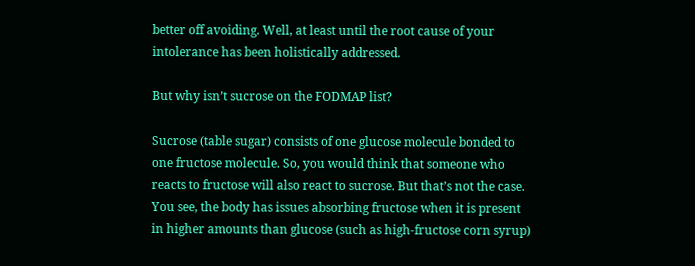better off avoiding. Well, at least until the root cause of your intolerance has been holistically addressed.

But why isn’t sucrose on the FODMAP list?

Sucrose (table sugar) consists of one glucose molecule bonded to one fructose molecule. So, you would think that someone who reacts to fructose will also react to sucrose. But that’s not the case. You see, the body has issues absorbing fructose when it is present in higher amounts than glucose (such as high-fructose corn syrup)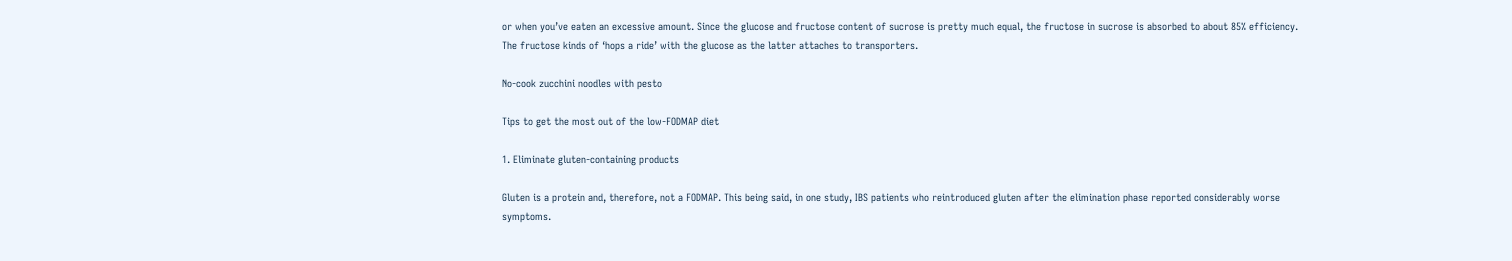or when you’ve eaten an excessive amount. Since the glucose and fructose content of sucrose is pretty much equal, the fructose in sucrose is absorbed to about 85% efficiency. The fructose kinds of ‘hops a ride’ with the glucose as the latter attaches to transporters.

No-cook zucchini noodles with pesto

Tips to get the most out of the low-FODMAP diet

1. Eliminate gluten-containing products

Gluten is a protein and, therefore, not a FODMAP. This being said, in one study, IBS patients who reintroduced gluten after the elimination phase reported considerably worse symptoms.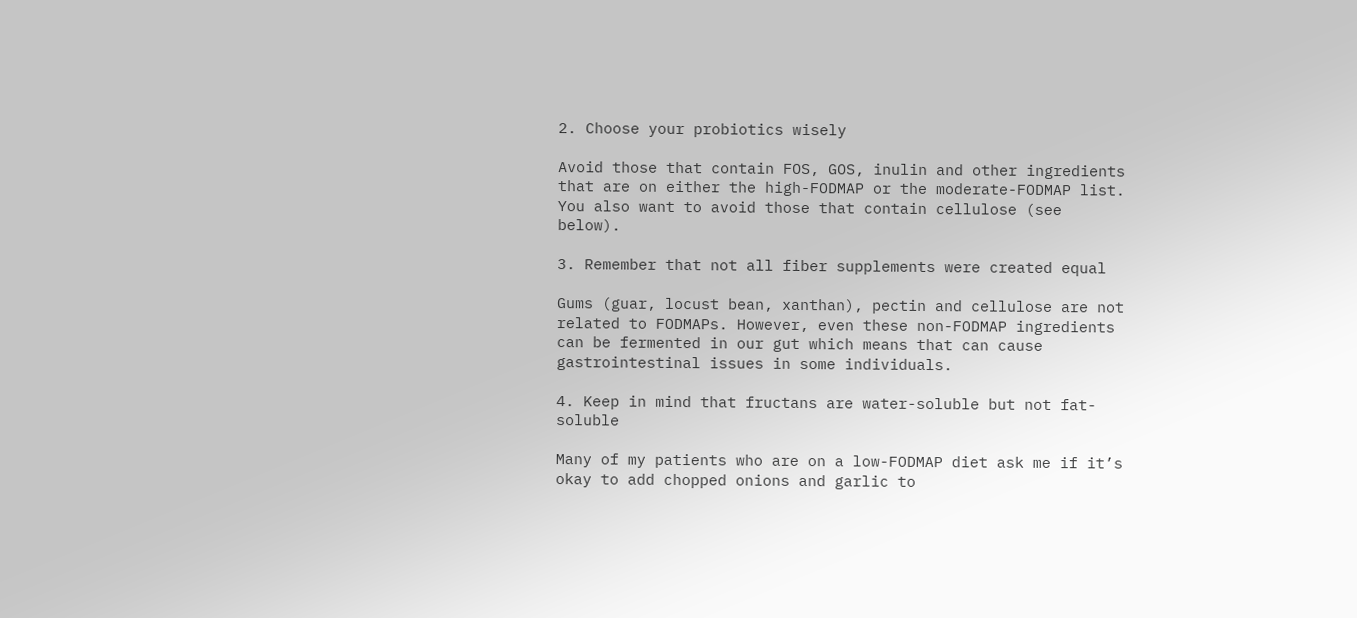2. Choose your probiotics wisely

Avoid those that contain FOS, GOS, inulin and other ingredients that are on either the high-FODMAP or the moderate-FODMAP list. You also want to avoid those that contain cellulose (see below).

3. Remember that not all fiber supplements were created equal

Gums (guar, locust bean, xanthan), pectin and cellulose are not related to FODMAPs. However, even these non-FODMAP ingredients can be fermented in our gut which means that can cause gastrointestinal issues in some individuals.

4. Keep in mind that fructans are water-soluble but not fat-soluble

Many of my patients who are on a low-FODMAP diet ask me if it’s okay to add chopped onions and garlic to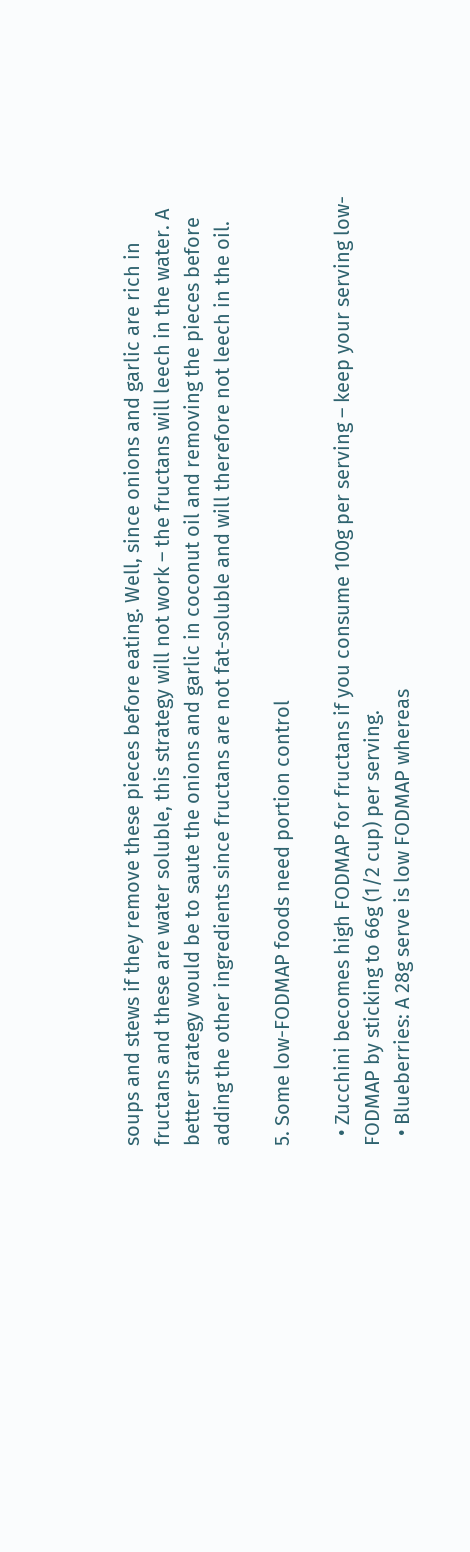soups and stews if they remove these pieces before eating. Well, since onions and garlic are rich in fructans and these are water soluble, this strategy will not work – the fructans will leech in the water. A better strategy would be to saute the onions and garlic in coconut oil and removing the pieces before adding the other ingredients since fructans are not fat-soluble and will therefore not leech in the oil.

5. Some low-FODMAP foods need portion control

  • Zucchini becomes high FODMAP for fructans if you consume 100g per serving – keep your serving low-FODMAP by sticking to 66g (1/2 cup) per serving.
  • Blueberries: A 28g serve is low FODMAP whereas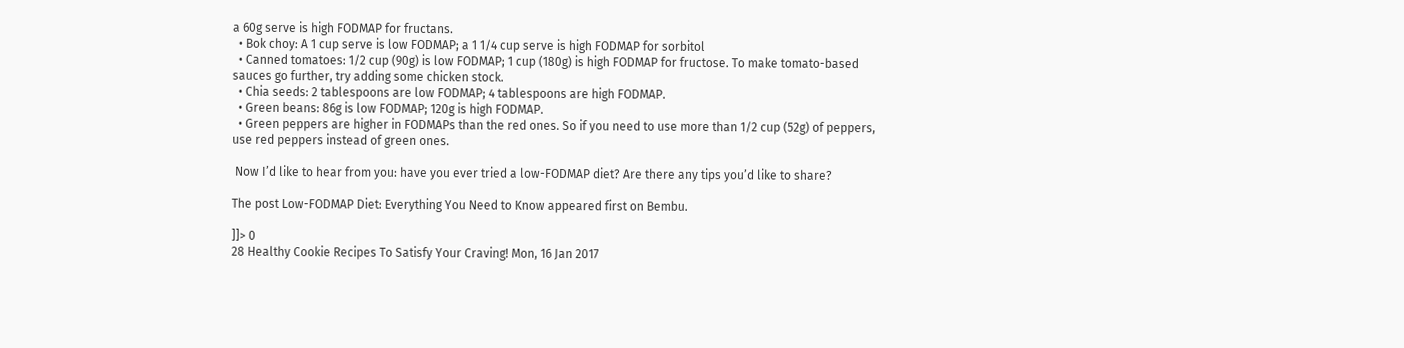a 60g serve is high FODMAP for fructans.
  • Bok choy: A 1 cup serve is low FODMAP; a 1 1/4 cup serve is high FODMAP for sorbitol
  • Canned tomatoes: 1/2 cup (90g) is low FODMAP; 1 cup (180g) is high FODMAP for fructose. To make tomato-based sauces go further, try adding some chicken stock.
  • Chia seeds: 2 tablespoons are low FODMAP; 4 tablespoons are high FODMAP.
  • Green beans: 86g is low FODMAP; 120g is high FODMAP.
  • Green peppers are higher in FODMAPs than the red ones. So if you need to use more than 1/2 cup (52g) of peppers, use red peppers instead of green ones.

 Now I’d like to hear from you: have you ever tried a low-FODMAP diet? Are there any tips you’d like to share?

The post Low-FODMAP Diet: Everything You Need to Know appeared first on Bembu.

]]> 0
28 Healthy Cookie Recipes To Satisfy Your Craving! Mon, 16 Jan 2017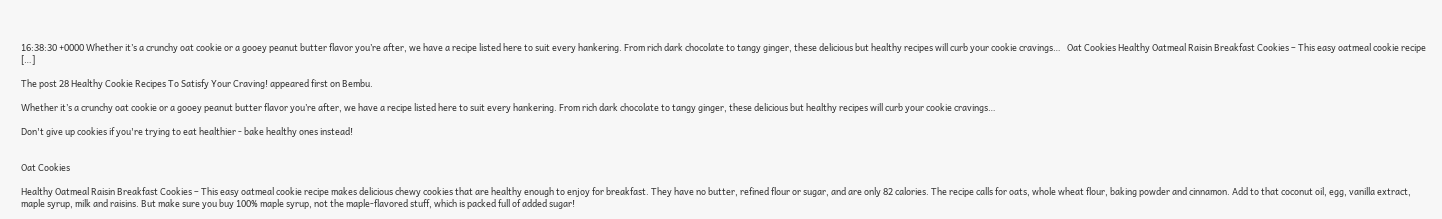16:38:30 +0000 Whether it’s a crunchy oat cookie or a gooey peanut butter flavor you’re after, we have a recipe listed here to suit every hankering. From rich dark chocolate to tangy ginger, these delicious but healthy recipes will curb your cookie cravings…   Oat Cookies Healthy Oatmeal Raisin Breakfast Cookies – This easy oatmeal cookie recipe […]

The post 28 Healthy Cookie Recipes To Satisfy Your Craving! appeared first on Bembu.

Whether it’s a crunchy oat cookie or a gooey peanut butter flavor you’re after, we have a recipe listed here to suit every hankering. From rich dark chocolate to tangy ginger, these delicious but healthy recipes will curb your cookie cravings…

Don't give up cookies if you're trying to eat healthier - bake healthy ones instead!


Oat Cookies

Healthy Oatmeal Raisin Breakfast Cookies – This easy oatmeal cookie recipe makes delicious chewy cookies that are healthy enough to enjoy for breakfast. They have no butter, refined flour or sugar, and are only 82 calories. The recipe calls for oats, whole wheat flour, baking powder and cinnamon. Add to that coconut oil, egg, vanilla extract, maple syrup, milk and raisins. But make sure you buy 100% maple syrup, not the maple-flavored stuff, which is packed full of added sugar!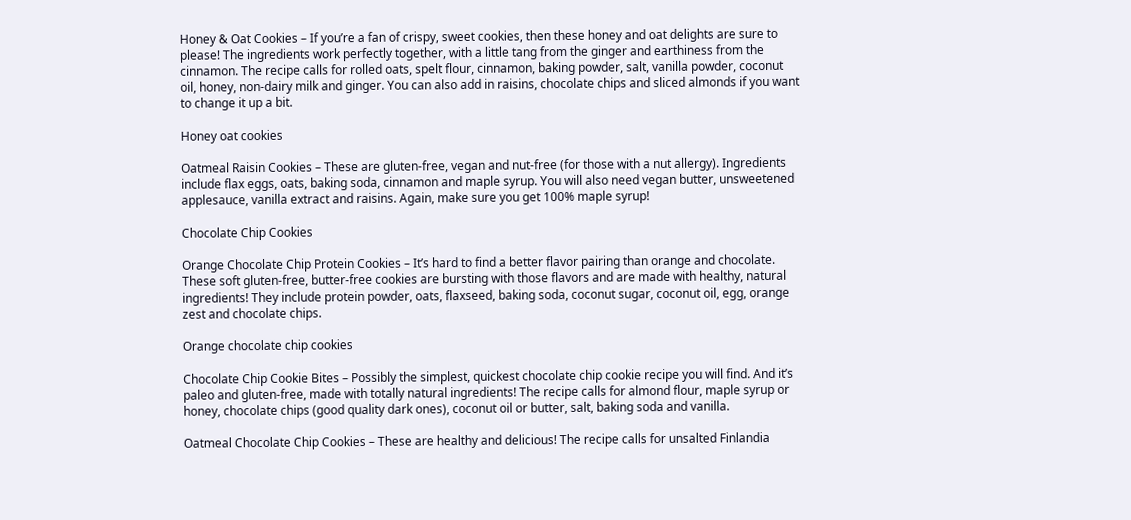Honey & Oat Cookies – If you’re a fan of crispy, sweet cookies, then these honey and oat delights are sure to please! The ingredients work perfectly together, with a little tang from the ginger and earthiness from the cinnamon. The recipe calls for rolled oats, spelt flour, cinnamon, baking powder, salt, vanilla powder, coconut oil, honey, non-dairy milk and ginger. You can also add in raisins, chocolate chips and sliced almonds if you want to change it up a bit.

Honey oat cookies

Oatmeal Raisin Cookies – These are gluten-free, vegan and nut-free (for those with a nut allergy). Ingredients include flax eggs, oats, baking soda, cinnamon and maple syrup. You will also need vegan butter, unsweetened applesauce, vanilla extract and raisins. Again, make sure you get 100% maple syrup!

Chocolate Chip Cookies

Orange Chocolate Chip Protein Cookies – It’s hard to find a better flavor pairing than orange and chocolate. These soft gluten-free, butter-free cookies are bursting with those flavors and are made with healthy, natural ingredients! They include protein powder, oats, flaxseed, baking soda, coconut sugar, coconut oil, egg, orange zest and chocolate chips.

Orange chocolate chip cookies

Chocolate Chip Cookie Bites – Possibly the simplest, quickest chocolate chip cookie recipe you will find. And it’s paleo and gluten-free, made with totally natural ingredients! The recipe calls for almond flour, maple syrup or honey, chocolate chips (good quality dark ones), coconut oil or butter, salt, baking soda and vanilla.

Oatmeal Chocolate Chip Cookies – These are healthy and delicious! The recipe calls for unsalted Finlandia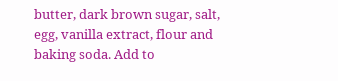butter, dark brown sugar, salt, egg, vanilla extract, flour and baking soda. Add to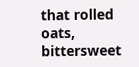that rolled oats, bittersweet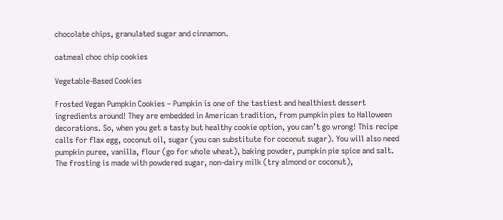chocolate chips, granulated sugar and cinnamon.

oatmeal choc chip cookies

Vegetable-Based Cookies

Frosted Vegan Pumpkin Cookies – Pumpkin is one of the tastiest and healthiest dessert ingredients around! They are embedded in American tradition, from pumpkin pies to Halloween decorations. So, when you get a tasty but healthy cookie option, you can’t go wrong! This recipe calls for flax egg, coconut oil, sugar (you can substitute for coconut sugar). You will also need pumpkin puree, vanilla, flour (go for whole wheat), baking powder, pumpkin pie spice and salt. The frosting is made with powdered sugar, non-dairy milk (try almond or coconut),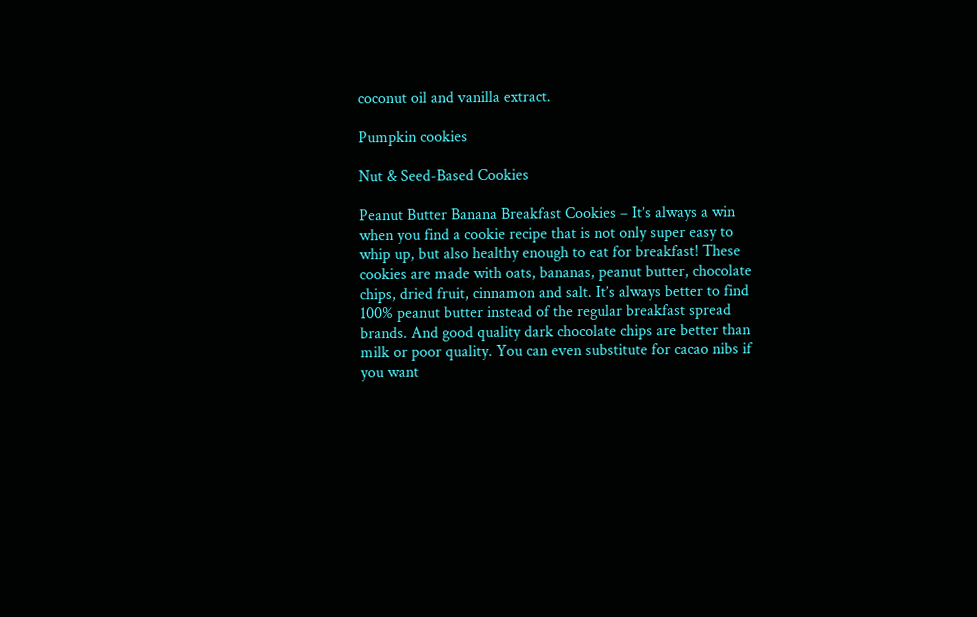coconut oil and vanilla extract.

Pumpkin cookies

Nut & Seed-Based Cookies

Peanut Butter Banana Breakfast Cookies – It’s always a win when you find a cookie recipe that is not only super easy to whip up, but also healthy enough to eat for breakfast! These cookies are made with oats, bananas, peanut butter, chocolate chips, dried fruit, cinnamon and salt. It’s always better to find 100% peanut butter instead of the regular breakfast spread brands. And good quality dark chocolate chips are better than milk or poor quality. You can even substitute for cacao nibs if you want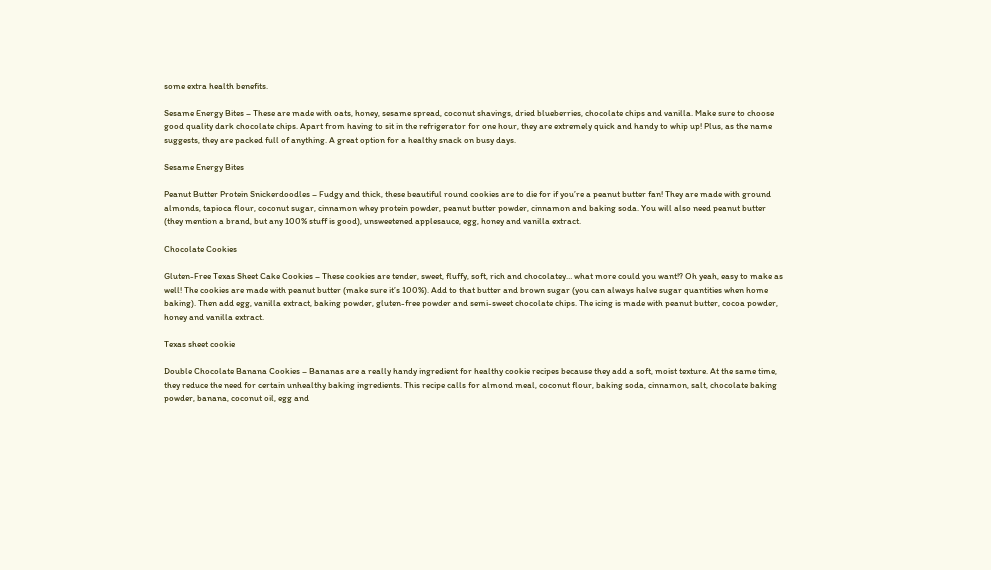some extra health benefits.

Sesame Energy Bites – These are made with oats, honey, sesame spread, coconut shavings, dried blueberries, chocolate chips and vanilla. Make sure to choose good quality dark chocolate chips. Apart from having to sit in the refrigerator for one hour, they are extremely quick and handy to whip up! Plus, as the name suggests, they are packed full of anything. A great option for a healthy snack on busy days.

Sesame Energy Bites

Peanut Butter Protein Snickerdoodles – Fudgy and thick, these beautiful round cookies are to die for if you’re a peanut butter fan! They are made with ground almonds, tapioca flour, coconut sugar, cinnamon whey protein powder, peanut butter powder, cinnamon and baking soda. You will also need peanut butter (they mention a brand, but any 100% stuff is good), unsweetened applesauce, egg, honey and vanilla extract.

Chocolate Cookies

Gluten-Free Texas Sheet Cake Cookies – These cookies are tender, sweet, fluffy, soft, rich and chocolatey… what more could you want!? Oh yeah, easy to make as well! The cookies are made with peanut butter (make sure it’s 100%). Add to that butter and brown sugar (you can always halve sugar quantities when home baking). Then add egg, vanilla extract, baking powder, gluten-free powder and semi-sweet chocolate chips. The icing is made with peanut butter, cocoa powder, honey and vanilla extract.

Texas sheet cookie

Double Chocolate Banana Cookies – Bananas are a really handy ingredient for healthy cookie recipes because they add a soft, moist texture. At the same time, they reduce the need for certain unhealthy baking ingredients. This recipe calls for almond meal, coconut flour, baking soda, cinnamon, salt, chocolate baking powder, banana, coconut oil, egg and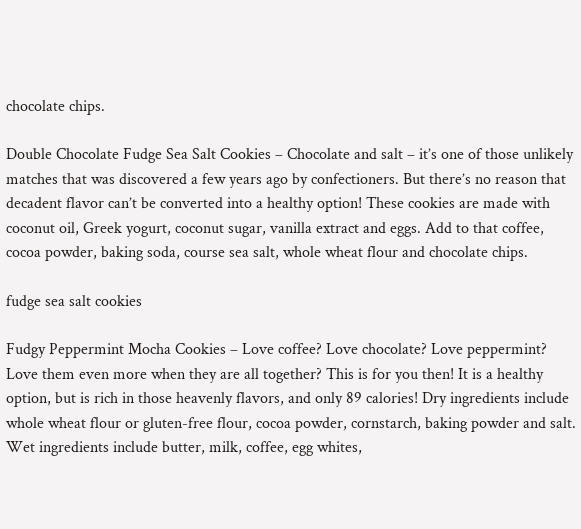chocolate chips.

Double Chocolate Fudge Sea Salt Cookies – Chocolate and salt – it’s one of those unlikely matches that was discovered a few years ago by confectioners. But there’s no reason that decadent flavor can’t be converted into a healthy option! These cookies are made with coconut oil, Greek yogurt, coconut sugar, vanilla extract and eggs. Add to that coffee, cocoa powder, baking soda, course sea salt, whole wheat flour and chocolate chips.

fudge sea salt cookies

Fudgy Peppermint Mocha Cookies – Love coffee? Love chocolate? Love peppermint? Love them even more when they are all together? This is for you then! It is a healthy option, but is rich in those heavenly flavors, and only 89 calories! Dry ingredients include whole wheat flour or gluten-free flour, cocoa powder, cornstarch, baking powder and salt. Wet ingredients include butter, milk, coffee, egg whites,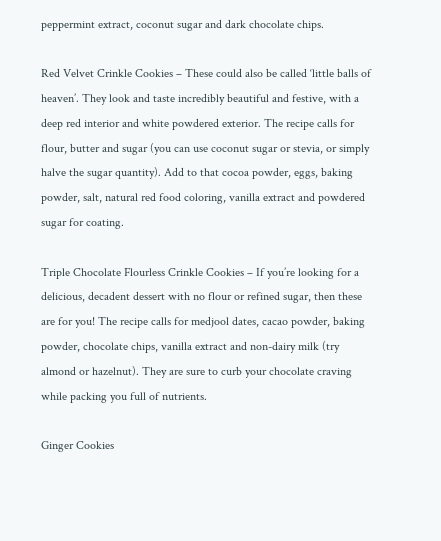peppermint extract, coconut sugar and dark chocolate chips.

Red Velvet Crinkle Cookies – These could also be called ‘little balls of heaven’. They look and taste incredibly beautiful and festive, with a deep red interior and white powdered exterior. The recipe calls for flour, butter and sugar (you can use coconut sugar or stevia, or simply halve the sugar quantity). Add to that cocoa powder, eggs, baking powder, salt, natural red food coloring, vanilla extract and powdered sugar for coating.

Triple Chocolate Flourless Crinkle Cookies – If you’re looking for a delicious, decadent dessert with no flour or refined sugar, then these are for you! The recipe calls for medjool dates, cacao powder, baking powder, chocolate chips, vanilla extract and non-dairy milk (try almond or hazelnut). They are sure to curb your chocolate craving while packing you full of nutrients.

Ginger Cookies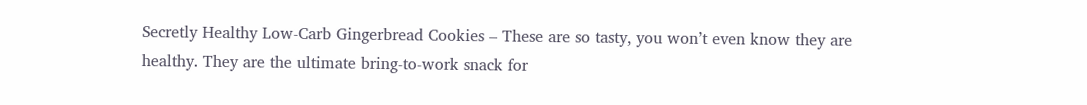Secretly Healthy Low-Carb Gingerbread Cookies – These are so tasty, you won’t even know they are healthy. They are the ultimate bring-to-work snack for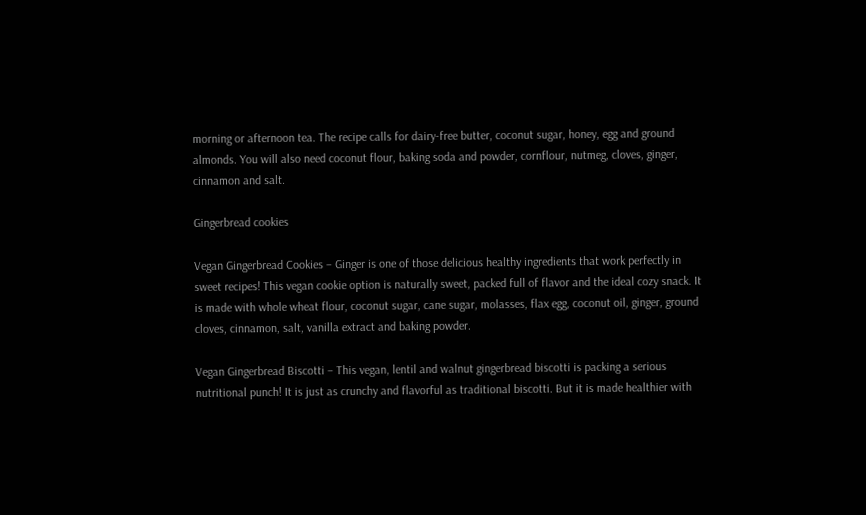morning or afternoon tea. The recipe calls for dairy-free butter, coconut sugar, honey, egg and ground almonds. You will also need coconut flour, baking soda and powder, cornflour, nutmeg, cloves, ginger, cinnamon and salt.

Gingerbread cookies

Vegan Gingerbread Cookies – Ginger is one of those delicious healthy ingredients that work perfectly in sweet recipes! This vegan cookie option is naturally sweet, packed full of flavor and the ideal cozy snack. It is made with whole wheat flour, coconut sugar, cane sugar, molasses, flax egg, coconut oil, ginger, ground cloves, cinnamon, salt, vanilla extract and baking powder.

Vegan Gingerbread Biscotti – This vegan, lentil and walnut gingerbread biscotti is packing a serious nutritional punch! It is just as crunchy and flavorful as traditional biscotti. But it is made healthier with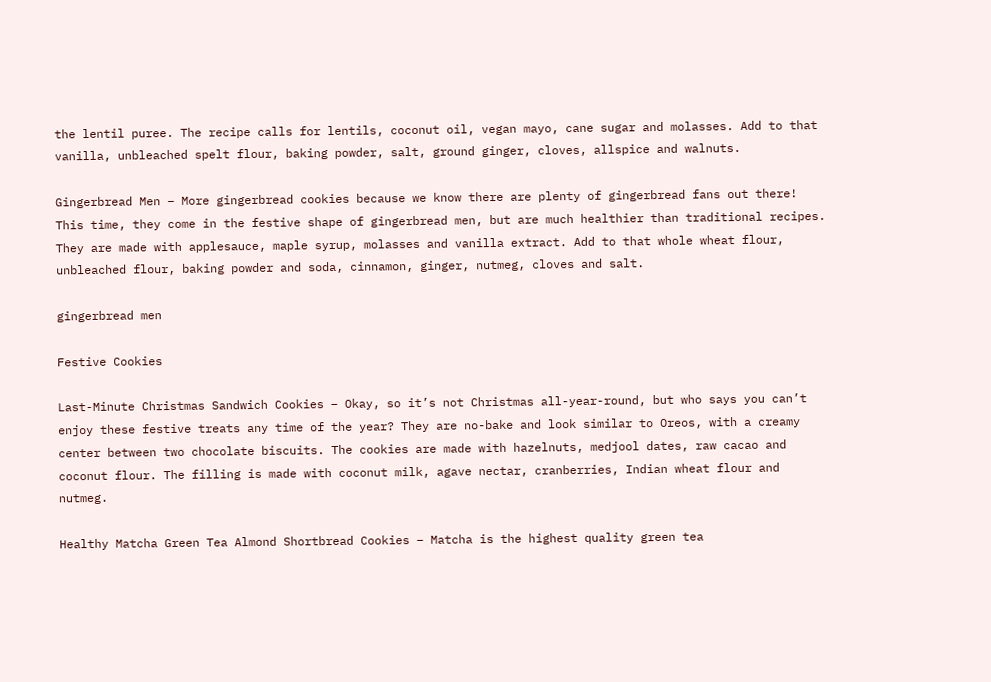the lentil puree. The recipe calls for lentils, coconut oil, vegan mayo, cane sugar and molasses. Add to that vanilla, unbleached spelt flour, baking powder, salt, ground ginger, cloves, allspice and walnuts.

Gingerbread Men – More gingerbread cookies because we know there are plenty of gingerbread fans out there! This time, they come in the festive shape of gingerbread men, but are much healthier than traditional recipes. They are made with applesauce, maple syrup, molasses and vanilla extract. Add to that whole wheat flour, unbleached flour, baking powder and soda, cinnamon, ginger, nutmeg, cloves and salt.

gingerbread men

Festive Cookies

Last-Minute Christmas Sandwich Cookies – Okay, so it’s not Christmas all-year-round, but who says you can’t enjoy these festive treats any time of the year? They are no-bake and look similar to Oreos, with a creamy center between two chocolate biscuits. The cookies are made with hazelnuts, medjool dates, raw cacao and coconut flour. The filling is made with coconut milk, agave nectar, cranberries, Indian wheat flour and nutmeg.

Healthy Matcha Green Tea Almond Shortbread Cookies – Matcha is the highest quality green tea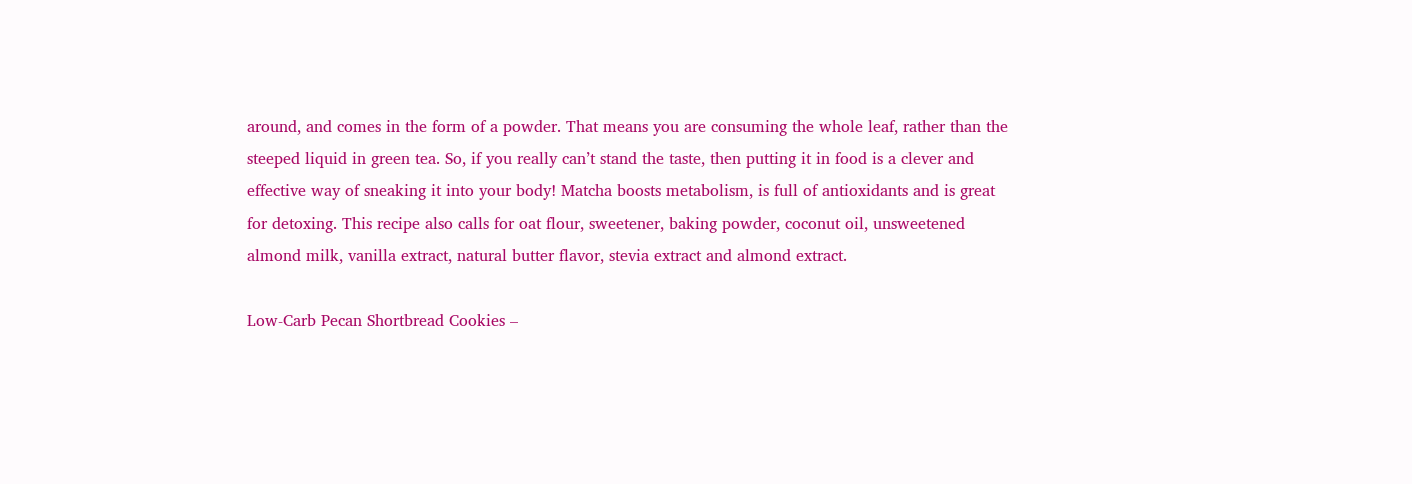around, and comes in the form of a powder. That means you are consuming the whole leaf, rather than the steeped liquid in green tea. So, if you really can’t stand the taste, then putting it in food is a clever and effective way of sneaking it into your body! Matcha boosts metabolism, is full of antioxidants and is great for detoxing. This recipe also calls for oat flour, sweetener, baking powder, coconut oil, unsweetened almond milk, vanilla extract, natural butter flavor, stevia extract and almond extract.

Low-Carb Pecan Shortbread Cookies –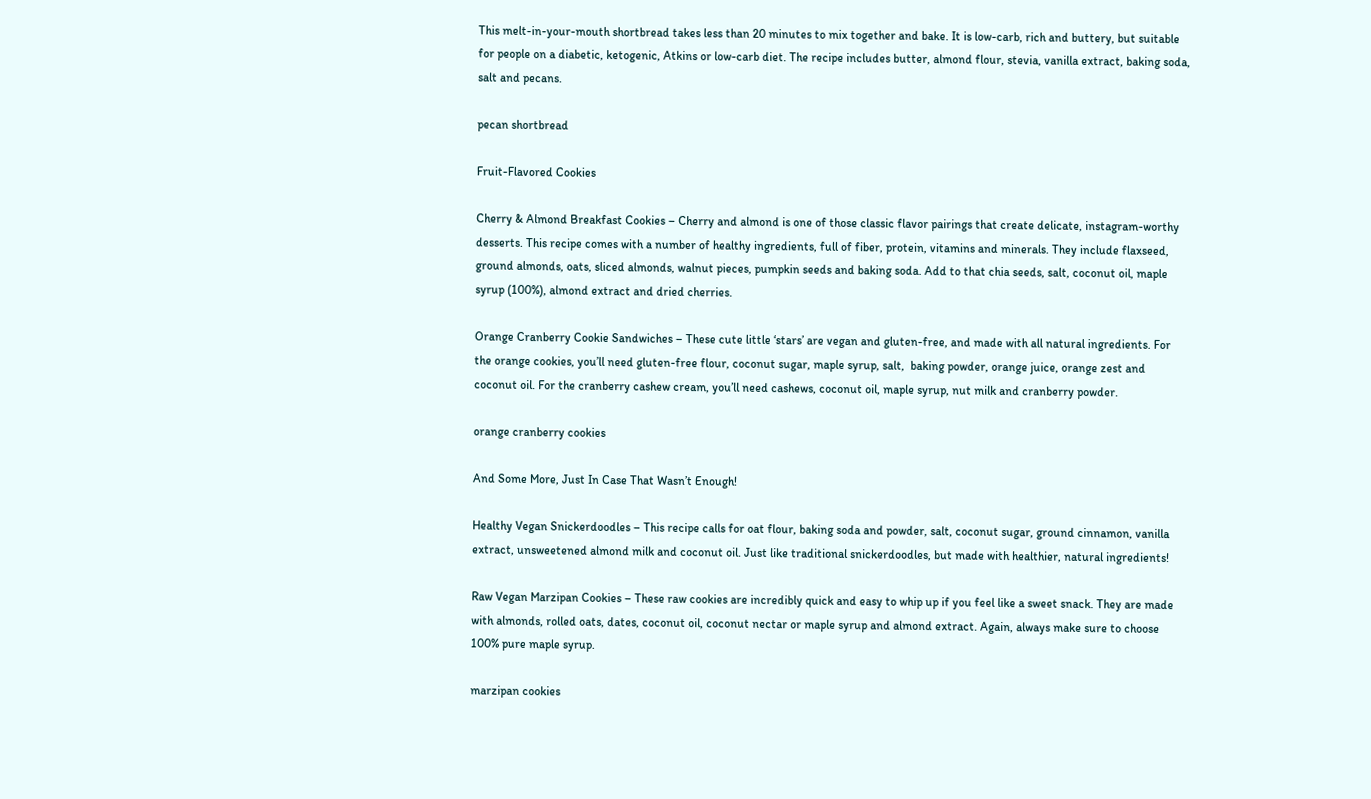This melt-in-your-mouth shortbread takes less than 20 minutes to mix together and bake. It is low-carb, rich and buttery, but suitable for people on a diabetic, ketogenic, Atkins or low-carb diet. The recipe includes butter, almond flour, stevia, vanilla extract, baking soda, salt and pecans.

pecan shortbread

Fruit-Flavored Cookies

Cherry & Almond Breakfast Cookies – Cherry and almond is one of those classic flavor pairings that create delicate, instagram-worthy desserts. This recipe comes with a number of healthy ingredients, full of fiber, protein, vitamins and minerals. They include flaxseed, ground almonds, oats, sliced almonds, walnut pieces, pumpkin seeds and baking soda. Add to that chia seeds, salt, coconut oil, maple syrup (100%), almond extract and dried cherries.

Orange Cranberry Cookie Sandwiches – These cute little ‘stars’ are vegan and gluten-free, and made with all natural ingredients. For the orange cookies, you’ll need gluten-free flour, coconut sugar, maple syrup, salt,  baking powder, orange juice, orange zest and coconut oil. For the cranberry cashew cream, you’ll need cashews, coconut oil, maple syrup, nut milk and cranberry powder.

orange cranberry cookies

And Some More, Just In Case That Wasn’t Enough!

Healthy Vegan Snickerdoodles – This recipe calls for oat flour, baking soda and powder, salt, coconut sugar, ground cinnamon, vanilla extract, unsweetened almond milk and coconut oil. Just like traditional snickerdoodles, but made with healthier, natural ingredients!

Raw Vegan Marzipan Cookies – These raw cookies are incredibly quick and easy to whip up if you feel like a sweet snack. They are made with almonds, rolled oats, dates, coconut oil, coconut nectar or maple syrup and almond extract. Again, always make sure to choose 100% pure maple syrup.

marzipan cookies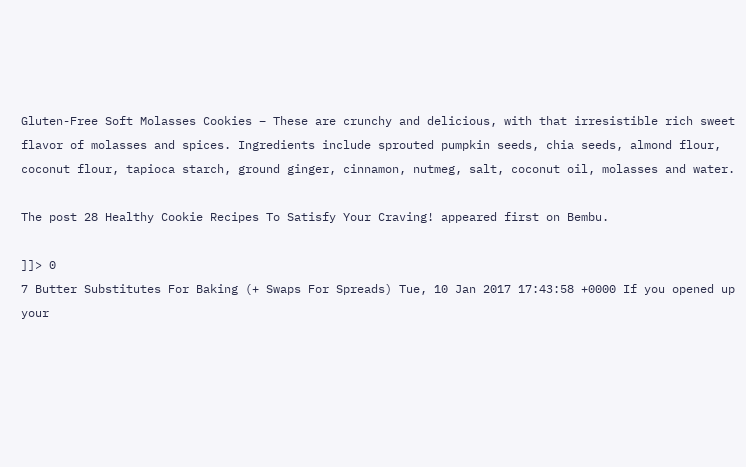Gluten-Free Soft Molasses Cookies – These are crunchy and delicious, with that irresistible rich sweet flavor of molasses and spices. Ingredients include sprouted pumpkin seeds, chia seeds, almond flour, coconut flour, tapioca starch, ground ginger, cinnamon, nutmeg, salt, coconut oil, molasses and water.

The post 28 Healthy Cookie Recipes To Satisfy Your Craving! appeared first on Bembu.

]]> 0
7 Butter Substitutes For Baking (+ Swaps For Spreads) Tue, 10 Jan 2017 17:43:58 +0000 If you opened up your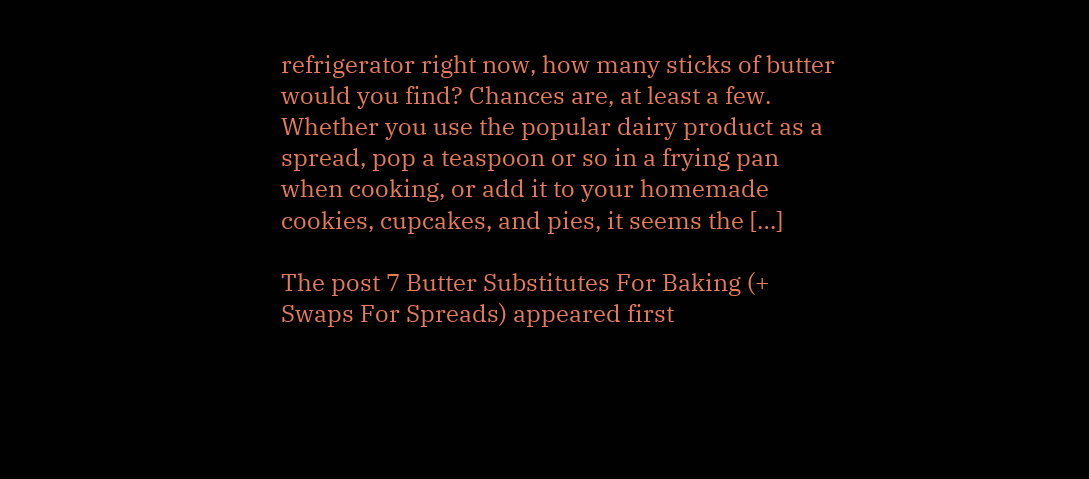refrigerator right now, how many sticks of butter would you find? Chances are, at least a few. Whether you use the popular dairy product as a spread, pop a teaspoon or so in a frying pan when cooking, or add it to your homemade cookies, cupcakes, and pies, it seems the […]

The post 7 Butter Substitutes For Baking (+ Swaps For Spreads) appeared first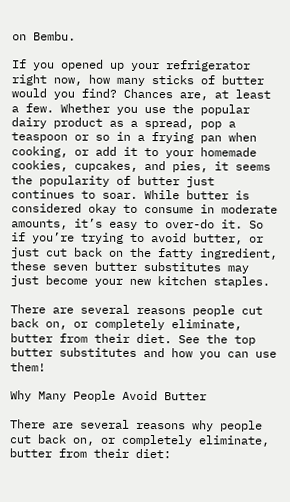on Bembu.

If you opened up your refrigerator right now, how many sticks of butter would you find? Chances are, at least a few. Whether you use the popular dairy product as a spread, pop a teaspoon or so in a frying pan when cooking, or add it to your homemade cookies, cupcakes, and pies, it seems the popularity of butter just continues to soar. While butter is considered okay to consume in moderate amounts, it’s easy to over-do it. So if you’re trying to avoid butter, or just cut back on the fatty ingredient, these seven butter substitutes may just become your new kitchen staples.

There are several reasons people cut back on, or completely eliminate, butter from their diet. See the top butter substitutes and how you can use them!

Why Many People Avoid Butter

There are several reasons why people cut back on, or completely eliminate, butter from their diet: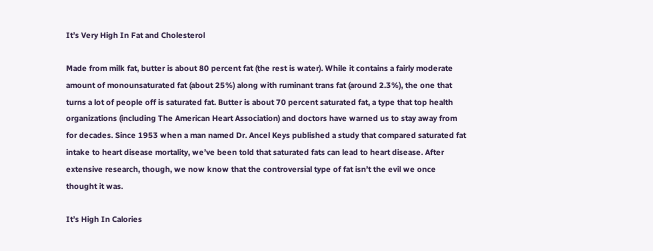It’s Very High In Fat and Cholesterol

Made from milk fat, butter is about 80 percent fat (the rest is water). While it contains a fairly moderate amount of monounsaturated fat (about 25%) along with ruminant trans fat (around 2.3%), the one that turns a lot of people off is saturated fat. Butter is about 70 percent saturated fat, a type that top health organizations (including The American Heart Association) and doctors have warned us to stay away from for decades. Since 1953 when a man named Dr. Ancel Keys published a study that compared saturated fat intake to heart disease mortality, we’ve been told that saturated fats can lead to heart disease. After extensive research, though, we now know that the controversial type of fat isn’t the evil we once thought it was.

It’s High In Calories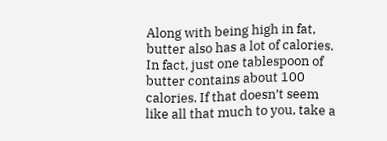Along with being high in fat, butter also has a lot of calories. In fact, just one tablespoon of butter contains about 100 calories. If that doesn’t seem like all that much to you, take a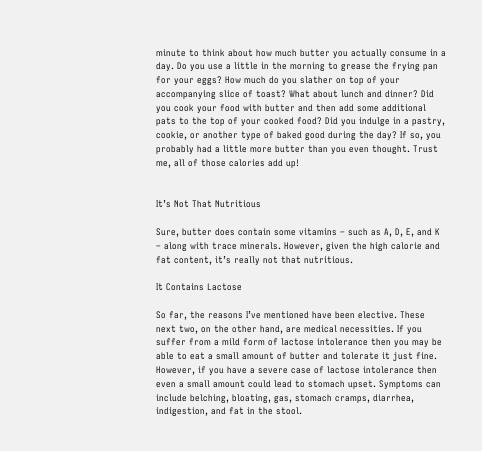minute to think about how much butter you actually consume in a day. Do you use a little in the morning to grease the frying pan for your eggs? How much do you slather on top of your accompanying slice of toast? What about lunch and dinner? Did you cook your food with butter and then add some additional pats to the top of your cooked food? Did you indulge in a pastry, cookie, or another type of baked good during the day? If so, you probably had a little more butter than you even thought. Trust me, all of those calories add up!


It’s Not That Nutritious

Sure, butter does contain some vitamins – such as A, D, E, and K – along with trace minerals. However, given the high calorie and fat content, it’s really not that nutritious.

It Contains Lactose

So far, the reasons I’ve mentioned have been elective. These next two, on the other hand, are medical necessities. If you suffer from a mild form of lactose intolerance then you may be able to eat a small amount of butter and tolerate it just fine. However, if you have a severe case of lactose intolerance then even a small amount could lead to stomach upset. Symptoms can include belching, bloating, gas, stomach cramps, diarrhea, indigestion, and fat in the stool.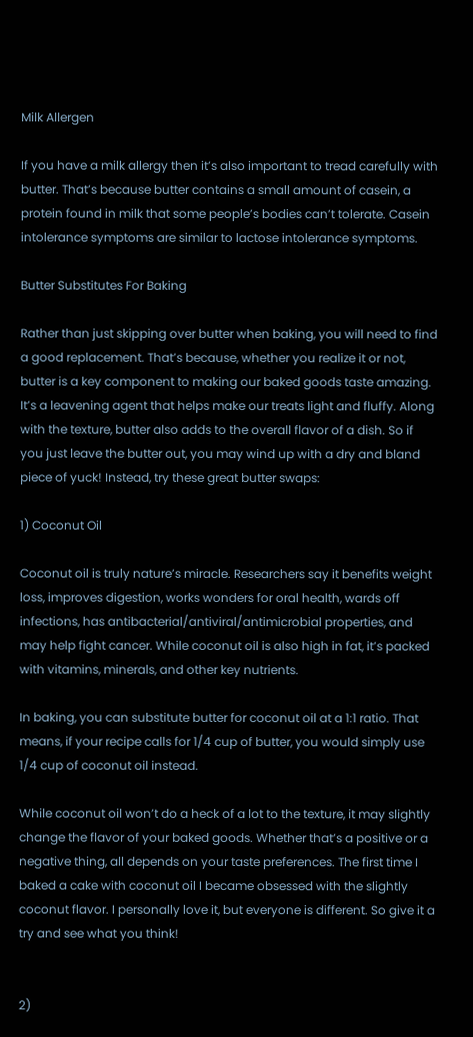Milk Allergen

If you have a milk allergy then it’s also important to tread carefully with butter. That’s because butter contains a small amount of casein, a protein found in milk that some people’s bodies can’t tolerate. Casein intolerance symptoms are similar to lactose intolerance symptoms.

Butter Substitutes For Baking

Rather than just skipping over butter when baking, you will need to find a good replacement. That’s because, whether you realize it or not, butter is a key component to making our baked goods taste amazing. It’s a leavening agent that helps make our treats light and fluffy. Along with the texture, butter also adds to the overall flavor of a dish. So if you just leave the butter out, you may wind up with a dry and bland piece of yuck! Instead, try these great butter swaps:

1) Coconut Oil

Coconut oil is truly nature’s miracle. Researchers say it benefits weight loss, improves digestion, works wonders for oral health, wards off infections, has antibacterial/antiviral/antimicrobial properties, and may help fight cancer. While coconut oil is also high in fat, it’s packed with vitamins, minerals, and other key nutrients.

In baking, you can substitute butter for coconut oil at a 1:1 ratio. That means, if your recipe calls for 1/4 cup of butter, you would simply use 1/4 cup of coconut oil instead.

While coconut oil won’t do a heck of a lot to the texture, it may slightly change the flavor of your baked goods. Whether that’s a positive or a negative thing, all depends on your taste preferences. The first time I baked a cake with coconut oil I became obsessed with the slightly coconut flavor. I personally love it, but everyone is different. So give it a try and see what you think!


2)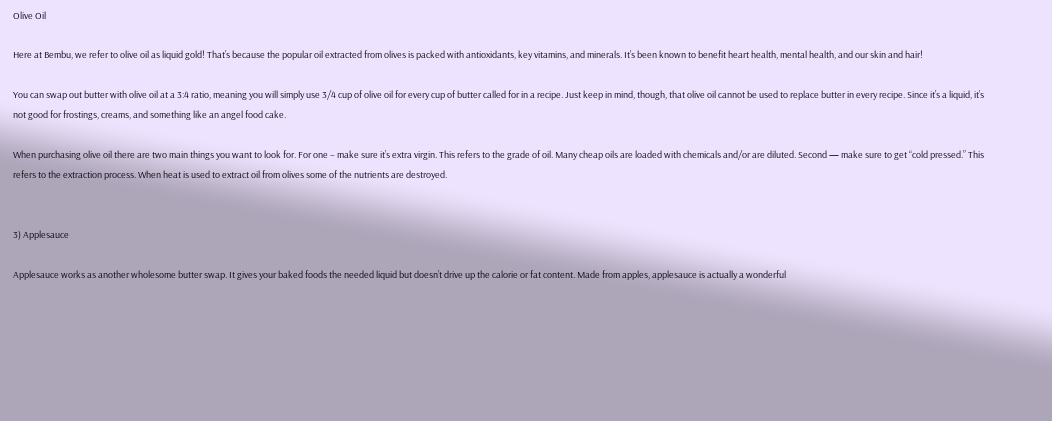Olive Oil

Here at Bembu, we refer to olive oil as liquid gold! That’s because the popular oil extracted from olives is packed with antioxidants, key vitamins, and minerals. It’s been known to benefit heart health, mental health, and our skin and hair!

You can swap out butter with olive oil at a 3:4 ratio, meaning you will simply use 3/4 cup of olive oil for every cup of butter called for in a recipe. Just keep in mind, though, that olive oil cannot be used to replace butter in every recipe. Since it’s a liquid, it’s not good for frostings, creams, and something like an angel food cake.

When purchasing olive oil there are two main things you want to look for. For one – make sure it’s extra virgin. This refers to the grade of oil. Many cheap oils are loaded with chemicals and/or are diluted. Second — make sure to get “cold pressed.” This refers to the extraction process. When heat is used to extract oil from olives some of the nutrients are destroyed.


3) Applesauce

Applesauce works as another wholesome butter swap. It gives your baked foods the needed liquid but doesn’t drive up the calorie or fat content. Made from apples, applesauce is actually a wonderful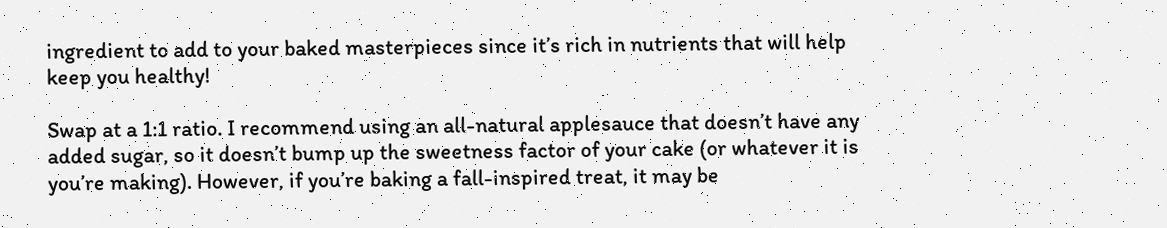ingredient to add to your baked masterpieces since it’s rich in nutrients that will help keep you healthy!

Swap at a 1:1 ratio. I recommend using an all-natural applesauce that doesn’t have any added sugar, so it doesn’t bump up the sweetness factor of your cake (or whatever it is you’re making). However, if you’re baking a fall-inspired treat, it may be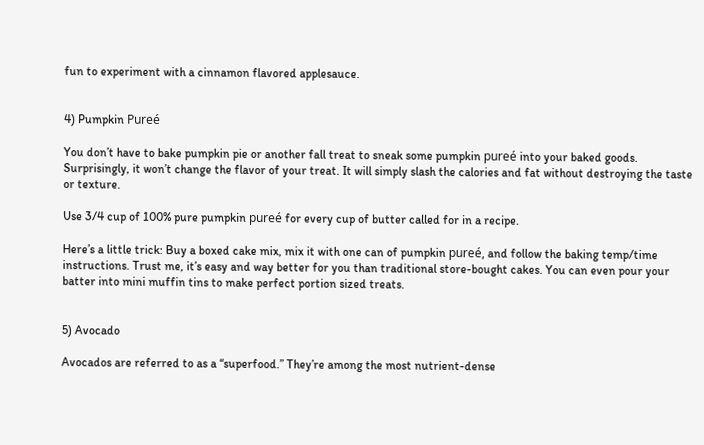fun to experiment with a cinnamon flavored applesauce.


4) Pumpkin Pureé

You don’t have to bake pumpkin pie or another fall treat to sneak some pumpkin pureé into your baked goods. Surprisingly, it won’t change the flavor of your treat. It will simply slash the calories and fat without destroying the taste or texture.

Use 3/4 cup of 100% pure pumpkin pureé for every cup of butter called for in a recipe.

Here’s a little trick: Buy a boxed cake mix, mix it with one can of pumpkin pureé, and follow the baking temp/time instructions. Trust me, it’s easy and way better for you than traditional store-bought cakes. You can even pour your batter into mini muffin tins to make perfect portion sized treats.


5) Avocado

Avocados are referred to as a “superfood.” They’re among the most nutrient-dense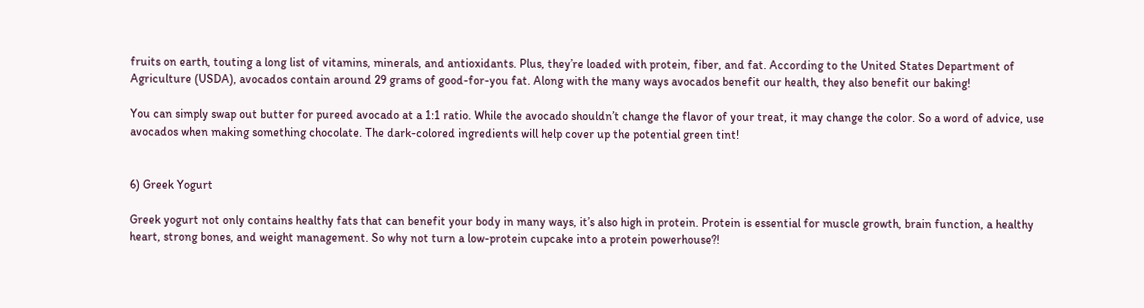fruits on earth, touting a long list of vitamins, minerals, and antioxidants. Plus, they’re loaded with protein, fiber, and fat. According to the United States Department of Agriculture (USDA), avocados contain around 29 grams of good-for-you fat. Along with the many ways avocados benefit our health, they also benefit our baking!

You can simply swap out butter for pureed avocado at a 1:1 ratio. While the avocado shouldn’t change the flavor of your treat, it may change the color. So a word of advice, use avocados when making something chocolate. The dark-colored ingredients will help cover up the potential green tint!


6) Greek Yogurt

Greek yogurt not only contains healthy fats that can benefit your body in many ways, it’s also high in protein. Protein is essential for muscle growth, brain function, a healthy heart, strong bones, and weight management. So why not turn a low-protein cupcake into a protein powerhouse?!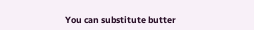You can substitute butter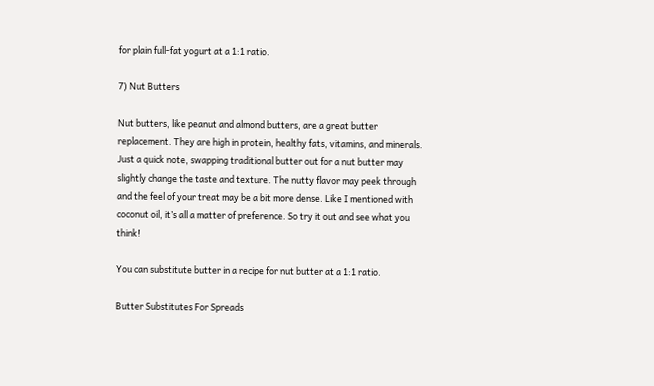for plain full-fat yogurt at a 1:1 ratio.

7) Nut Butters

Nut butters, like peanut and almond butters, are a great butter replacement. They are high in protein, healthy fats, vitamins, and minerals. Just a quick note, swapping traditional butter out for a nut butter may slightly change the taste and texture. The nutty flavor may peek through and the feel of your treat may be a bit more dense. Like I mentioned with coconut oil, it’s all a matter of preference. So try it out and see what you think!

You can substitute butter in a recipe for nut butter at a 1:1 ratio.

Butter Substitutes For Spreads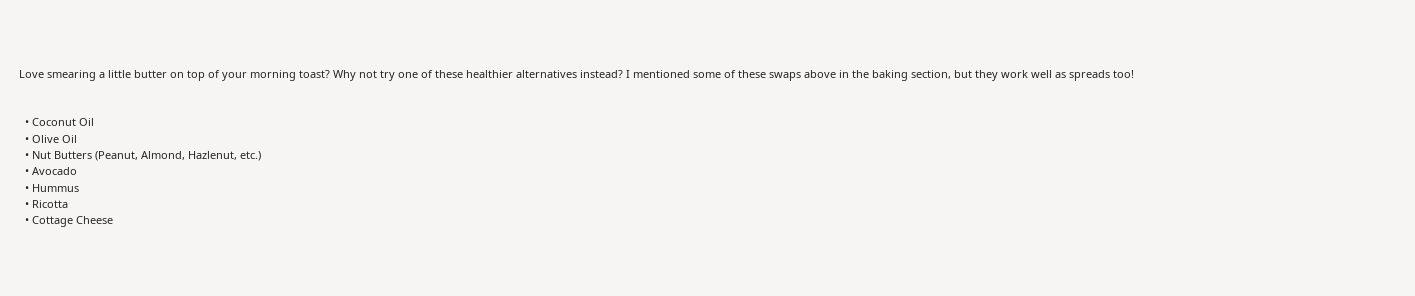Love smearing a little butter on top of your morning toast? Why not try one of these healthier alternatives instead? I mentioned some of these swaps above in the baking section, but they work well as spreads too!


  • Coconut Oil
  • Olive Oil
  • Nut Butters (Peanut, Almond, Hazlenut, etc.)
  • Avocado
  • Hummus
  • Ricotta
  • Cottage Cheese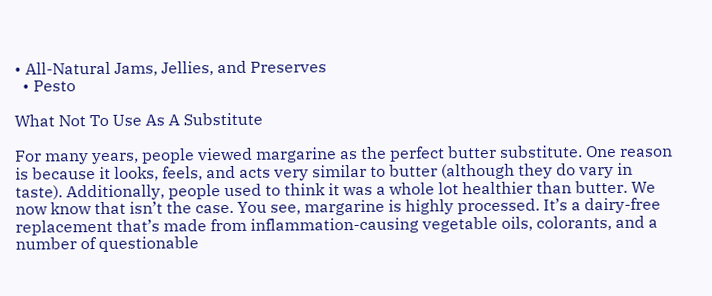• All-Natural Jams, Jellies, and Preserves
  • Pesto

What Not To Use As A Substitute

For many years, people viewed margarine as the perfect butter substitute. One reason is because it looks, feels, and acts very similar to butter (although they do vary in taste). Additionally, people used to think it was a whole lot healthier than butter. We now know that isn’t the case. You see, margarine is highly processed. It’s a dairy-free replacement that’s made from inflammation-causing vegetable oils, colorants, and a number of questionable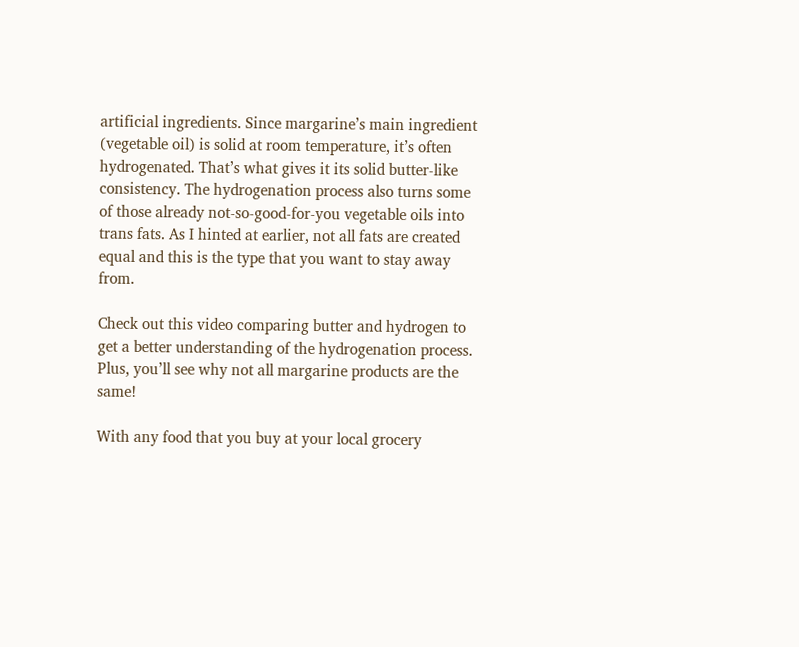artificial ingredients. Since margarine’s main ingredient (vegetable oil) is solid at room temperature, it’s often hydrogenated. That’s what gives it its solid butter-like consistency. The hydrogenation process also turns some of those already not-so-good-for-you vegetable oils into trans fats. As I hinted at earlier, not all fats are created equal and this is the type that you want to stay away from.

Check out this video comparing butter and hydrogen to get a better understanding of the hydrogenation process. Plus, you’ll see why not all margarine products are the same!

With any food that you buy at your local grocery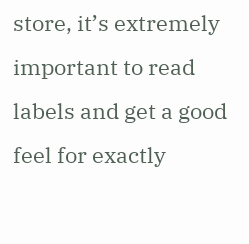store, it’s extremely important to read labels and get a good feel for exactly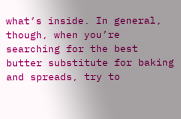what’s inside. In general, though, when you’re searching for the best butter substitute for baking and spreads, try to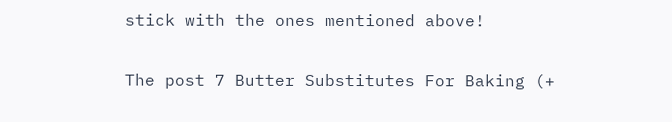stick with the ones mentioned above!

The post 7 Butter Substitutes For Baking (+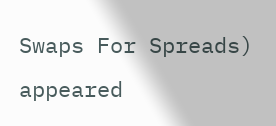Swaps For Spreads) appeared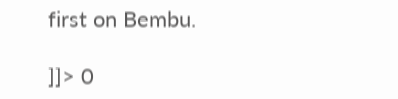first on Bembu.

]]> 0